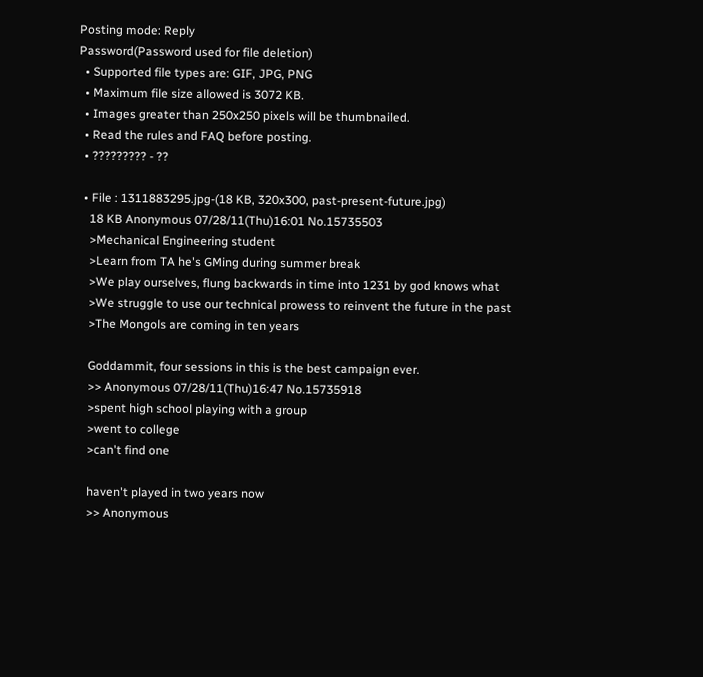Posting mode: Reply
Password(Password used for file deletion)
  • Supported file types are: GIF, JPG, PNG
  • Maximum file size allowed is 3072 KB.
  • Images greater than 250x250 pixels will be thumbnailed.
  • Read the rules and FAQ before posting.
  • ????????? - ??

  • File : 1311883295.jpg-(18 KB, 320x300, past-present-future.jpg)
    18 KB Anonymous 07/28/11(Thu)16:01 No.15735503
    >Mechanical Engineering student
    >Learn from TA he's GMing during summer break
    >We play ourselves, flung backwards in time into 1231 by god knows what
    >We struggle to use our technical prowess to reinvent the future in the past
    >The Mongols are coming in ten years

    Goddammit, four sessions in this is the best campaign ever.
    >> Anonymous 07/28/11(Thu)16:47 No.15735918
    >spent high school playing with a group
    >went to college
    >can't find one

    haven't played in two years now
    >> Anonymous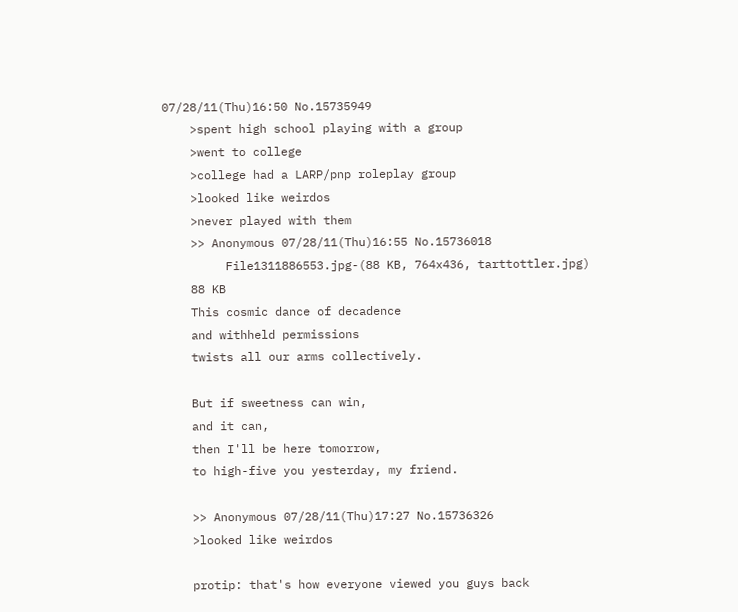07/28/11(Thu)16:50 No.15735949
    >spent high school playing with a group
    >went to college
    >college had a LARP/pnp roleplay group
    >looked like weirdos
    >never played with them
    >> Anonymous 07/28/11(Thu)16:55 No.15736018
         File1311886553.jpg-(88 KB, 764x436, tarttottler.jpg)
    88 KB
    This cosmic dance of decadence
    and withheld permissions
    twists all our arms collectively.

    But if sweetness can win,
    and it can,
    then I'll be here tomorrow,
    to high-five you yesterday, my friend.

    >> Anonymous 07/28/11(Thu)17:27 No.15736326
    >looked like weirdos

    protip: that's how everyone viewed you guys back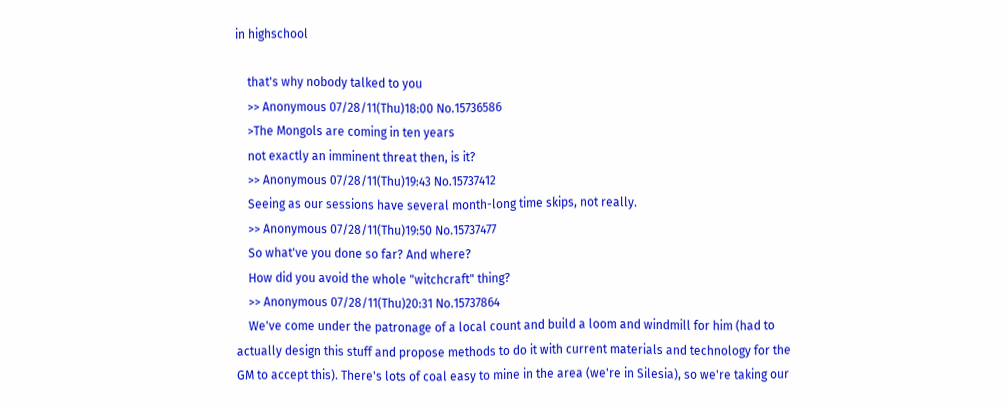in highschool

    that's why nobody talked to you
    >> Anonymous 07/28/11(Thu)18:00 No.15736586
    >The Mongols are coming in ten years
    not exactly an imminent threat then, is it?
    >> Anonymous 07/28/11(Thu)19:43 No.15737412
    Seeing as our sessions have several month-long time skips, not really.
    >> Anonymous 07/28/11(Thu)19:50 No.15737477
    So what've you done so far? And where?
    How did you avoid the whole "witchcraft" thing?
    >> Anonymous 07/28/11(Thu)20:31 No.15737864
    We've come under the patronage of a local count and build a loom and windmill for him (had to actually design this stuff and propose methods to do it with current materials and technology for the GM to accept this). There's lots of coal easy to mine in the area (we're in Silesia), so we're taking our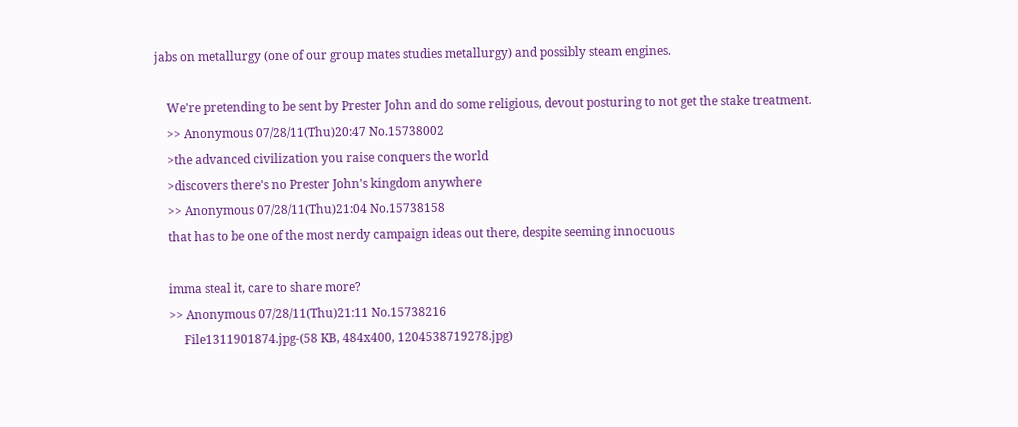jabs on metallurgy (one of our group mates studies metallurgy) and possibly steam engines.

    We're pretending to be sent by Prester John and do some religious, devout posturing to not get the stake treatment.
    >> Anonymous 07/28/11(Thu)20:47 No.15738002
    >the advanced civilization you raise conquers the world
    >discovers there's no Prester John's kingdom anywhere
    >> Anonymous 07/28/11(Thu)21:04 No.15738158
    that has to be one of the most nerdy campaign ideas out there, despite seeming innocuous

    imma steal it, care to share more?
    >> Anonymous 07/28/11(Thu)21:11 No.15738216
         File1311901874.jpg-(58 KB, 484x400, 1204538719278.jpg)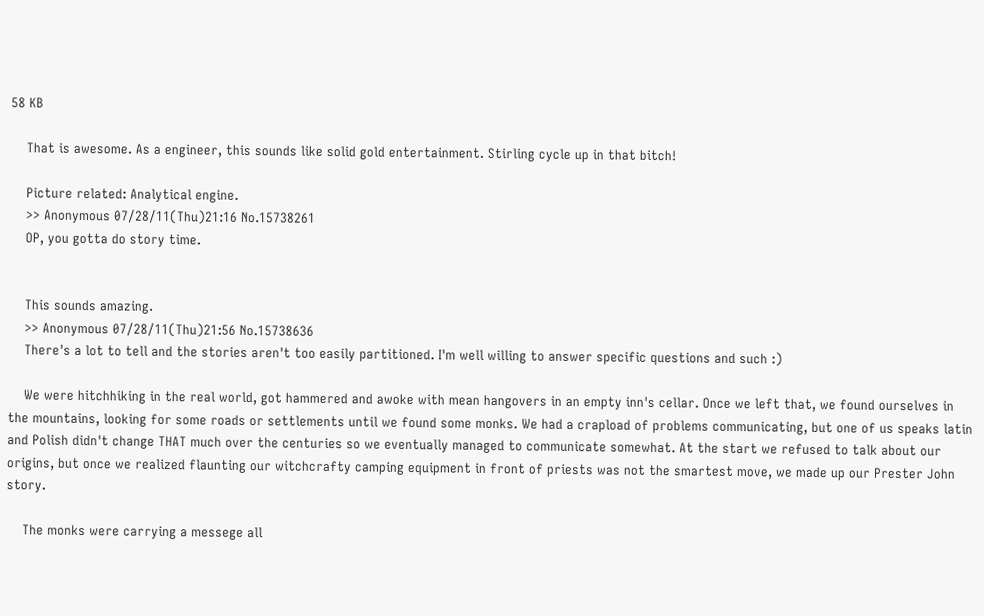58 KB

    That is awesome. As a engineer, this sounds like solid gold entertainment. Stirling cycle up in that bitch!

    Picture related: Analytical engine.
    >> Anonymous 07/28/11(Thu)21:16 No.15738261
    OP, you gotta do story time.


    This sounds amazing.
    >> Anonymous 07/28/11(Thu)21:56 No.15738636
    There's a lot to tell and the stories aren't too easily partitioned. I'm well willing to answer specific questions and such :)

    We were hitchhiking in the real world, got hammered and awoke with mean hangovers in an empty inn's cellar. Once we left that, we found ourselves in the mountains, looking for some roads or settlements until we found some monks. We had a crapload of problems communicating, but one of us speaks latin and Polish didn't change THAT much over the centuries so we eventually managed to communicate somewhat. At the start we refused to talk about our origins, but once we realized flaunting our witchcrafty camping equipment in front of priests was not the smartest move, we made up our Prester John story.

    The monks were carrying a messege all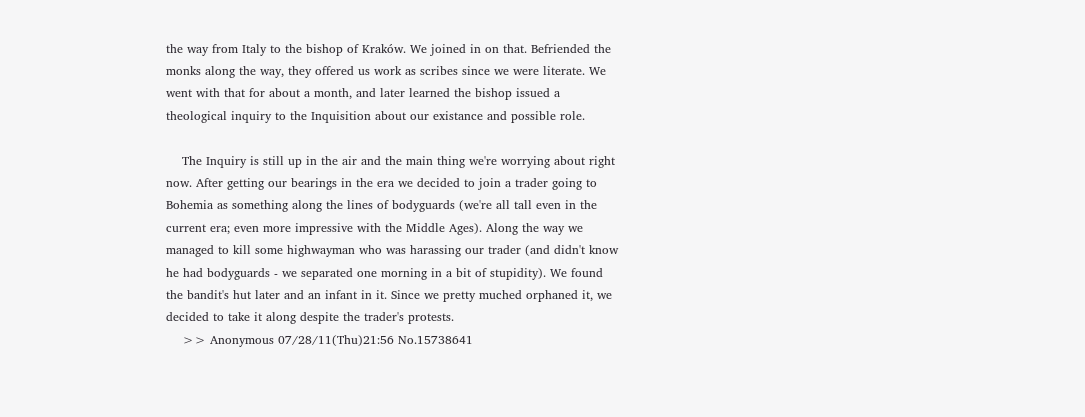the way from Italy to the bishop of Kraków. We joined in on that. Befriended the monks along the way, they offered us work as scribes since we were literate. We went with that for about a month, and later learned the bishop issued a theological inquiry to the Inquisition about our existance and possible role.

    The Inquiry is still up in the air and the main thing we're worrying about right now. After getting our bearings in the era we decided to join a trader going to Bohemia as something along the lines of bodyguards (we're all tall even in the current era; even more impressive with the Middle Ages). Along the way we managed to kill some highwayman who was harassing our trader (and didn't know he had bodyguards - we separated one morning in a bit of stupidity). We found the bandit's hut later and an infant in it. Since we pretty muched orphaned it, we decided to take it along despite the trader's protests.
    >> Anonymous 07/28/11(Thu)21:56 No.15738641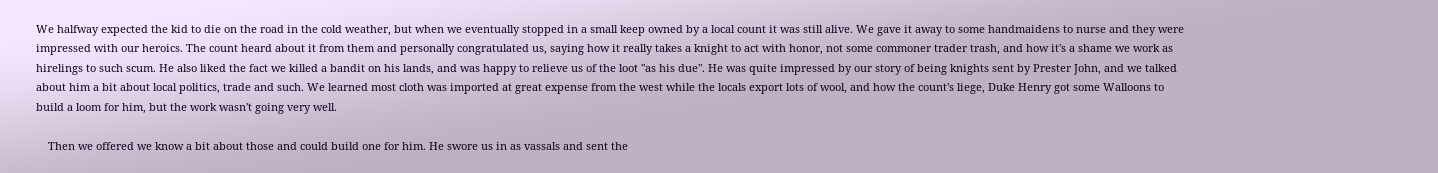We halfway expected the kid to die on the road in the cold weather, but when we eventually stopped in a small keep owned by a local count it was still alive. We gave it away to some handmaidens to nurse and they were impressed with our heroics. The count heard about it from them and personally congratulated us, saying how it really takes a knight to act with honor, not some commoner trader trash, and how it's a shame we work as hirelings to such scum. He also liked the fact we killed a bandit on his lands, and was happy to relieve us of the loot "as his due". He was quite impressed by our story of being knights sent by Prester John, and we talked about him a bit about local politics, trade and such. We learned most cloth was imported at great expense from the west while the locals export lots of wool, and how the count's liege, Duke Henry got some Walloons to build a loom for him, but the work wasn't going very well.

    Then we offered we know a bit about those and could build one for him. He swore us in as vassals and sent the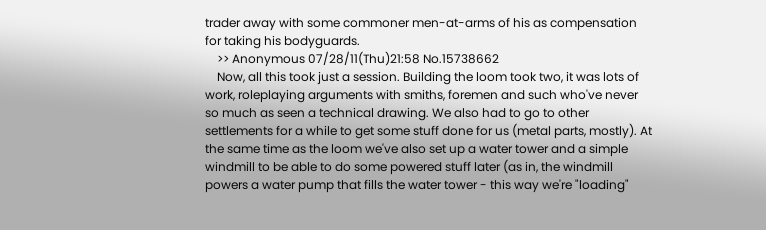trader away with some commoner men-at-arms of his as compensation for taking his bodyguards.
    >> Anonymous 07/28/11(Thu)21:58 No.15738662
    Now, all this took just a session. Building the loom took two, it was lots of work, roleplaying arguments with smiths, foremen and such who've never so much as seen a technical drawing. We also had to go to other settlements for a while to get some stuff done for us (metal parts, mostly). At the same time as the loom we've also set up a water tower and a simple windmill to be able to do some powered stuff later (as in, the windmill powers a water pump that fills the water tower - this way we're "loading"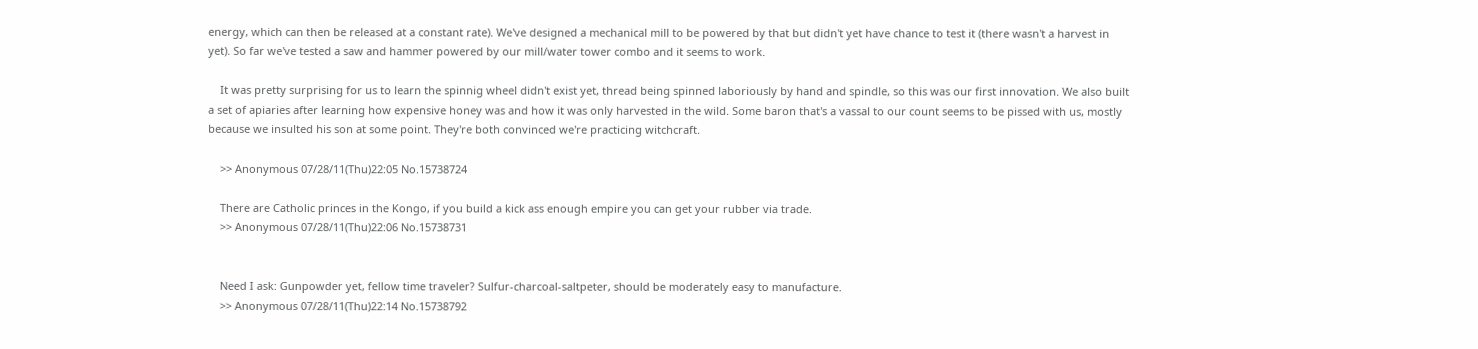energy, which can then be released at a constant rate). We've designed a mechanical mill to be powered by that but didn't yet have chance to test it (there wasn't a harvest in yet). So far we've tested a saw and hammer powered by our mill/water tower combo and it seems to work.

    It was pretty surprising for us to learn the spinnig wheel didn't exist yet, thread being spinned laboriously by hand and spindle, so this was our first innovation. We also built a set of apiaries after learning how expensive honey was and how it was only harvested in the wild. Some baron that's a vassal to our count seems to be pissed with us, mostly because we insulted his son at some point. They're both convinced we're practicing witchcraft.

    >> Anonymous 07/28/11(Thu)22:05 No.15738724

    There are Catholic princes in the Kongo, if you build a kick ass enough empire you can get your rubber via trade.
    >> Anonymous 07/28/11(Thu)22:06 No.15738731


    Need I ask: Gunpowder yet, fellow time traveler? Sulfur-charcoal-saltpeter, should be moderately easy to manufacture.
    >> Anonymous 07/28/11(Thu)22:14 No.15738792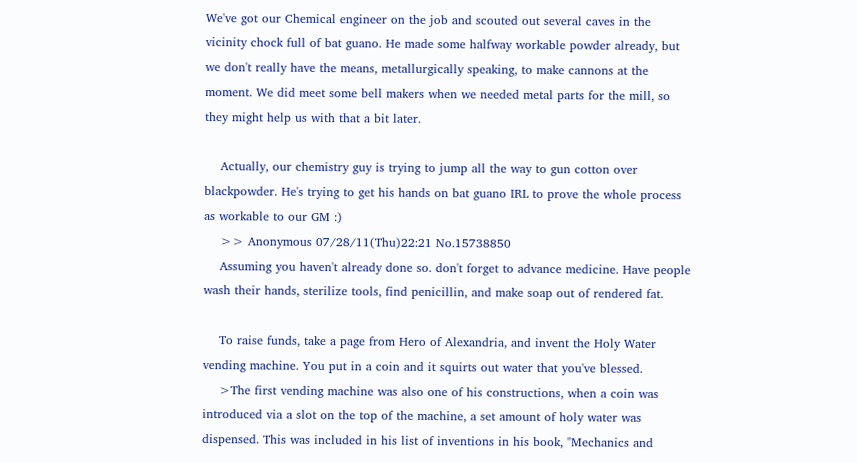We've got our Chemical engineer on the job and scouted out several caves in the vicinity chock full of bat guano. He made some halfway workable powder already, but we don't really have the means, metallurgically speaking, to make cannons at the moment. We did meet some bell makers when we needed metal parts for the mill, so they might help us with that a bit later.

    Actually, our chemistry guy is trying to jump all the way to gun cotton over blackpowder. He's trying to get his hands on bat guano IRL to prove the whole process as workable to our GM :)
    >> Anonymous 07/28/11(Thu)22:21 No.15738850
    Assuming you haven't already done so. don't forget to advance medicine. Have people wash their hands, sterilize tools, find penicillin, and make soap out of rendered fat.

    To raise funds, take a page from Hero of Alexandria, and invent the Holy Water vending machine. You put in a coin and it squirts out water that you've blessed.
    >The first vending machine was also one of his constructions, when a coin was introduced via a slot on the top of the machine, a set amount of holy water was dispensed. This was included in his list of inventions in his book, "Mechanics and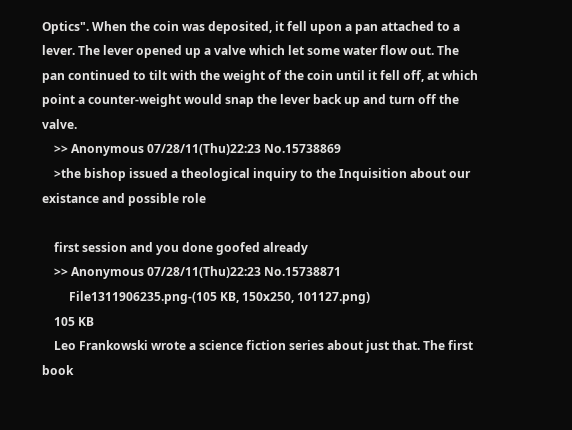Optics". When the coin was deposited, it fell upon a pan attached to a lever. The lever opened up a valve which let some water flow out. The pan continued to tilt with the weight of the coin until it fell off, at which point a counter-weight would snap the lever back up and turn off the valve.
    >> Anonymous 07/28/11(Thu)22:23 No.15738869
    >the bishop issued a theological inquiry to the Inquisition about our existance and possible role

    first session and you done goofed already
    >> Anonymous 07/28/11(Thu)22:23 No.15738871
         File1311906235.png-(105 KB, 150x250, 101127.png)
    105 KB
    Leo Frankowski wrote a science fiction series about just that. The first book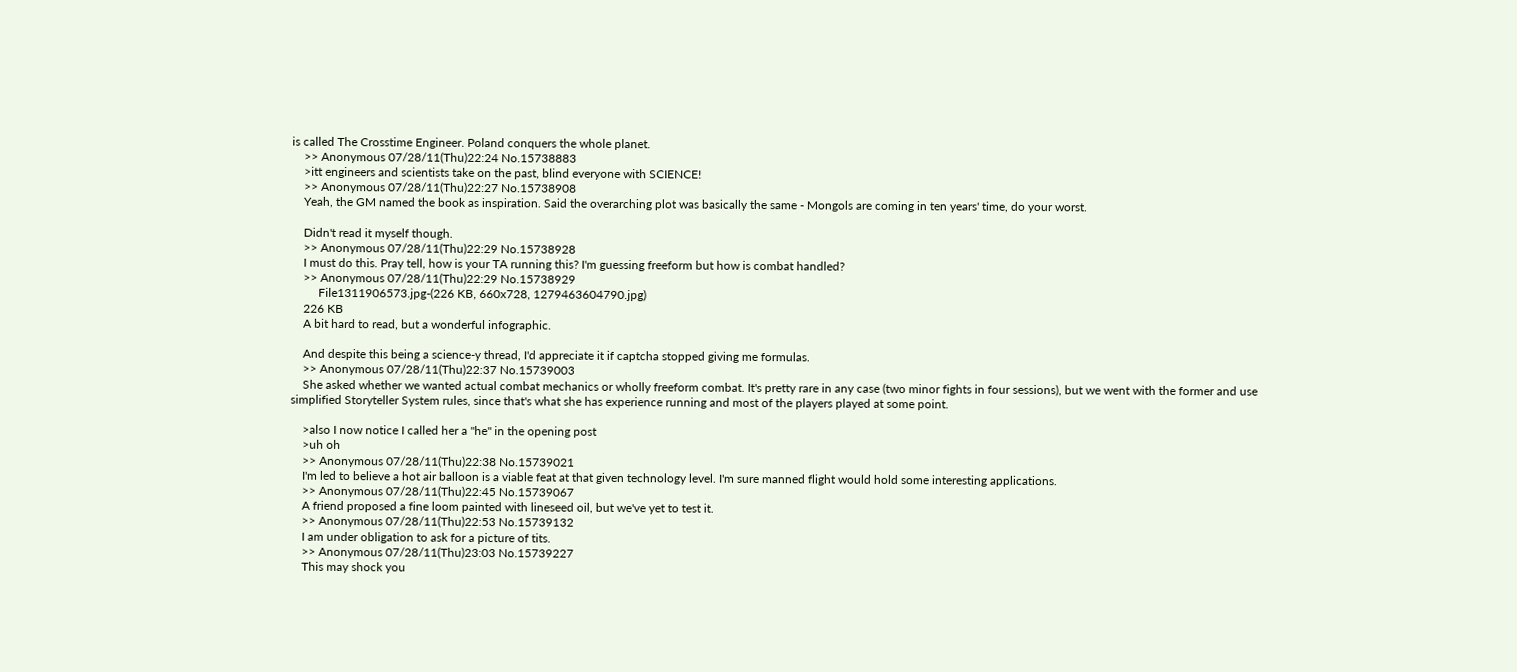is called The Crosstime Engineer. Poland conquers the whole planet.
    >> Anonymous 07/28/11(Thu)22:24 No.15738883
    >itt engineers and scientists take on the past, blind everyone with SCIENCE!
    >> Anonymous 07/28/11(Thu)22:27 No.15738908
    Yeah, the GM named the book as inspiration. Said the overarching plot was basically the same - Mongols are coming in ten years' time, do your worst.

    Didn't read it myself though.
    >> Anonymous 07/28/11(Thu)22:29 No.15738928
    I must do this. Pray tell, how is your TA running this? I'm guessing freeform but how is combat handled?
    >> Anonymous 07/28/11(Thu)22:29 No.15738929
         File1311906573.jpg-(226 KB, 660x728, 1279463604790.jpg)
    226 KB
    A bit hard to read, but a wonderful infographic.

    And despite this being a science-y thread, I'd appreciate it if captcha stopped giving me formulas.
    >> Anonymous 07/28/11(Thu)22:37 No.15739003
    She asked whether we wanted actual combat mechanics or wholly freeform combat. It's pretty rare in any case (two minor fights in four sessions), but we went with the former and use simplified Storyteller System rules, since that's what she has experience running and most of the players played at some point.

    >also I now notice I called her a "he" in the opening post
    >uh oh
    >> Anonymous 07/28/11(Thu)22:38 No.15739021
    I'm led to believe a hot air balloon is a viable feat at that given technology level. I'm sure manned flight would hold some interesting applications.
    >> Anonymous 07/28/11(Thu)22:45 No.15739067
    A friend proposed a fine loom painted with lineseed oil, but we've yet to test it.
    >> Anonymous 07/28/11(Thu)22:53 No.15739132
    I am under obligation to ask for a picture of tits.
    >> Anonymous 07/28/11(Thu)23:03 No.15739227
    This may shock you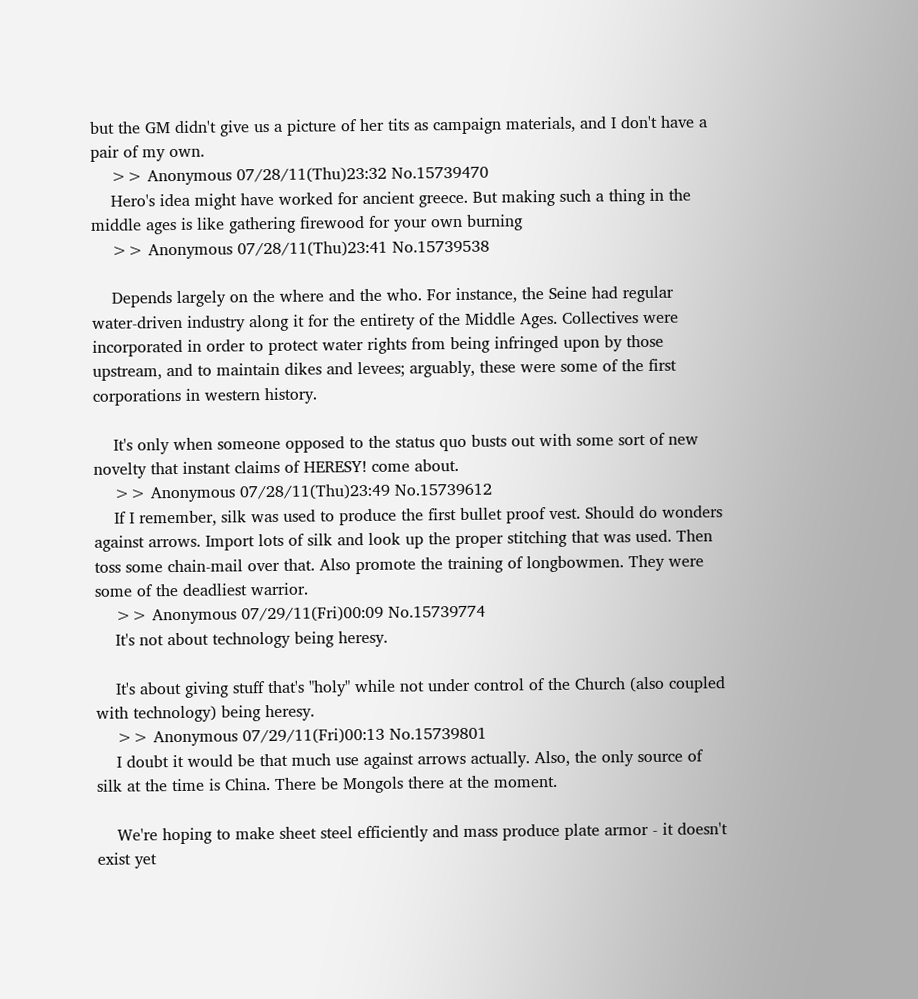but the GM didn't give us a picture of her tits as campaign materials, and I don't have a pair of my own.
    >> Anonymous 07/28/11(Thu)23:32 No.15739470
    Hero's idea might have worked for ancient greece. But making such a thing in the middle ages is like gathering firewood for your own burning
    >> Anonymous 07/28/11(Thu)23:41 No.15739538

    Depends largely on the where and the who. For instance, the Seine had regular water-driven industry along it for the entirety of the Middle Ages. Collectives were incorporated in order to protect water rights from being infringed upon by those upstream, and to maintain dikes and levees; arguably, these were some of the first corporations in western history.

    It's only when someone opposed to the status quo busts out with some sort of new novelty that instant claims of HERESY! come about.
    >> Anonymous 07/28/11(Thu)23:49 No.15739612
    If I remember, silk was used to produce the first bullet proof vest. Should do wonders against arrows. Import lots of silk and look up the proper stitching that was used. Then toss some chain-mail over that. Also promote the training of longbowmen. They were some of the deadliest warrior.
    >> Anonymous 07/29/11(Fri)00:09 No.15739774
    It's not about technology being heresy.

    It's about giving stuff that's "holy" while not under control of the Church (also coupled with technology) being heresy.
    >> Anonymous 07/29/11(Fri)00:13 No.15739801
    I doubt it would be that much use against arrows actually. Also, the only source of silk at the time is China. There be Mongols there at the moment.

    We're hoping to make sheet steel efficiently and mass produce plate armor - it doesn't exist yet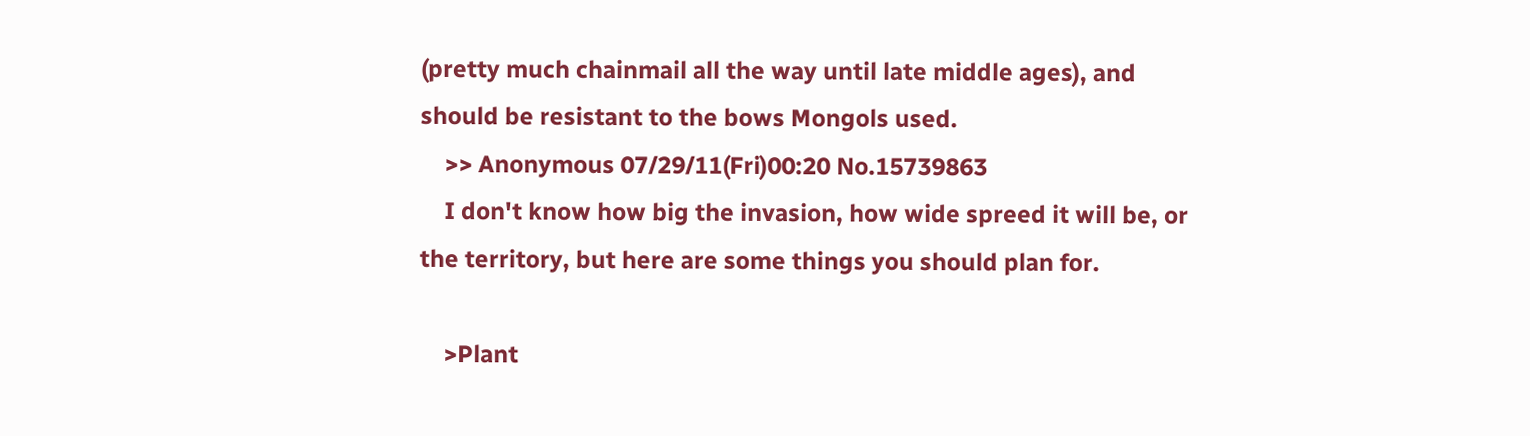(pretty much chainmail all the way until late middle ages), and should be resistant to the bows Mongols used.
    >> Anonymous 07/29/11(Fri)00:20 No.15739863
    I don't know how big the invasion, how wide spreed it will be, or the territory, but here are some things you should plan for.

    >Plant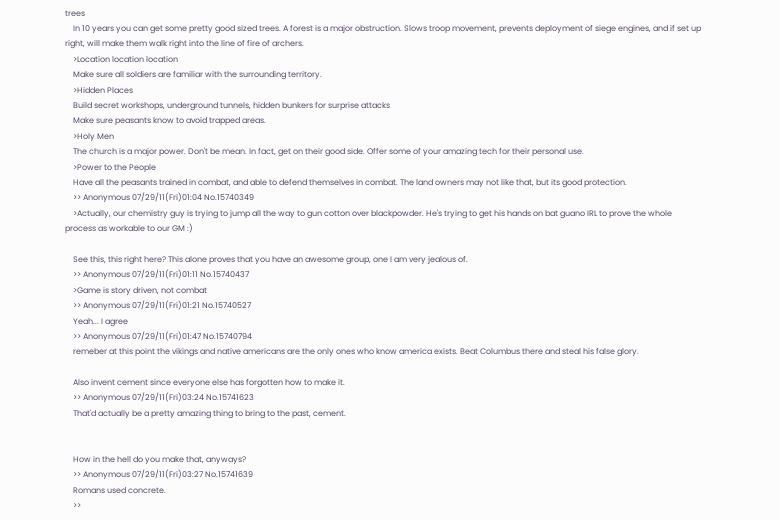trees
    In 10 years you can get some pretty good sized trees. A forest is a major obstruction. Slows troop movement, prevents deployment of siege engines, and if set up right, will make them walk right into the line of fire of archers.
    >Location location location
    Make sure all soldiers are familiar with the surrounding territory.
    >Hidden Places
    Build secret workshops, underground tunnels, hidden bunkers for surprise attacks
    Make sure peasants know to avoid trapped areas.
    >Holy Men
    The church is a major power. Don't be mean. In fact, get on their good side. Offer some of your amazing tech for their personal use.
    >Power to the People
    Have all the peasants trained in combat, and able to defend themselves in combat. The land owners may not like that, but its good protection.
    >> Anonymous 07/29/11(Fri)01:04 No.15740349
    >Actually, our chemistry guy is trying to jump all the way to gun cotton over blackpowder. He's trying to get his hands on bat guano IRL to prove the whole process as workable to our GM :)

    See this, this right here? This alone proves that you have an awesome group, one I am very jealous of.
    >> Anonymous 07/29/11(Fri)01:11 No.15740437
    >Game is story driven, not combat
    >> Anonymous 07/29/11(Fri)01:21 No.15740527
    Yeah... I agree
    >> Anonymous 07/29/11(Fri)01:47 No.15740794
    remeber at this point the vikings and native americans are the only ones who know america exists. Beat Columbus there and steal his false glory.

    Also invent cement since everyone else has forgotten how to make it.
    >> Anonymous 07/29/11(Fri)03:24 No.15741623
    That'd actually be a pretty amazing thing to bring to the past, cement.


    How in the hell do you make that, anyways?
    >> Anonymous 07/29/11(Fri)03:27 No.15741639
    Romans used concrete.
    >>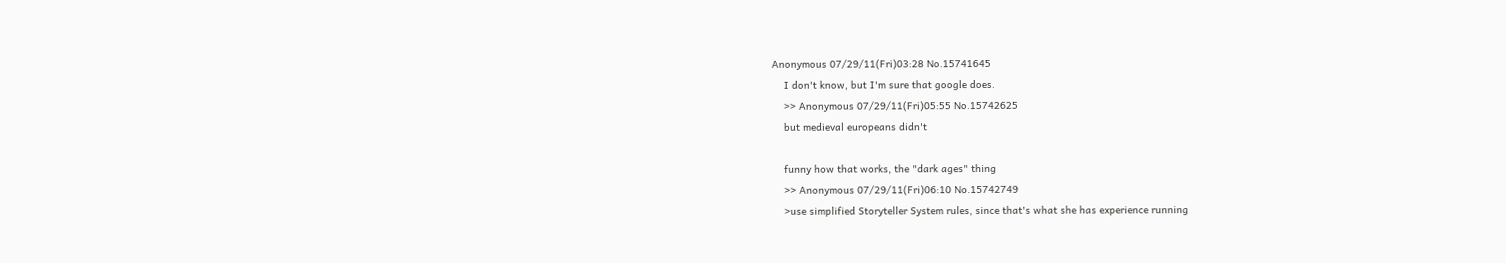Anonymous 07/29/11(Fri)03:28 No.15741645
    I don't know, but I'm sure that google does.
    >> Anonymous 07/29/11(Fri)05:55 No.15742625
    but medieval europeans didn't

    funny how that works, the "dark ages" thing
    >> Anonymous 07/29/11(Fri)06:10 No.15742749
    >use simplified Storyteller System rules, since that's what she has experience running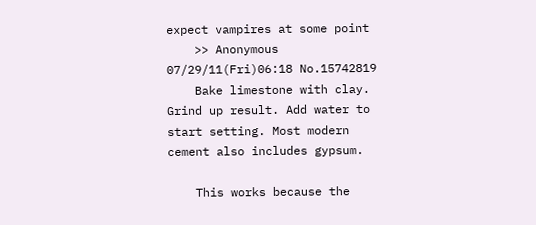expect vampires at some point
    >> Anonymous 07/29/11(Fri)06:18 No.15742819
    Bake limestone with clay. Grind up result. Add water to start setting. Most modern cement also includes gypsum.

    This works because the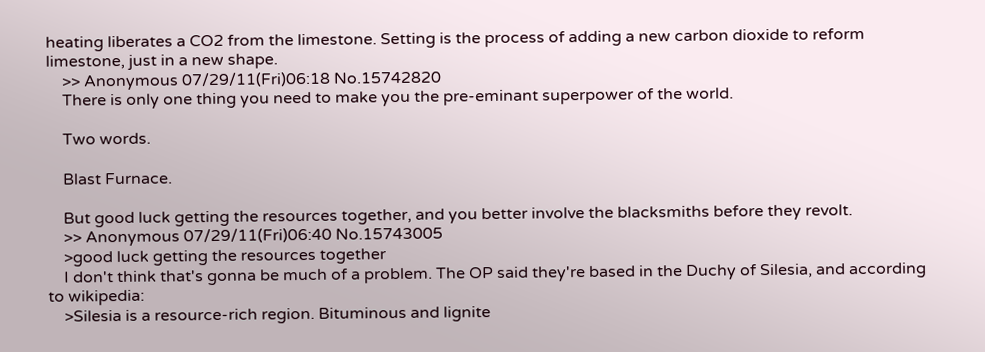heating liberates a CO2 from the limestone. Setting is the process of adding a new carbon dioxide to reform limestone, just in a new shape.
    >> Anonymous 07/29/11(Fri)06:18 No.15742820
    There is only one thing you need to make you the pre-eminant superpower of the world.

    Two words.

    Blast Furnace.

    But good luck getting the resources together, and you better involve the blacksmiths before they revolt.
    >> Anonymous 07/29/11(Fri)06:40 No.15743005
    >good luck getting the resources together
    I don't think that's gonna be much of a problem. The OP said they're based in the Duchy of Silesia, and according to wikipedia:
    >Silesia is a resource-rich region. Bituminous and lignite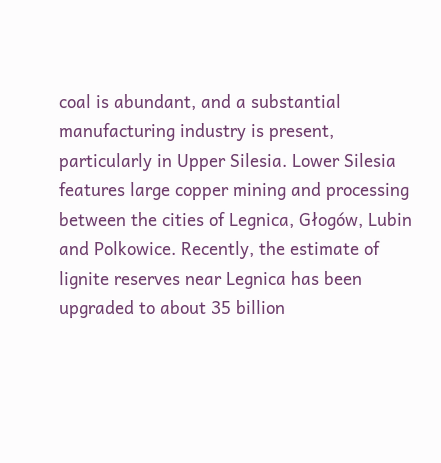coal is abundant, and a substantial manufacturing industry is present, particularly in Upper Silesia. Lower Silesia features large copper mining and processing between the cities of Legnica, Głogów, Lubin and Polkowice. Recently, the estimate of lignite reserves near Legnica has been upgraded to about 35 billion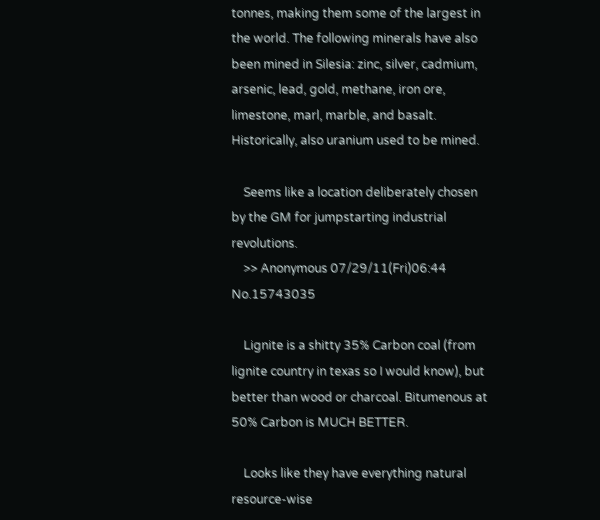tonnes, making them some of the largest in the world. The following minerals have also been mined in Silesia: zinc, silver, cadmium, arsenic, lead, gold, methane, iron ore, limestone, marl, marble, and basalt. Historically, also uranium used to be mined.

    Seems like a location deliberately chosen by the GM for jumpstarting industrial revolutions.
    >> Anonymous 07/29/11(Fri)06:44 No.15743035

    Lignite is a shitty 35% Carbon coal (from lignite country in texas so I would know), but better than wood or charcoal. Bitumenous at 50% Carbon is MUCH BETTER.

    Looks like they have everything natural resource-wise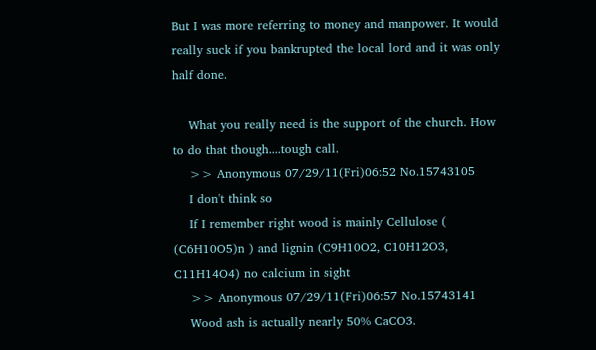But I was more referring to money and manpower. It would really suck if you bankrupted the local lord and it was only half done.

    What you really need is the support of the church. How to do that though....tough call.
    >> Anonymous 07/29/11(Fri)06:52 No.15743105
    I don't think so
    If I remember right wood is mainly Cellulose ( (C6H10O5)n ) and lignin (C9H10O2, C10H12O3, C11H14O4) no calcium in sight
    >> Anonymous 07/29/11(Fri)06:57 No.15743141
    Wood ash is actually nearly 50% CaCO3.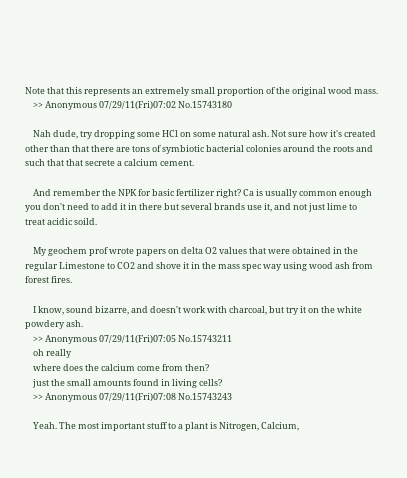Note that this represents an extremely small proportion of the original wood mass.
    >> Anonymous 07/29/11(Fri)07:02 No.15743180

    Nah dude, try dropping some HCl on some natural ash. Not sure how it's created other than that there are tons of symbiotic bacterial colonies around the roots and such that that secrete a calcium cement.

    And remember the NPK for basic fertilizer right? Ca is usually common enough you don't need to add it in there but several brands use it, and not just lime to treat acidic soild.

    My geochem prof wrote papers on delta O2 values that were obtained in the regular Limestone to CO2 and shove it in the mass spec way using wood ash from forest fires.

    I know, sound bizarre, and doesn't work with charcoal, but try it on the white powdery ash.
    >> Anonymous 07/29/11(Fri)07:05 No.15743211
    oh really
    where does the calcium come from then?
    just the small amounts found in living cells?
    >> Anonymous 07/29/11(Fri)07:08 No.15743243

    Yeah. The most important stuff to a plant is Nitrogen, Calcium,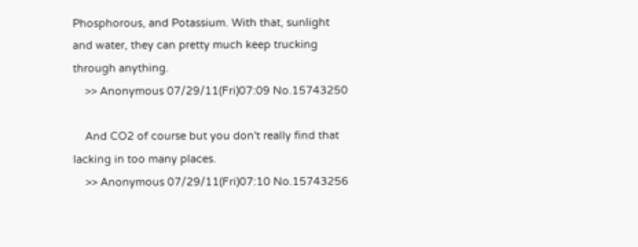Phosphorous, and Potassium. With that, sunlight and water, they can pretty much keep trucking through anything.
    >> Anonymous 07/29/11(Fri)07:09 No.15743250

    And CO2 of course but you don't really find that lacking in too many places.
    >> Anonymous 07/29/11(Fri)07:10 No.15743256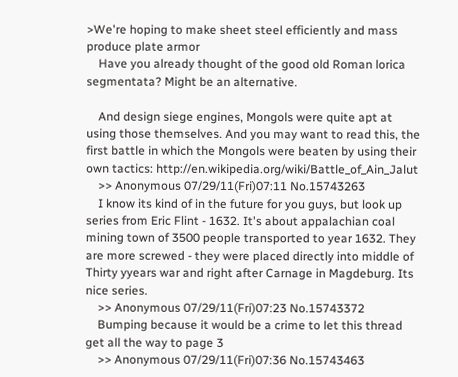>We're hoping to make sheet steel efficiently and mass produce plate armor
    Have you already thought of the good old Roman lorica segmentata? Might be an alternative.

    And design siege engines, Mongols were quite apt at using those themselves. And you may want to read this, the first battle in which the Mongols were beaten by using their own tactics: http://en.wikipedia.org/wiki/Battle_of_Ain_Jalut
    >> Anonymous 07/29/11(Fri)07:11 No.15743263
    I know its kind of in the future for you guys, but look up series from Eric Flint - 1632. It's about appalachian coal mining town of 3500 people transported to year 1632. They are more screwed - they were placed directly into middle of Thirty yyears war and right after Carnage in Magdeburg. Its nice series.
    >> Anonymous 07/29/11(Fri)07:23 No.15743372
    Bumping because it would be a crime to let this thread get all the way to page 3
    >> Anonymous 07/29/11(Fri)07:36 No.15743463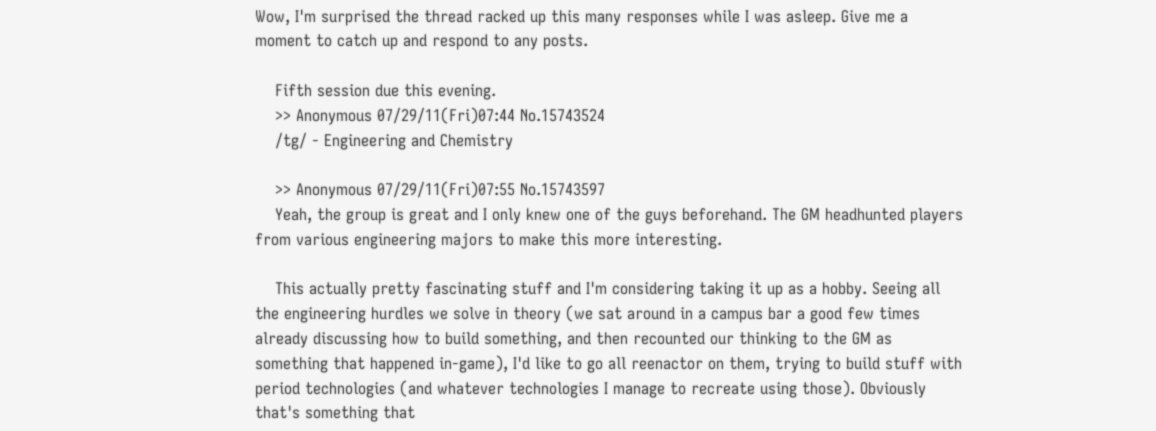Wow, I'm surprised the thread racked up this many responses while I was asleep. Give me a moment to catch up and respond to any posts.

    Fifth session due this evening.
    >> Anonymous 07/29/11(Fri)07:44 No.15743524
    /tg/ - Engineering and Chemistry

    >> Anonymous 07/29/11(Fri)07:55 No.15743597
    Yeah, the group is great and I only knew one of the guys beforehand. The GM headhunted players from various engineering majors to make this more interesting.

    This actually pretty fascinating stuff and I'm considering taking it up as a hobby. Seeing all the engineering hurdles we solve in theory (we sat around in a campus bar a good few times already discussing how to build something, and then recounted our thinking to the GM as something that happened in-game), I'd like to go all reenactor on them, trying to build stuff with period technologies (and whatever technologies I manage to recreate using those). Obviously that's something that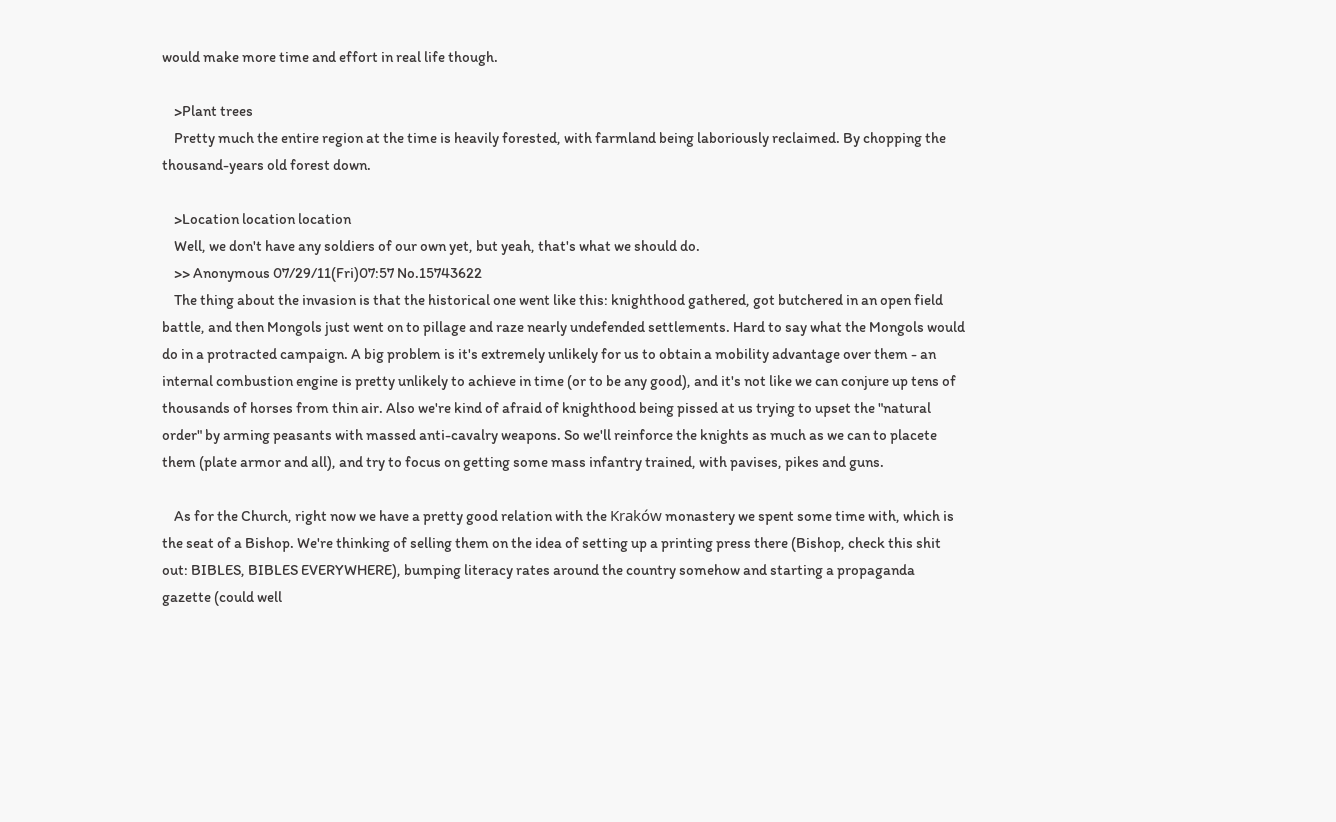would make more time and effort in real life though.

    >Plant trees
    Pretty much the entire region at the time is heavily forested, with farmland being laboriously reclaimed. By chopping the thousand-years old forest down.

    >Location location location
    Well, we don't have any soldiers of our own yet, but yeah, that's what we should do.
    >> Anonymous 07/29/11(Fri)07:57 No.15743622
    The thing about the invasion is that the historical one went like this: knighthood gathered, got butchered in an open field battle, and then Mongols just went on to pillage and raze nearly undefended settlements. Hard to say what the Mongols would do in a protracted campaign. A big problem is it's extremely unlikely for us to obtain a mobility advantage over them - an internal combustion engine is pretty unlikely to achieve in time (or to be any good), and it's not like we can conjure up tens of thousands of horses from thin air. Also we're kind of afraid of knighthood being pissed at us trying to upset the "natural order" by arming peasants with massed anti-cavalry weapons. So we'll reinforce the knights as much as we can to placete them (plate armor and all), and try to focus on getting some mass infantry trained, with pavises, pikes and guns.

    As for the Church, right now we have a pretty good relation with the Kraków monastery we spent some time with, which is the seat of a Bishop. We're thinking of selling them on the idea of setting up a printing press there (Bishop, check this shit out: BIBLES, BIBLES EVERYWHERE), bumping literacy rates around the country somehow and starting a propaganda gazette (could well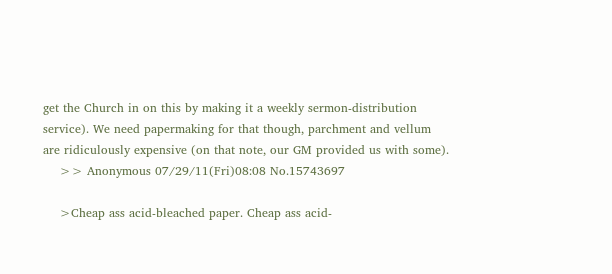get the Church in on this by making it a weekly sermon-distribution service). We need papermaking for that though, parchment and vellum are ridiculously expensive (on that note, our GM provided us with some).
    >> Anonymous 07/29/11(Fri)08:08 No.15743697

    >Cheap ass acid-bleached paper. Cheap ass acid-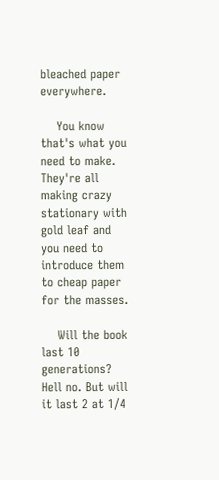bleached paper everywhere.

    You know that's what you need to make. They're all making crazy stationary with gold leaf and you need to introduce them to cheap paper for the masses.

    Will the book last 10 generations? Hell no. But will it last 2 at 1/4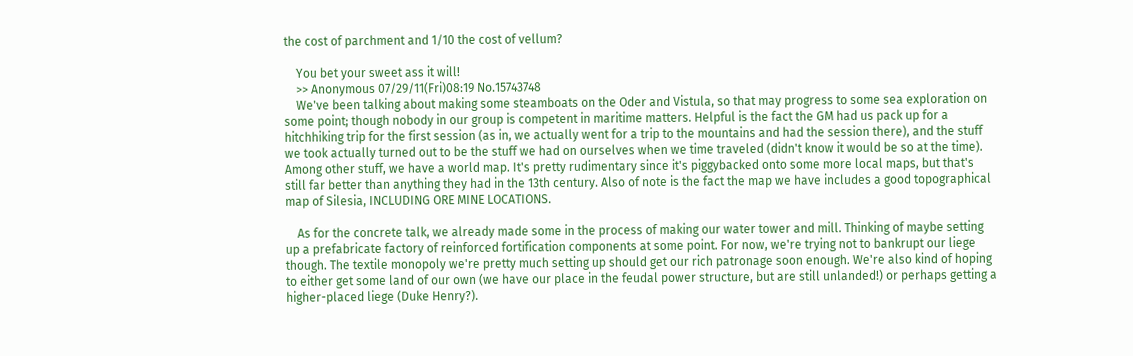the cost of parchment and 1/10 the cost of vellum?

    You bet your sweet ass it will!
    >> Anonymous 07/29/11(Fri)08:19 No.15743748
    We've been talking about making some steamboats on the Oder and Vistula, so that may progress to some sea exploration on some point; though nobody in our group is competent in maritime matters. Helpful is the fact the GM had us pack up for a hitchhiking trip for the first session (as in, we actually went for a trip to the mountains and had the session there), and the stuff we took actually turned out to be the stuff we had on ourselves when we time traveled (didn't know it would be so at the time). Among other stuff, we have a world map. It's pretty rudimentary since it's piggybacked onto some more local maps, but that's still far better than anything they had in the 13th century. Also of note is the fact the map we have includes a good topographical map of Silesia, INCLUDING ORE MINE LOCATIONS.

    As for the concrete talk, we already made some in the process of making our water tower and mill. Thinking of maybe setting up a prefabricate factory of reinforced fortification components at some point. For now, we're trying not to bankrupt our liege though. The textile monopoly we're pretty much setting up should get our rich patronage soon enough. We're also kind of hoping to either get some land of our own (we have our place in the feudal power structure, but are still unlanded!) or perhaps getting a higher-placed liege (Duke Henry?).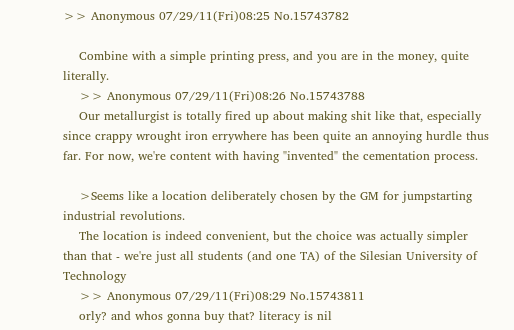>> Anonymous 07/29/11(Fri)08:25 No.15743782

    Combine with a simple printing press, and you are in the money, quite literally.
    >> Anonymous 07/29/11(Fri)08:26 No.15743788
    Our metallurgist is totally fired up about making shit like that, especially since crappy wrought iron errywhere has been quite an annoying hurdle thus far. For now, we're content with having "invented" the cementation process.

    >Seems like a location deliberately chosen by the GM for jumpstarting industrial revolutions.
    The location is indeed convenient, but the choice was actually simpler than that - we're just all students (and one TA) of the Silesian University of Technology
    >> Anonymous 07/29/11(Fri)08:29 No.15743811
    orly? and whos gonna buy that? literacy is nil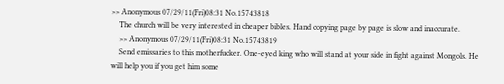>> Anonymous 07/29/11(Fri)08:31 No.15743818
    The church will be very interested in cheaper bibles. Hand copying page by page is slow and inaccurate.
    >> Anonymous 07/29/11(Fri)08:31 No.15743819
    Send emissaries to this motherfucker. One-eyed king who will stand at your side in fight against Mongols. He will help you if you get him some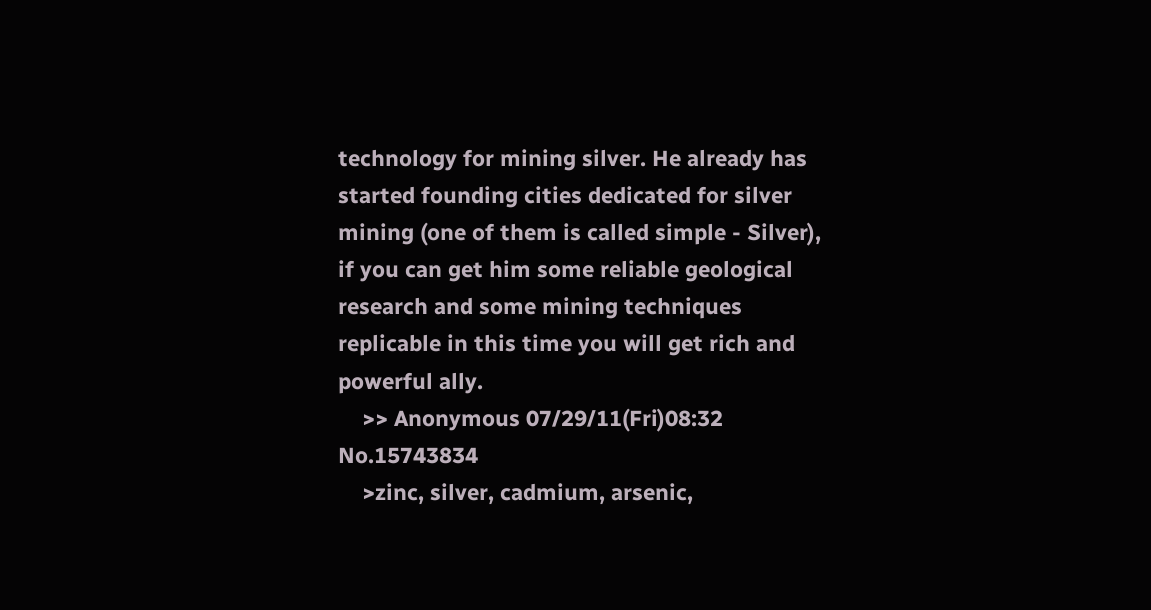technology for mining silver. He already has started founding cities dedicated for silver mining (one of them is called simple - Silver), if you can get him some reliable geological research and some mining techniques replicable in this time you will get rich and powerful ally.
    >> Anonymous 07/29/11(Fri)08:32 No.15743834
    >zinc, silver, cadmium, arsenic,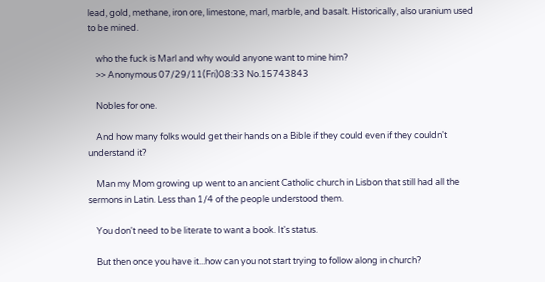lead, gold, methane, iron ore, limestone, marl, marble, and basalt. Historically, also uranium used to be mined.

    who the fuck is Marl and why would anyone want to mine him?
    >> Anonymous 07/29/11(Fri)08:33 No.15743843

    Nobles for one.

    And how many folks would get their hands on a Bible if they could even if they couldn't understand it?

    Man my Mom growing up went to an ancient Catholic church in Lisbon that still had all the sermons in Latin. Less than 1/4 of the people understood them.

    You don't need to be literate to want a book. It's status.

    But then once you have it...how can you not start trying to follow along in church?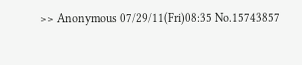>> Anonymous 07/29/11(Fri)08:35 No.15743857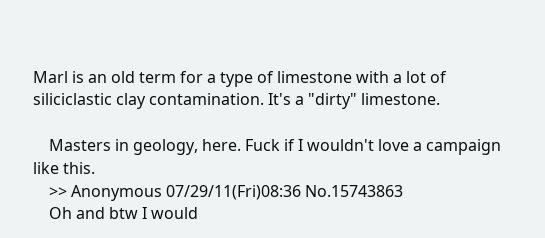Marl is an old term for a type of limestone with a lot of siliciclastic clay contamination. It's a "dirty" limestone.

    Masters in geology, here. Fuck if I wouldn't love a campaign like this.
    >> Anonymous 07/29/11(Fri)08:36 No.15743863
    Oh and btw I would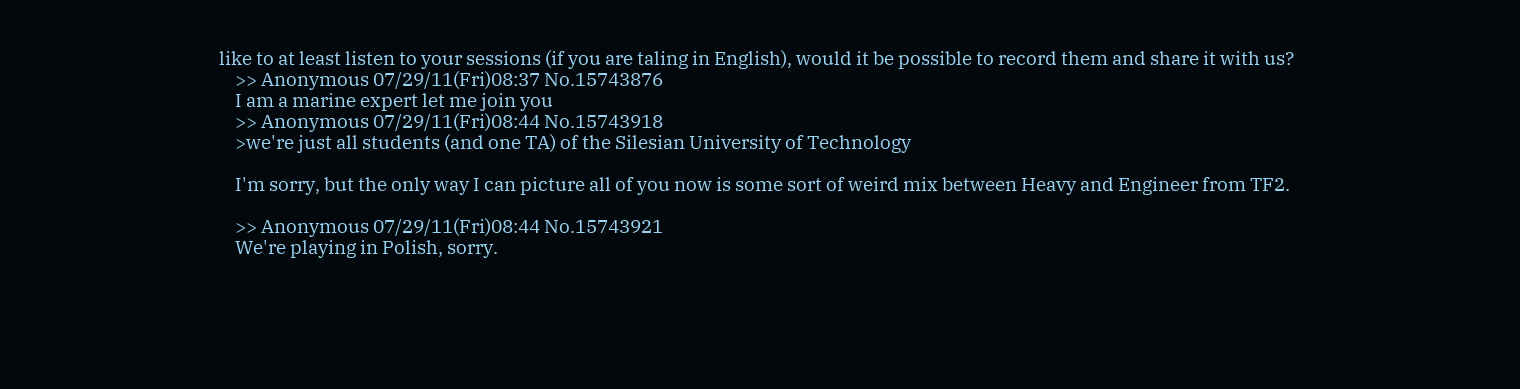like to at least listen to your sessions (if you are taling in English), would it be possible to record them and share it with us?
    >> Anonymous 07/29/11(Fri)08:37 No.15743876
    I am a marine expert let me join you
    >> Anonymous 07/29/11(Fri)08:44 No.15743918
    >we're just all students (and one TA) of the Silesian University of Technology

    I'm sorry, but the only way I can picture all of you now is some sort of weird mix between Heavy and Engineer from TF2.

    >> Anonymous 07/29/11(Fri)08:44 No.15743921
    We're playing in Polish, sorry.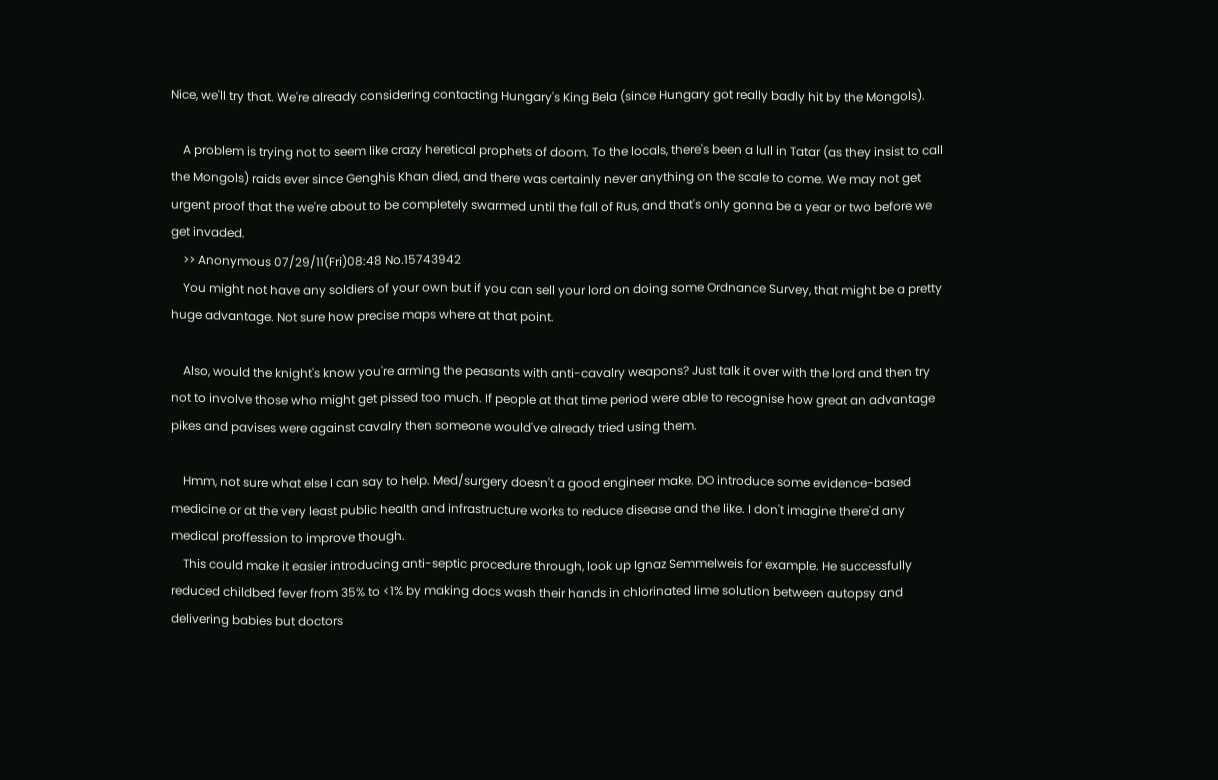Nice, we'll try that. We're already considering contacting Hungary's King Bela (since Hungary got really badly hit by the Mongols).

    A problem is trying not to seem like crazy heretical prophets of doom. To the locals, there's been a lull in Tatar (as they insist to call the Mongols) raids ever since Genghis Khan died, and there was certainly never anything on the scale to come. We may not get urgent proof that the we're about to be completely swarmed until the fall of Rus, and that's only gonna be a year or two before we get invaded.
    >> Anonymous 07/29/11(Fri)08:48 No.15743942
    You might not have any soldiers of your own but if you can sell your lord on doing some Ordnance Survey, that might be a pretty huge advantage. Not sure how precise maps where at that point.

    Also, would the knight's know you're arming the peasants with anti-cavalry weapons? Just talk it over with the lord and then try not to involve those who might get pissed too much. If people at that time period were able to recognise how great an advantage pikes and pavises were against cavalry then someone would've already tried using them.

    Hmm, not sure what else I can say to help. Med/surgery doesn't a good engineer make. DO introduce some evidence-based medicine or at the very least public health and infrastructure works to reduce disease and the like. I don't imagine there'd any medical proffession to improve though.
    This could make it easier introducing anti-septic procedure through, look up Ignaz Semmelweis for example. He successfully reduced childbed fever from 35% to <1% by making docs wash their hands in chlorinated lime solution between autopsy and delivering babies but doctors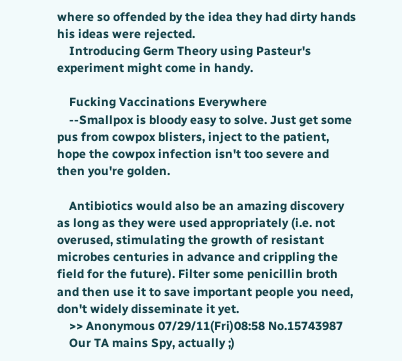where so offended by the idea they had dirty hands his ideas were rejected.
    Introducing Germ Theory using Pasteur's experiment might come in handy.

    Fucking Vaccinations Everywhere
    --Smallpox is bloody easy to solve. Just get some pus from cowpox blisters, inject to the patient, hope the cowpox infection isn't too severe and then you're golden.

    Antibiotics would also be an amazing discovery as long as they were used appropriately (i.e. not overused, stimulating the growth of resistant microbes centuries in advance and crippling the field for the future). Filter some penicillin broth and then use it to save important people you need, don't widely disseminate it yet.
    >> Anonymous 07/29/11(Fri)08:58 No.15743987
    Our TA mains Spy, actually ;)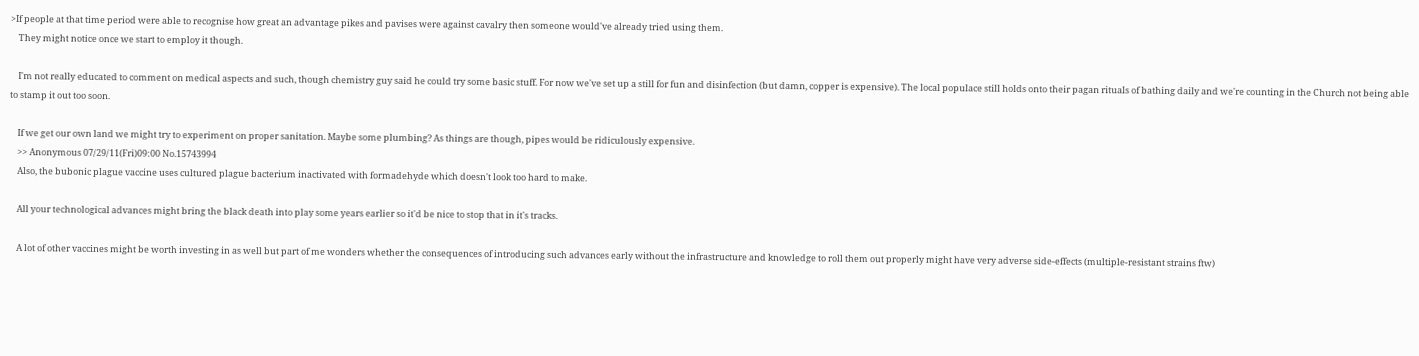>If people at that time period were able to recognise how great an advantage pikes and pavises were against cavalry then someone would've already tried using them.
    They might notice once we start to employ it though.

    I'm not really educated to comment on medical aspects and such, though chemistry guy said he could try some basic stuff. For now we've set up a still for fun and disinfection (but damn, copper is expensive). The local populace still holds onto their pagan rituals of bathing daily and we're counting in the Church not being able to stamp it out too soon.

    If we get our own land we might try to experiment on proper sanitation. Maybe some plumbing? As things are though, pipes would be ridiculously expensive.
    >> Anonymous 07/29/11(Fri)09:00 No.15743994
    Also, the bubonic plague vaccine uses cultured plague bacterium inactivated with formadehyde which doesn't look too hard to make.

    All your technological advances might bring the black death into play some years earlier so it'd be nice to stop that in it's tracks.

    A lot of other vaccines might be worth investing in as well but part of me wonders whether the consequences of introducing such advances early without the infrastructure and knowledge to roll them out properly might have very adverse side-effects (multiple-resistant strains ftw)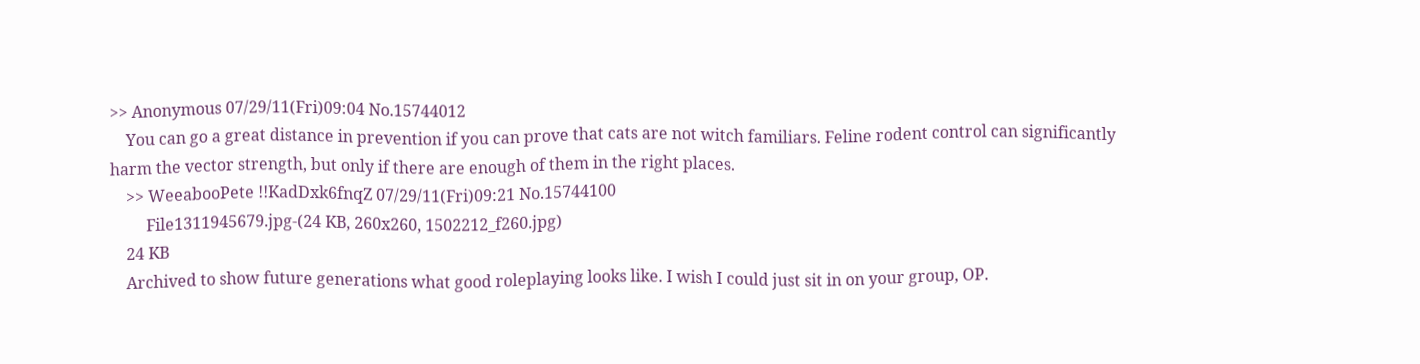>> Anonymous 07/29/11(Fri)09:04 No.15744012
    You can go a great distance in prevention if you can prove that cats are not witch familiars. Feline rodent control can significantly harm the vector strength, but only if there are enough of them in the right places.
    >> WeeabooPete !!KadDxk6fnqZ 07/29/11(Fri)09:21 No.15744100
         File1311945679.jpg-(24 KB, 260x260, 1502212_f260.jpg)
    24 KB
    Archived to show future generations what good roleplaying looks like. I wish I could just sit in on your group, OP.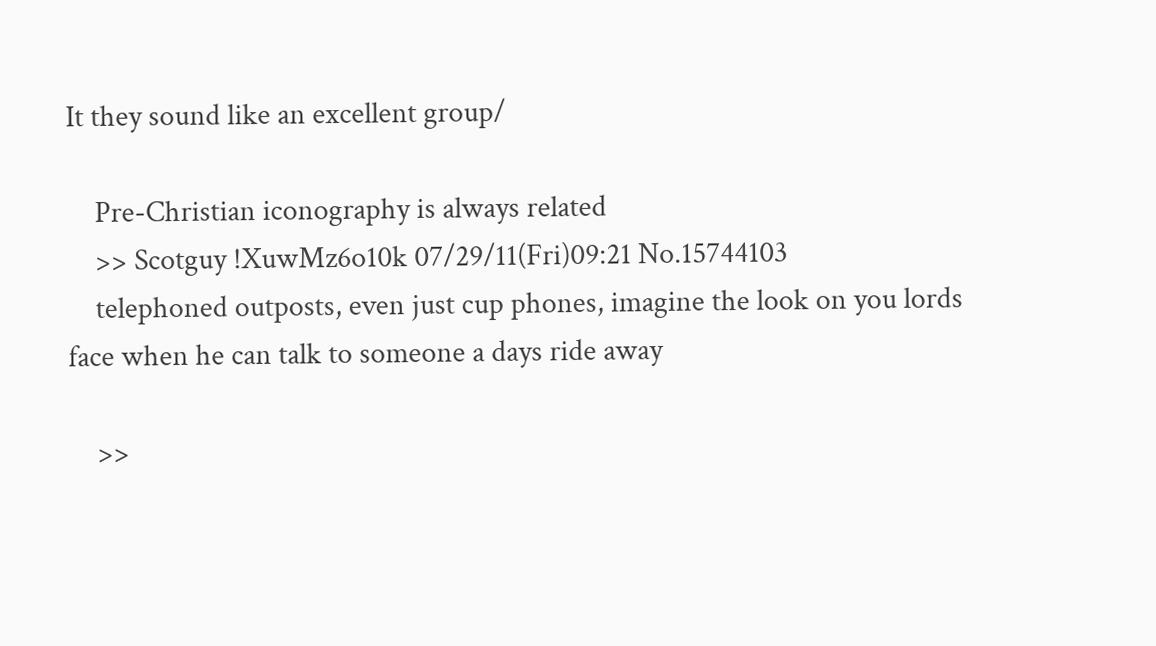It they sound like an excellent group/

    Pre-Christian iconography is always related
    >> Scotguy !XuwMz6o10k 07/29/11(Fri)09:21 No.15744103
    telephoned outposts, even just cup phones, imagine the look on you lords face when he can talk to someone a days ride away

    >>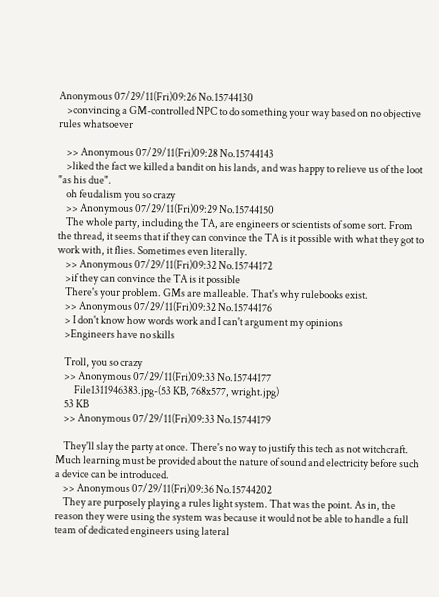Anonymous 07/29/11(Fri)09:26 No.15744130
    >convincing a GM-controlled NPC to do something your way based on no objective rules whatsoever

    >> Anonymous 07/29/11(Fri)09:28 No.15744143
    >liked the fact we killed a bandit on his lands, and was happy to relieve us of the loot "as his due".
    oh feudalism you so crazy
    >> Anonymous 07/29/11(Fri)09:29 No.15744150
    The whole party, including the TA, are engineers or scientists of some sort. From the thread, it seems that if they can convince the TA is it possible with what they got to work with, it flies. Sometimes even literally.
    >> Anonymous 07/29/11(Fri)09:32 No.15744172
    >if they can convince the TA is it possible
    There's your problem. GMs are malleable. That's why rulebooks exist.
    >> Anonymous 07/29/11(Fri)09:32 No.15744176
    > I don't know how words work and I can't argument my opinions
    >Engineers have no skills

    Troll, you so crazy
    >> Anonymous 07/29/11(Fri)09:33 No.15744177
         File1311946383.jpg-(53 KB, 768x577, wright.jpg)
    53 KB
    >> Anonymous 07/29/11(Fri)09:33 No.15744179

    They'll slay the party at once. There's no way to justify this tech as not witchcraft. Much learning must be provided about the nature of sound and electricity before such a device can be introduced.
    >> Anonymous 07/29/11(Fri)09:36 No.15744202
    They are purposely playing a rules light system. That was the point. As in, the reason they were using the system was because it would not be able to handle a full team of dedicated engineers using lateral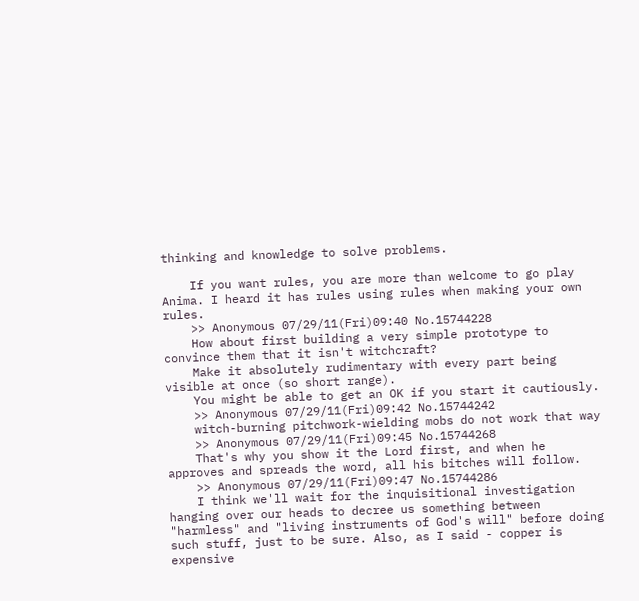thinking and knowledge to solve problems.

    If you want rules, you are more than welcome to go play Anima. I heard it has rules using rules when making your own rules.
    >> Anonymous 07/29/11(Fri)09:40 No.15744228
    How about first building a very simple prototype to convince them that it isn't witchcraft?
    Make it absolutely rudimentary with every part being visible at once (so short range).
    You might be able to get an OK if you start it cautiously.
    >> Anonymous 07/29/11(Fri)09:42 No.15744242
    witch-burning pitchwork-wielding mobs do not work that way
    >> Anonymous 07/29/11(Fri)09:45 No.15744268
    That's why you show it the Lord first, and when he approves and spreads the word, all his bitches will follow.
    >> Anonymous 07/29/11(Fri)09:47 No.15744286
    I think we'll wait for the inquisitional investigation hanging over our heads to decree us something between "harmless" and "living instruments of God's will" before doing such stuff, just to be sure. Also, as I said - copper is expensive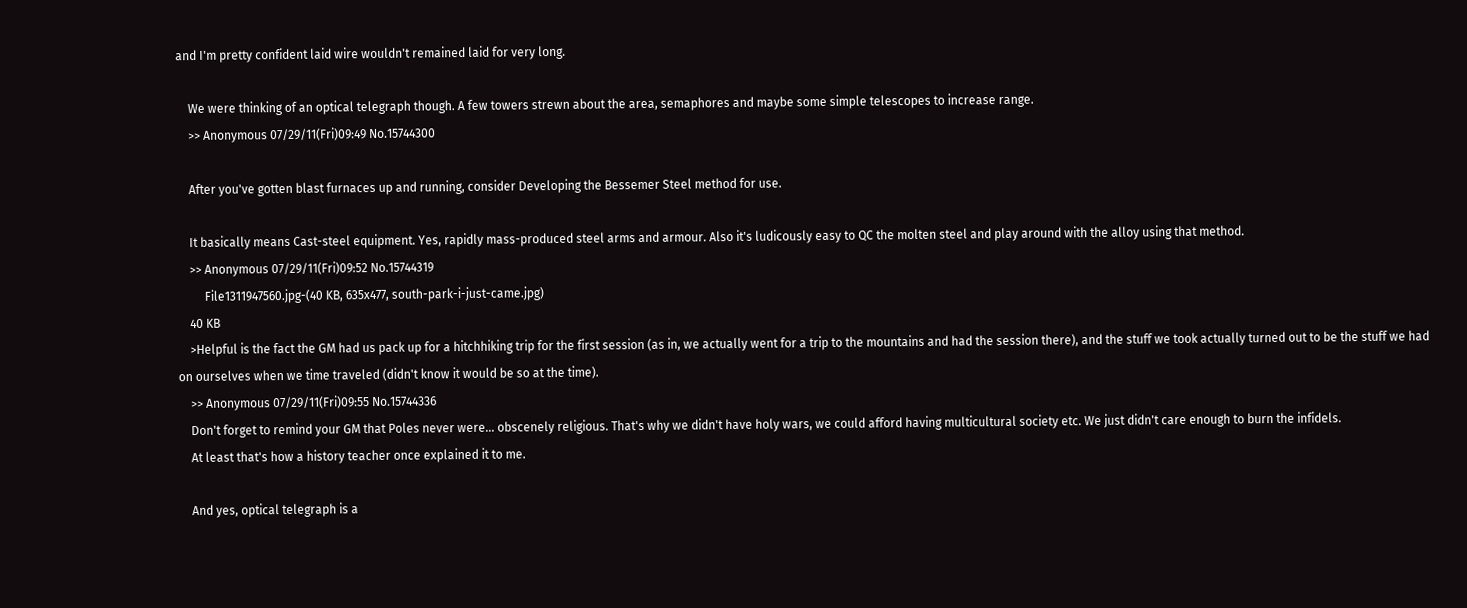and I'm pretty confident laid wire wouldn't remained laid for very long.

    We were thinking of an optical telegraph though. A few towers strewn about the area, semaphores and maybe some simple telescopes to increase range.
    >> Anonymous 07/29/11(Fri)09:49 No.15744300

    After you've gotten blast furnaces up and running, consider Developing the Bessemer Steel method for use.

    It basically means Cast-steel equipment. Yes, rapidly mass-produced steel arms and armour. Also it's ludicously easy to QC the molten steel and play around with the alloy using that method.
    >> Anonymous 07/29/11(Fri)09:52 No.15744319
         File1311947560.jpg-(40 KB, 635x477, south-park-i-just-came.jpg)
    40 KB
    >Helpful is the fact the GM had us pack up for a hitchhiking trip for the first session (as in, we actually went for a trip to the mountains and had the session there), and the stuff we took actually turned out to be the stuff we had on ourselves when we time traveled (didn't know it would be so at the time).
    >> Anonymous 07/29/11(Fri)09:55 No.15744336
    Don't forget to remind your GM that Poles never were... obscenely religious. That's why we didn't have holy wars, we could afford having multicultural society etc. We just didn't care enough to burn the infidels.
    At least that's how a history teacher once explained it to me.

    And yes, optical telegraph is a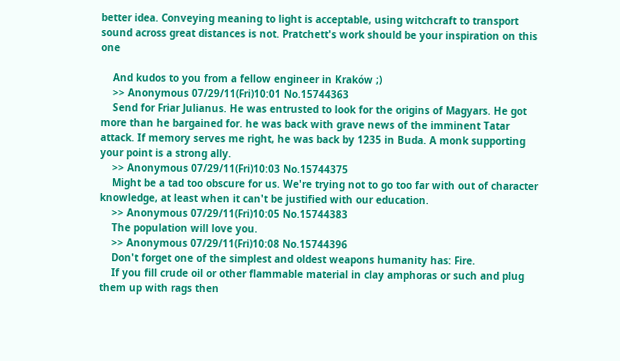better idea. Conveying meaning to light is acceptable, using witchcraft to transport sound across great distances is not. Pratchett's work should be your inspiration on this one

    And kudos to you from a fellow engineer in Kraków ;)
    >> Anonymous 07/29/11(Fri)10:01 No.15744363
    Send for Friar Julianus. He was entrusted to look for the origins of Magyars. He got more than he bargained for. he was back with grave news of the imminent Tatar attack. If memory serves me right, he was back by 1235 in Buda. A monk supporting your point is a strong ally.
    >> Anonymous 07/29/11(Fri)10:03 No.15744375
    Might be a tad too obscure for us. We're trying not to go too far with out of character knowledge, at least when it can't be justified with our education.
    >> Anonymous 07/29/11(Fri)10:05 No.15744383
    The population will love you.
    >> Anonymous 07/29/11(Fri)10:08 No.15744396
    Don't forget one of the simplest and oldest weapons humanity has: Fire.
    If you fill crude oil or other flammable material in clay amphoras or such and plug them up with rags then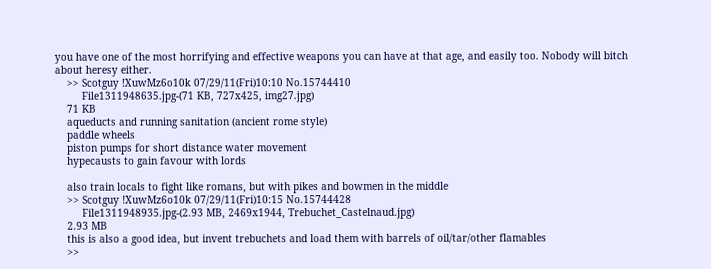you have one of the most horrifying and effective weapons you can have at that age, and easily too. Nobody will bitch about heresy either.
    >> Scotguy !XuwMz6o10k 07/29/11(Fri)10:10 No.15744410
         File1311948635.jpg-(71 KB, 727x425, img27.jpg)
    71 KB
    aqueducts and running sanitation (ancient rome style)
    paddle wheels
    piston pumps for short distance water movement
    hypecausts to gain favour with lords

    also train locals to fight like romans, but with pikes and bowmen in the middle
    >> Scotguy !XuwMz6o10k 07/29/11(Fri)10:15 No.15744428
         File1311948935.jpg-(2.93 MB, 2469x1944, Trebuchet_Castelnaud.jpg)
    2.93 MB
    this is also a good idea, but invent trebuchets and load them with barrels of oil/tar/other flamables
    >>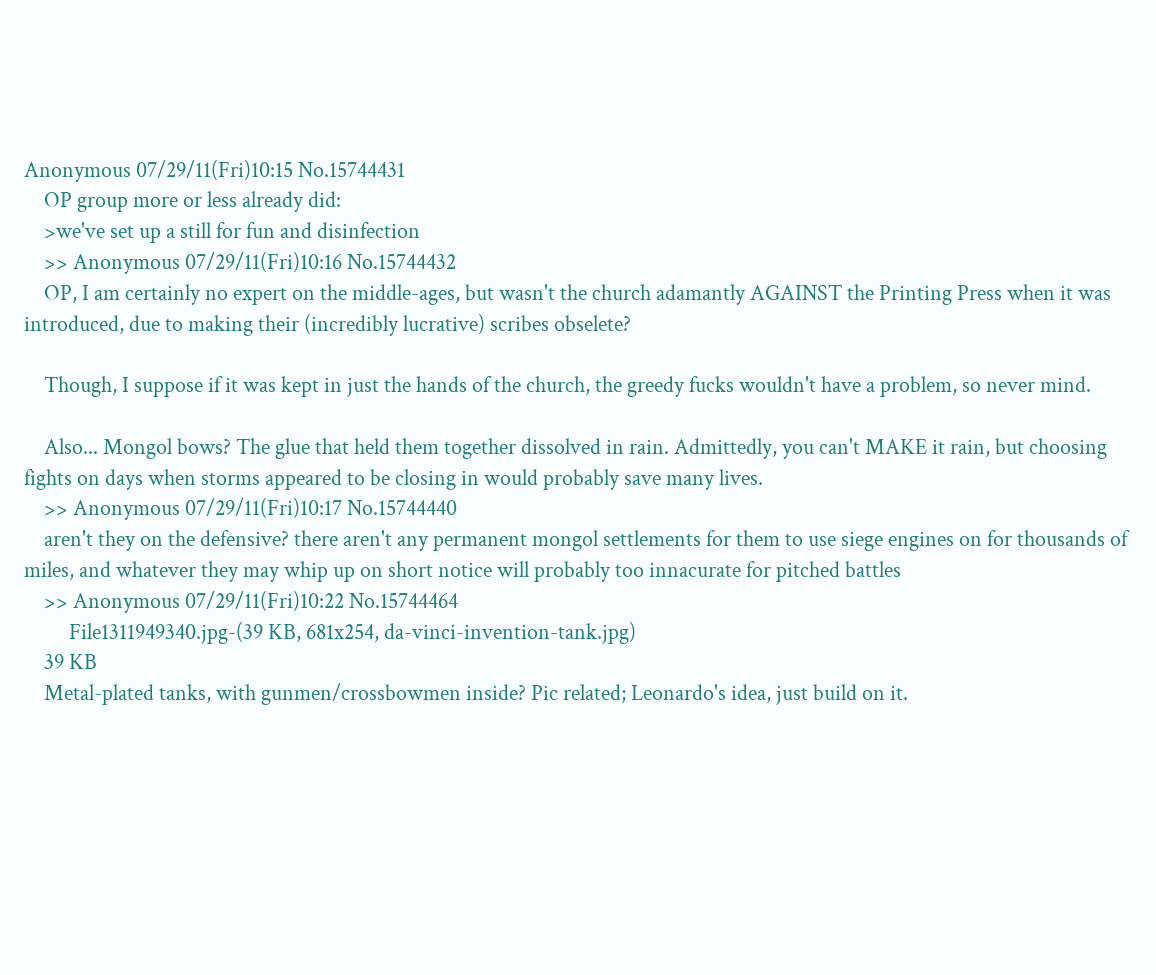Anonymous 07/29/11(Fri)10:15 No.15744431
    OP group more or less already did:
    >we've set up a still for fun and disinfection
    >> Anonymous 07/29/11(Fri)10:16 No.15744432
    OP, I am certainly no expert on the middle-ages, but wasn't the church adamantly AGAINST the Printing Press when it was introduced, due to making their (incredibly lucrative) scribes obselete?

    Though, I suppose if it was kept in just the hands of the church, the greedy fucks wouldn't have a problem, so never mind.

    Also... Mongol bows? The glue that held them together dissolved in rain. Admittedly, you can't MAKE it rain, but choosing fights on days when storms appeared to be closing in would probably save many lives.
    >> Anonymous 07/29/11(Fri)10:17 No.15744440
    aren't they on the defensive? there aren't any permanent mongol settlements for them to use siege engines on for thousands of miles, and whatever they may whip up on short notice will probably too innacurate for pitched battles
    >> Anonymous 07/29/11(Fri)10:22 No.15744464
         File1311949340.jpg-(39 KB, 681x254, da-vinci-invention-tank.jpg)
    39 KB
    Metal-plated tanks, with gunmen/crossbowmen inside? Pic related; Leonardo's idea, just build on it.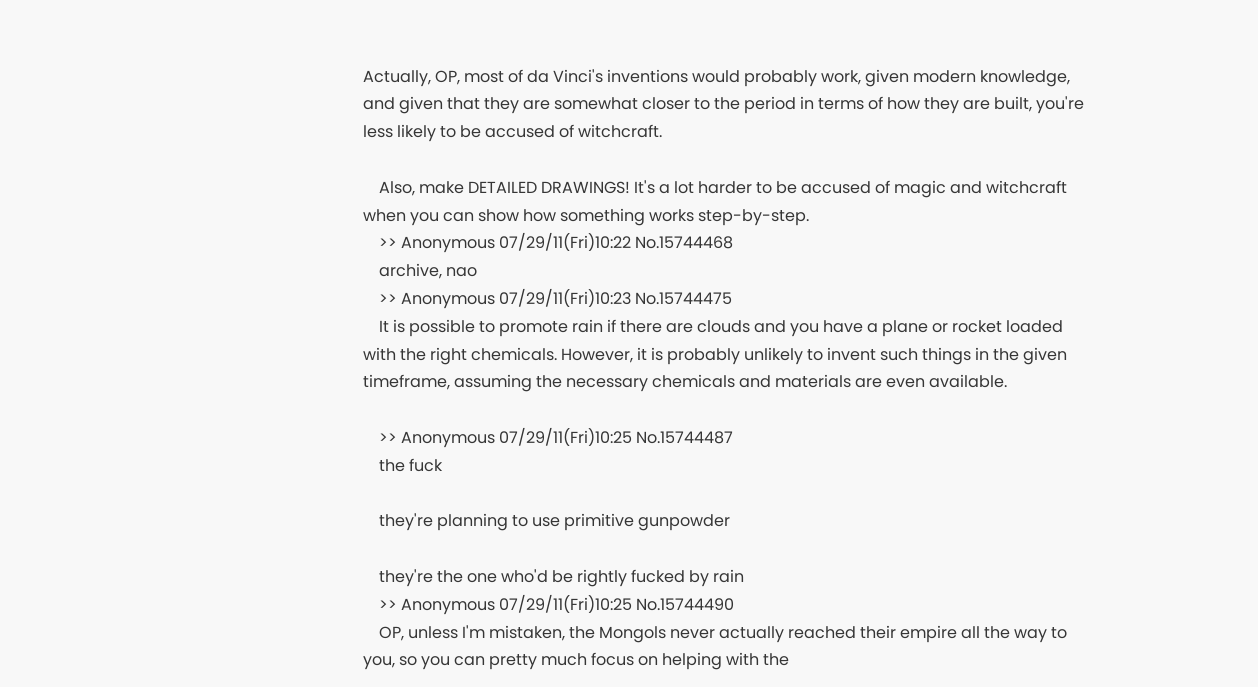Actually, OP, most of da Vinci's inventions would probably work, given modern knowledge, and given that they are somewhat closer to the period in terms of how they are built, you're less likely to be accused of witchcraft.

    Also, make DETAILED DRAWINGS! It's a lot harder to be accused of magic and witchcraft when you can show how something works step-by-step.
    >> Anonymous 07/29/11(Fri)10:22 No.15744468
    archive, nao
    >> Anonymous 07/29/11(Fri)10:23 No.15744475
    It is possible to promote rain if there are clouds and you have a plane or rocket loaded with the right chemicals. However, it is probably unlikely to invent such things in the given timeframe, assuming the necessary chemicals and materials are even available.

    >> Anonymous 07/29/11(Fri)10:25 No.15744487
    the fuck

    they're planning to use primitive gunpowder

    they're the one who'd be rightly fucked by rain
    >> Anonymous 07/29/11(Fri)10:25 No.15744490
    OP, unless I'm mistaken, the Mongols never actually reached their empire all the way to you, so you can pretty much focus on helping with the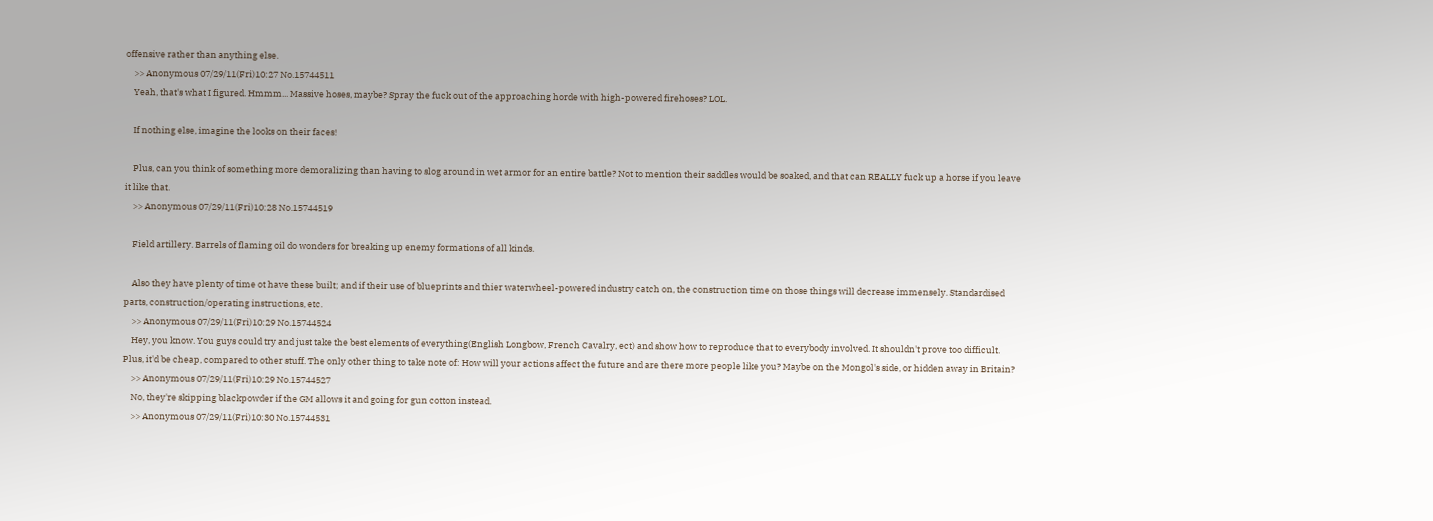offensive rather than anything else.
    >> Anonymous 07/29/11(Fri)10:27 No.15744511
    Yeah, that's what I figured. Hmmm... Massive hoses, maybe? Spray the fuck out of the approaching horde with high-powered firehoses? LOL.

    If nothing else, imagine the looks on their faces!

    Plus, can you think of something more demoralizing than having to slog around in wet armor for an entire battle? Not to mention their saddles would be soaked, and that can REALLY fuck up a horse if you leave it like that.
    >> Anonymous 07/29/11(Fri)10:28 No.15744519

    Field artillery. Barrels of flaming oil do wonders for breaking up enemy formations of all kinds.

    Also they have plenty of time ot have these built; and if their use of blueprints and thier waterwheel-powered industry catch on, the construction time on those things will decrease immensely. Standardised parts, construction/operating instructions, etc.
    >> Anonymous 07/29/11(Fri)10:29 No.15744524
    Hey, you know. You guys could try and just take the best elements of everything(English Longbow, French Cavalry, ect) and show how to reproduce that to everybody involved. It shouldn't prove too difficult. Plus, it'd be cheap, compared to other stuff. The only other thing to take note of: How will your actions affect the future and are there more people like you? Maybe on the Mongol's side, or hidden away in Britain?
    >> Anonymous 07/29/11(Fri)10:29 No.15744527
    No, they're skipping blackpowder if the GM allows it and going for gun cotton instead.
    >> Anonymous 07/29/11(Fri)10:30 No.15744531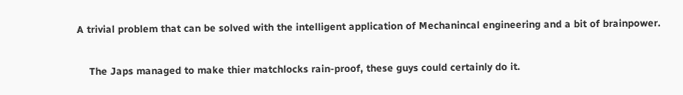A trivial problem that can be solved with the intelligent application of Mechanincal engineering and a bit of brainpower.

    The Japs managed to make thier matchlocks rain-proof, these guys could certainly do it.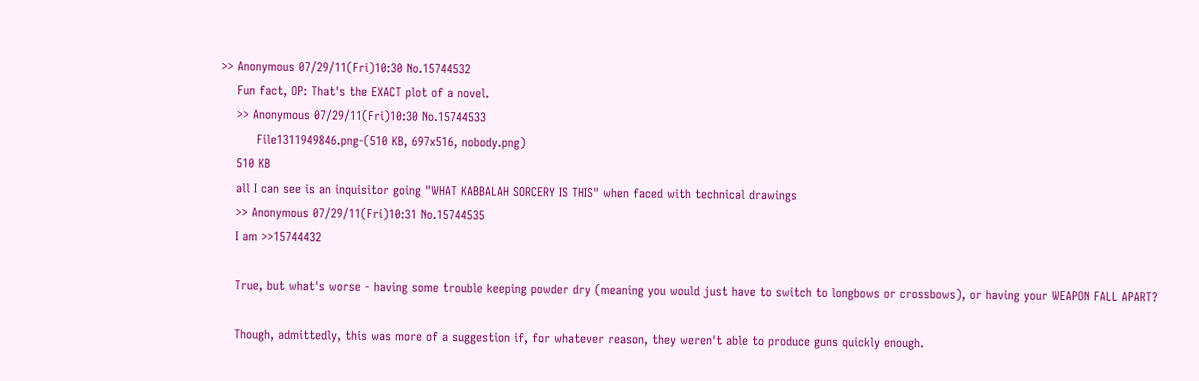>> Anonymous 07/29/11(Fri)10:30 No.15744532
    Fun fact, OP: That's the EXACT plot of a novel.
    >> Anonymous 07/29/11(Fri)10:30 No.15744533
         File1311949846.png-(510 KB, 697x516, nobody.png)
    510 KB
    all I can see is an inquisitor going "WHAT KABBALAH SORCERY IS THIS" when faced with technical drawings
    >> Anonymous 07/29/11(Fri)10:31 No.15744535
    I am >>15744432

    True, but what's worse - having some trouble keeping powder dry (meaning you would just have to switch to longbows or crossbows), or having your WEAPON FALL APART?

    Though, admittedly, this was more of a suggestion if, for whatever reason, they weren't able to produce guns quickly enough.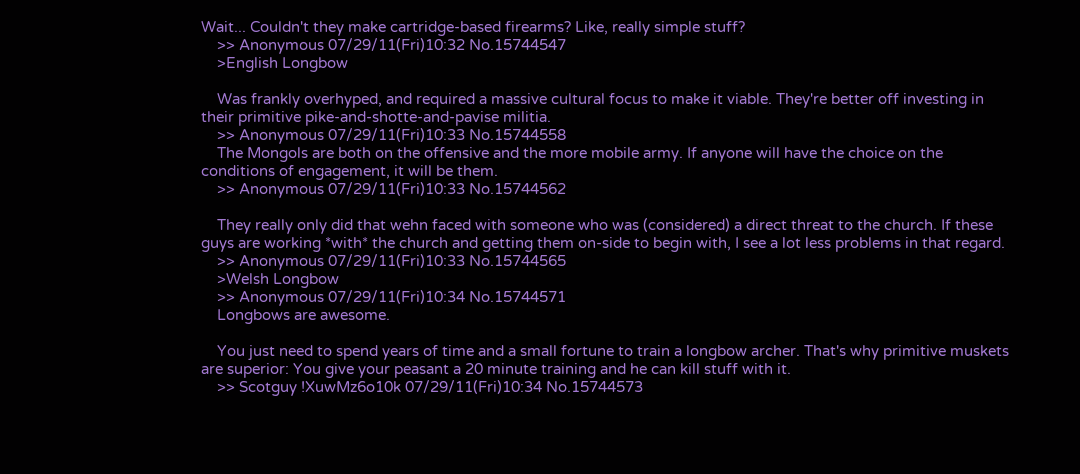Wait... Couldn't they make cartridge-based firearms? Like, really simple stuff?
    >> Anonymous 07/29/11(Fri)10:32 No.15744547
    >English Longbow

    Was frankly overhyped, and required a massive cultural focus to make it viable. They're better off investing in their primitive pike-and-shotte-and-pavise militia.
    >> Anonymous 07/29/11(Fri)10:33 No.15744558
    The Mongols are both on the offensive and the more mobile army. If anyone will have the choice on the conditions of engagement, it will be them.
    >> Anonymous 07/29/11(Fri)10:33 No.15744562

    They really only did that wehn faced with someone who was (considered) a direct threat to the church. If these guys are working *with* the church and getting them on-side to begin with, I see a lot less problems in that regard.
    >> Anonymous 07/29/11(Fri)10:33 No.15744565
    >Welsh Longbow
    >> Anonymous 07/29/11(Fri)10:34 No.15744571
    Longbows are awesome.

    You just need to spend years of time and a small fortune to train a longbow archer. That's why primitive muskets are superior: You give your peasant a 20 minute training and he can kill stuff with it.
    >> Scotguy !XuwMz6o10k 07/29/11(Fri)10:34 No.15744573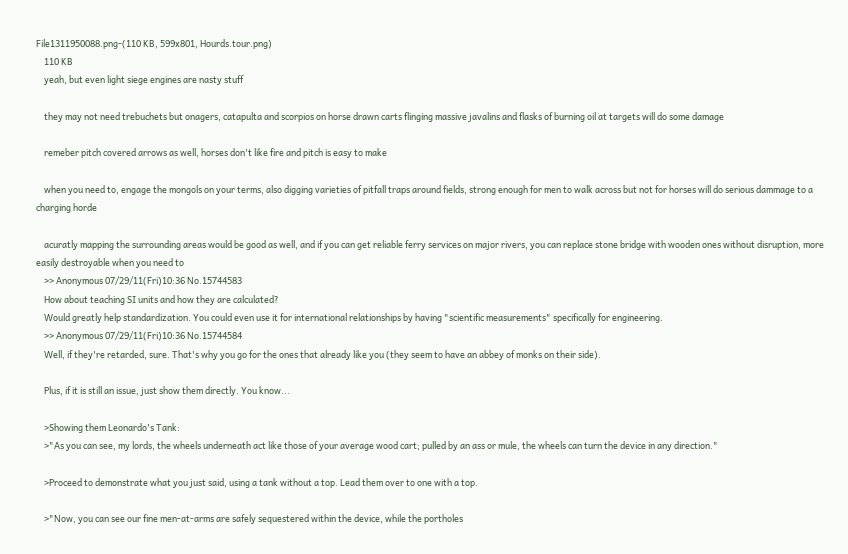File1311950088.png-(110 KB, 599x801, Hourds.tour.png)
    110 KB
    yeah, but even light siege engines are nasty stuff

    they may not need trebuchets but onagers, catapulta and scorpios on horse drawn carts flinging massive javalins and flasks of burning oil at targets will do some damage

    remeber pitch covered arrows as well, horses don't like fire and pitch is easy to make

    when you need to, engage the mongols on your terms, also digging varieties of pitfall traps around fields, strong enough for men to walk across but not for horses will do serious dammage to a charging horde

    acuratly mapping the surrounding areas would be good as well, and if you can get reliable ferry services on major rivers, you can replace stone bridge with wooden ones without disruption, more easily destroyable when you need to
    >> Anonymous 07/29/11(Fri)10:36 No.15744583
    How about teaching SI units and how they are calculated?
    Would greatly help standardization. You could even use it for international relationships by having "scientific measurements" specifically for engineering.
    >> Anonymous 07/29/11(Fri)10:36 No.15744584
    Well, if they're retarded, sure. That's why you go for the ones that already like you (they seem to have an abbey of monks on their side).

    Plus, if it is still an issue, just show them directly. You know...

    >Showing them Leonardo's Tank:
    >"As you can see, my lords, the wheels underneath act like those of your average wood cart; pulled by an ass or mule, the wheels can turn the device in any direction."

    >Proceed to demonstrate what you just said, using a tank without a top. Lead them over to one with a top.

    >"Now, you can see our fine men-at-arms are safely sequestered within the device, while the portholes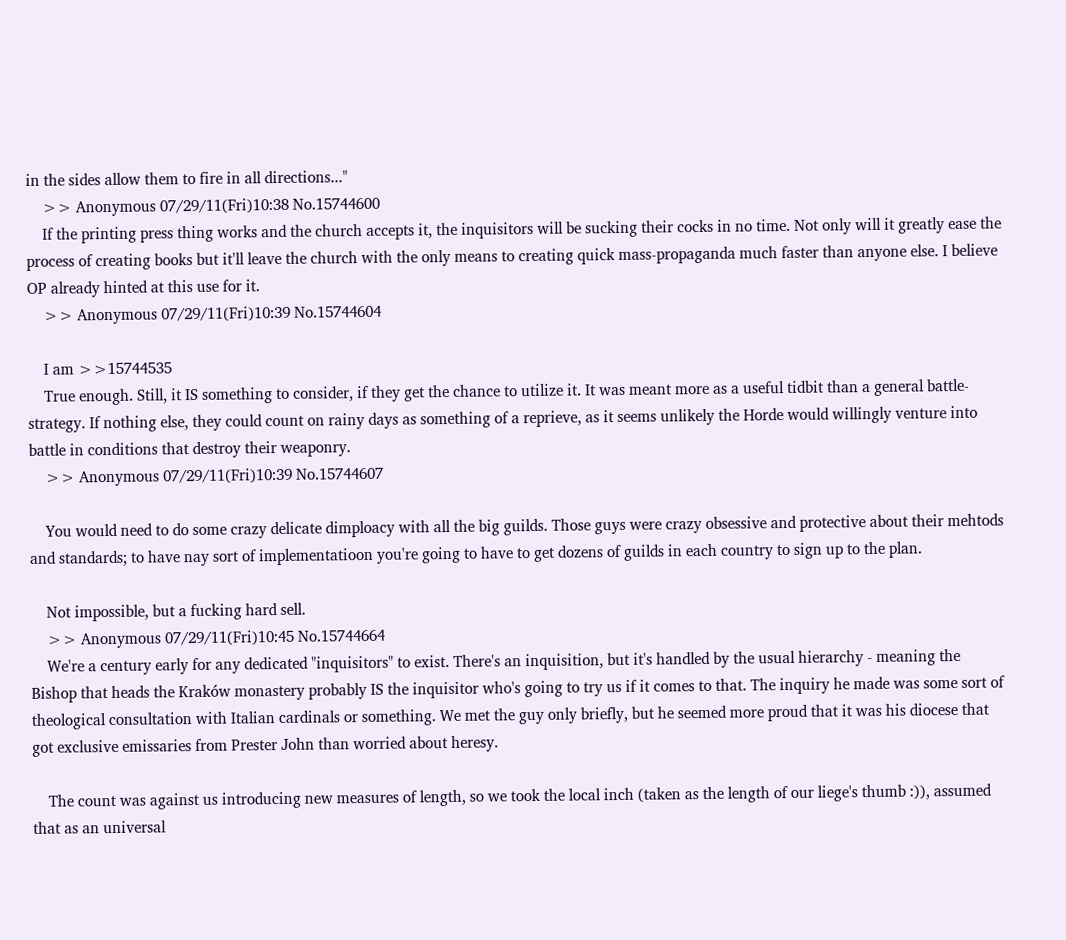in the sides allow them to fire in all directions..."
    >> Anonymous 07/29/11(Fri)10:38 No.15744600
    If the printing press thing works and the church accepts it, the inquisitors will be sucking their cocks in no time. Not only will it greatly ease the process of creating books but it'll leave the church with the only means to creating quick mass-propaganda much faster than anyone else. I believe OP already hinted at this use for it.
    >> Anonymous 07/29/11(Fri)10:39 No.15744604

    I am >>15744535
    True enough. Still, it IS something to consider, if they get the chance to utilize it. It was meant more as a useful tidbit than a general battle-strategy. If nothing else, they could count on rainy days as something of a reprieve, as it seems unlikely the Horde would willingly venture into battle in conditions that destroy their weaponry.
    >> Anonymous 07/29/11(Fri)10:39 No.15744607

    You would need to do some crazy delicate dimploacy with all the big guilds. Those guys were crazy obsessive and protective about their mehtods and standards; to have nay sort of implementatioon you're going to have to get dozens of guilds in each country to sign up to the plan.

    Not impossible, but a fucking hard sell.
    >> Anonymous 07/29/11(Fri)10:45 No.15744664
    We're a century early for any dedicated "inquisitors" to exist. There's an inquisition, but it's handled by the usual hierarchy - meaning the Bishop that heads the Kraków monastery probably IS the inquisitor who's going to try us if it comes to that. The inquiry he made was some sort of theological consultation with Italian cardinals or something. We met the guy only briefly, but he seemed more proud that it was his diocese that got exclusive emissaries from Prester John than worried about heresy.

    The count was against us introducing new measures of length, so we took the local inch (taken as the length of our liege's thumb :)), assumed that as an universal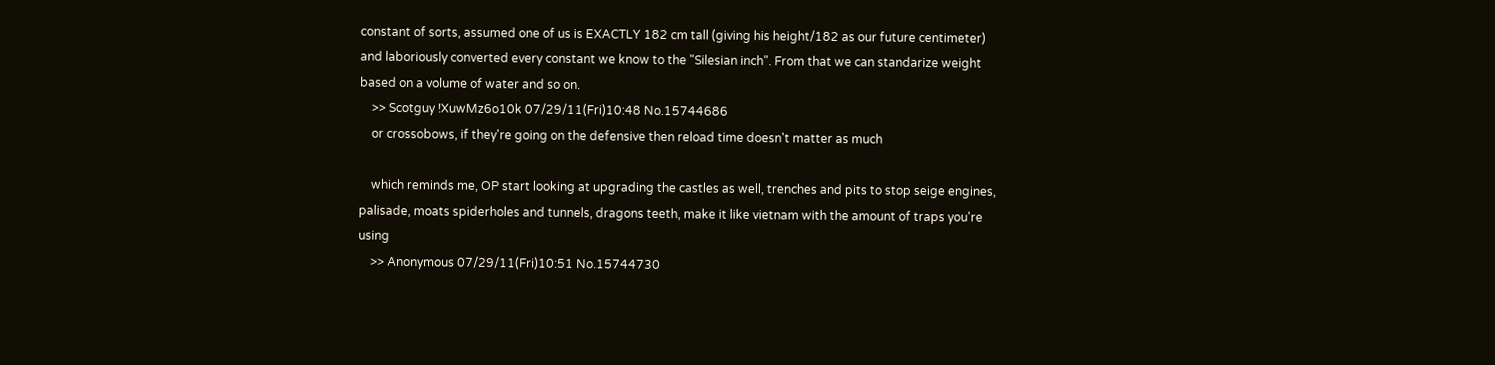constant of sorts, assumed one of us is EXACTLY 182 cm tall (giving his height/182 as our future centimeter) and laboriously converted every constant we know to the "Silesian inch". From that we can standarize weight based on a volume of water and so on.
    >> Scotguy !XuwMz6o10k 07/29/11(Fri)10:48 No.15744686
    or crossobows, if they're going on the defensive then reload time doesn't matter as much

    which reminds me, OP start looking at upgrading the castles as well, trenches and pits to stop seige engines, palisade, moats spiderholes and tunnels, dragons teeth, make it like vietnam with the amount of traps you're using
    >> Anonymous 07/29/11(Fri)10:51 No.15744730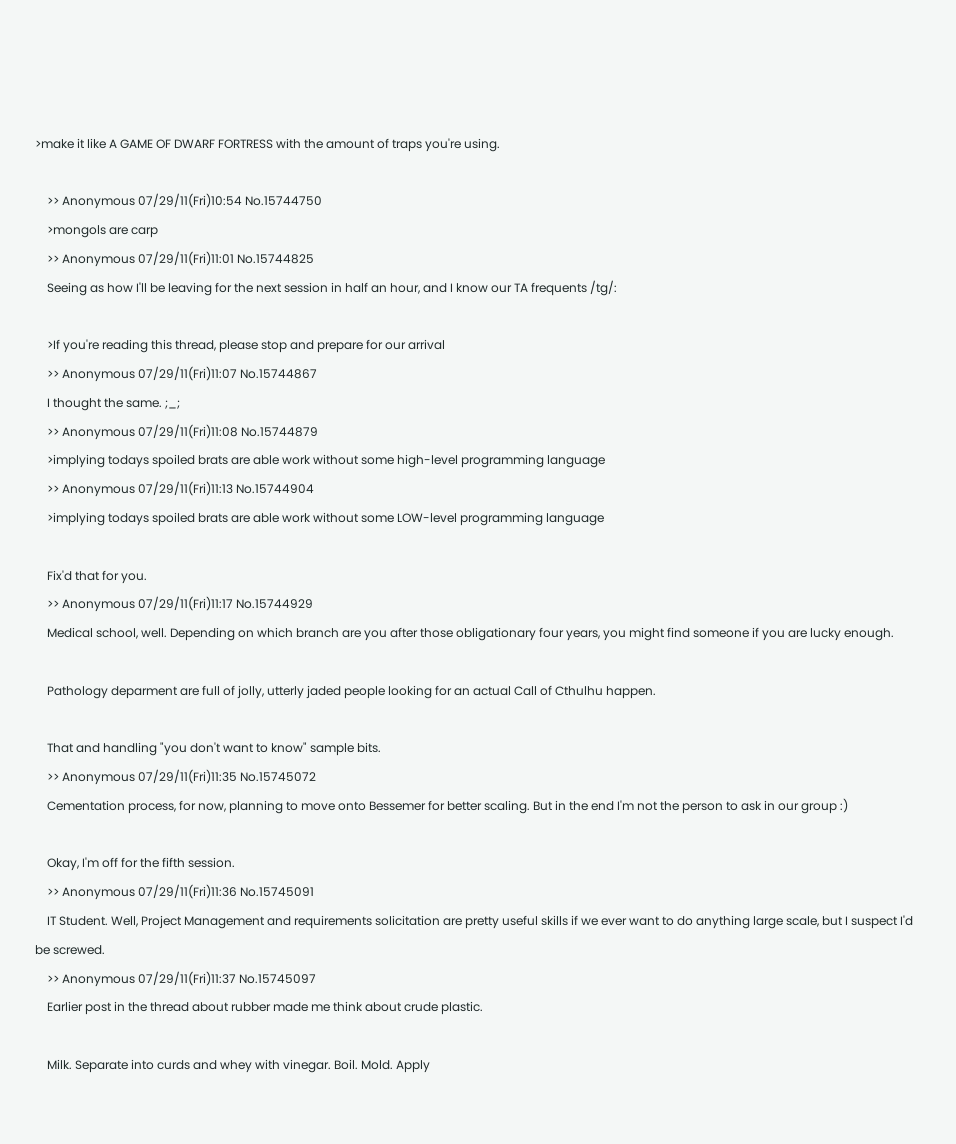>make it like A GAME OF DWARF FORTRESS with the amount of traps you're using.

    >> Anonymous 07/29/11(Fri)10:54 No.15744750
    >mongols are carp
    >> Anonymous 07/29/11(Fri)11:01 No.15744825
    Seeing as how I'll be leaving for the next session in half an hour, and I know our TA frequents /tg/:

    >If you're reading this thread, please stop and prepare for our arrival
    >> Anonymous 07/29/11(Fri)11:07 No.15744867
    I thought the same. ;_;
    >> Anonymous 07/29/11(Fri)11:08 No.15744879
    >implying todays spoiled brats are able work without some high-level programming language
    >> Anonymous 07/29/11(Fri)11:13 No.15744904
    >implying todays spoiled brats are able work without some LOW-level programming language

    Fix'd that for you.
    >> Anonymous 07/29/11(Fri)11:17 No.15744929
    Medical school, well. Depending on which branch are you after those obligationary four years, you might find someone if you are lucky enough.

    Pathology deparment are full of jolly, utterly jaded people looking for an actual Call of Cthulhu happen.

    That and handling "you don't want to know" sample bits.
    >> Anonymous 07/29/11(Fri)11:35 No.15745072
    Cementation process, for now, planning to move onto Bessemer for better scaling. But in the end I'm not the person to ask in our group :)

    Okay, I'm off for the fifth session.
    >> Anonymous 07/29/11(Fri)11:36 No.15745091
    IT Student. Well, Project Management and requirements solicitation are pretty useful skills if we ever want to do anything large scale, but I suspect I'd be screwed.
    >> Anonymous 07/29/11(Fri)11:37 No.15745097
    Earlier post in the thread about rubber made me think about crude plastic.

    Milk. Separate into curds and whey with vinegar. Boil. Mold. Apply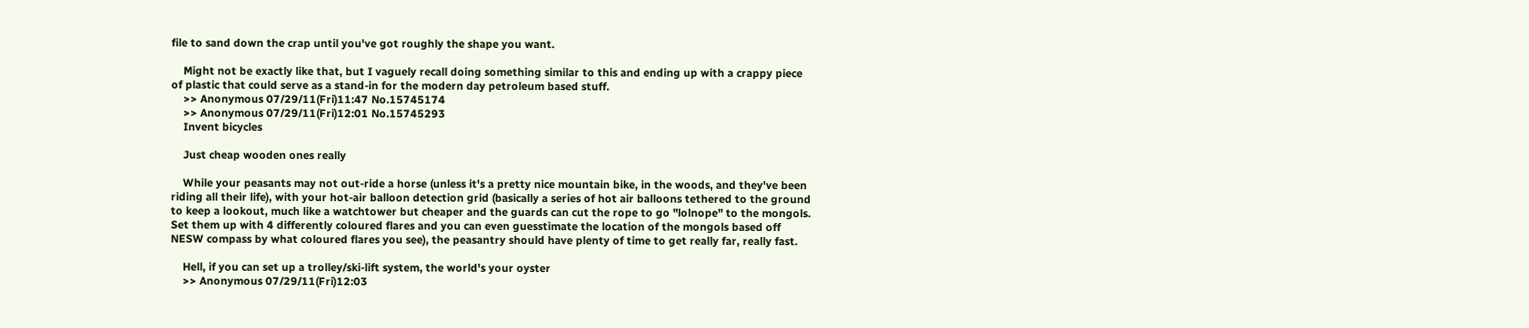file to sand down the crap until you've got roughly the shape you want.

    Might not be exactly like that, but I vaguely recall doing something similar to this and ending up with a crappy piece of plastic that could serve as a stand-in for the modern day petroleum based stuff.
    >> Anonymous 07/29/11(Fri)11:47 No.15745174
    >> Anonymous 07/29/11(Fri)12:01 No.15745293
    Invent bicycles

    Just cheap wooden ones really

    While your peasants may not out-ride a horse (unless it's a pretty nice mountain bike, in the woods, and they've been riding all their life), with your hot-air balloon detection grid (basically a series of hot air balloons tethered to the ground to keep a lookout, much like a watchtower but cheaper and the guards can cut the rope to go "lolnope" to the mongols. Set them up with 4 differently coloured flares and you can even guesstimate the location of the mongols based off NESW compass by what coloured flares you see), the peasantry should have plenty of time to get really far, really fast.

    Hell, if you can set up a trolley/ski-lift system, the world's your oyster
    >> Anonymous 07/29/11(Fri)12:03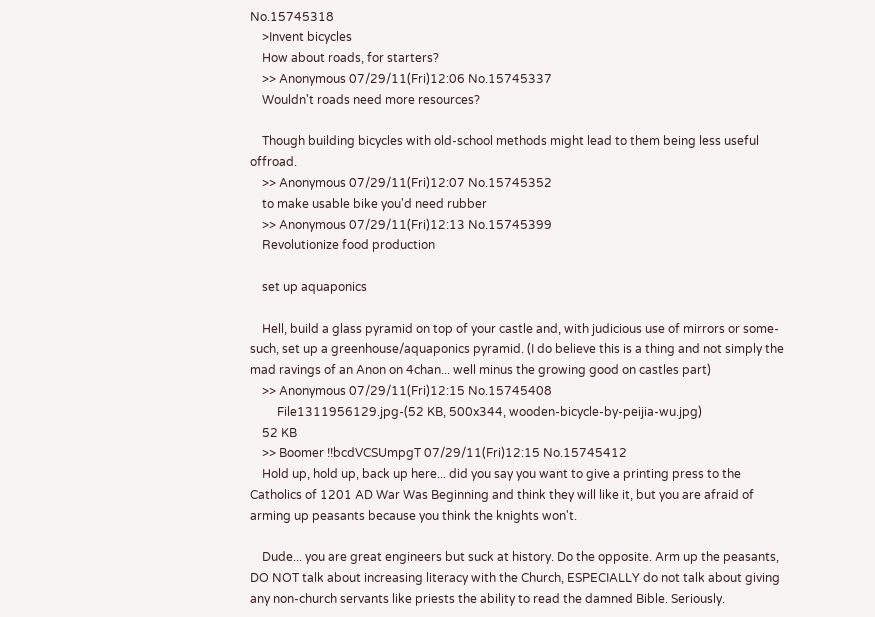No.15745318
    >Invent bicycles
    How about roads, for starters?
    >> Anonymous 07/29/11(Fri)12:06 No.15745337
    Wouldn't roads need more resources?

    Though building bicycles with old-school methods might lead to them being less useful offroad.
    >> Anonymous 07/29/11(Fri)12:07 No.15745352
    to make usable bike you'd need rubber
    >> Anonymous 07/29/11(Fri)12:13 No.15745399
    Revolutionize food production

    set up aquaponics

    Hell, build a glass pyramid on top of your castle and, with judicious use of mirrors or some-such, set up a greenhouse/aquaponics pyramid. (I do believe this is a thing and not simply the mad ravings of an Anon on 4chan... well minus the growing good on castles part)
    >> Anonymous 07/29/11(Fri)12:15 No.15745408
         File1311956129.jpg-(52 KB, 500x344, wooden-bicycle-by-peijia-wu.jpg)
    52 KB
    >> Boomer !!bcdVCSUmpgT 07/29/11(Fri)12:15 No.15745412
    Hold up, hold up, back up here... did you say you want to give a printing press to the Catholics of 1201 AD War Was Beginning and think they will like it, but you are afraid of arming up peasants because you think the knights won't.

    Dude... you are great engineers but suck at history. Do the opposite. Arm up the peasants, DO NOT talk about increasing literacy with the Church, ESPECIALLY do not talk about giving any non-church servants like priests the ability to read the damned Bible. Seriously.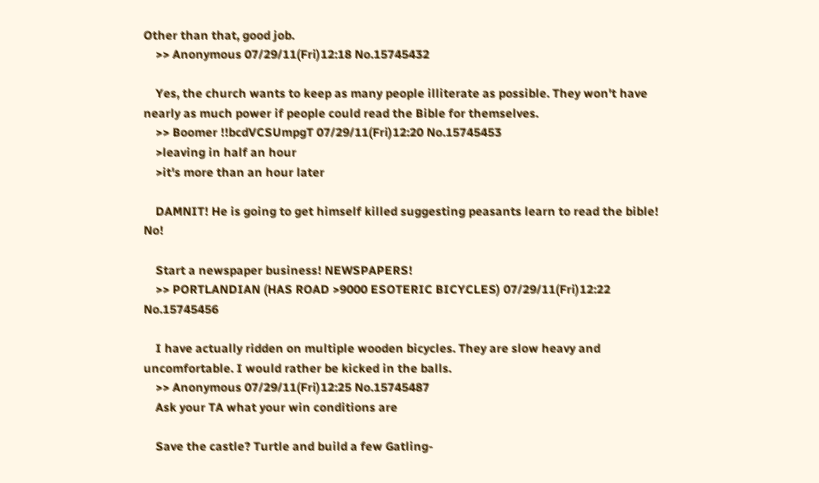Other than that, good job.
    >> Anonymous 07/29/11(Fri)12:18 No.15745432

    Yes, the church wants to keep as many people illiterate as possible. They won't have nearly as much power if people could read the Bible for themselves.
    >> Boomer !!bcdVCSUmpgT 07/29/11(Fri)12:20 No.15745453
    >leaving in half an hour
    >it's more than an hour later

    DAMNIT! He is going to get himself killed suggesting peasants learn to read the bible! No!

    Start a newspaper business! NEWSPAPERS!
    >> PORTLANDIAN (HAS ROAD >9000 ESOTERIC BICYCLES) 07/29/11(Fri)12:22 No.15745456

    I have actually ridden on multiple wooden bicycles. They are slow heavy and uncomfortable. I would rather be kicked in the balls.
    >> Anonymous 07/29/11(Fri)12:25 No.15745487
    Ask your TA what your win conditions are

    Save the castle? Turtle and build a few Gatling-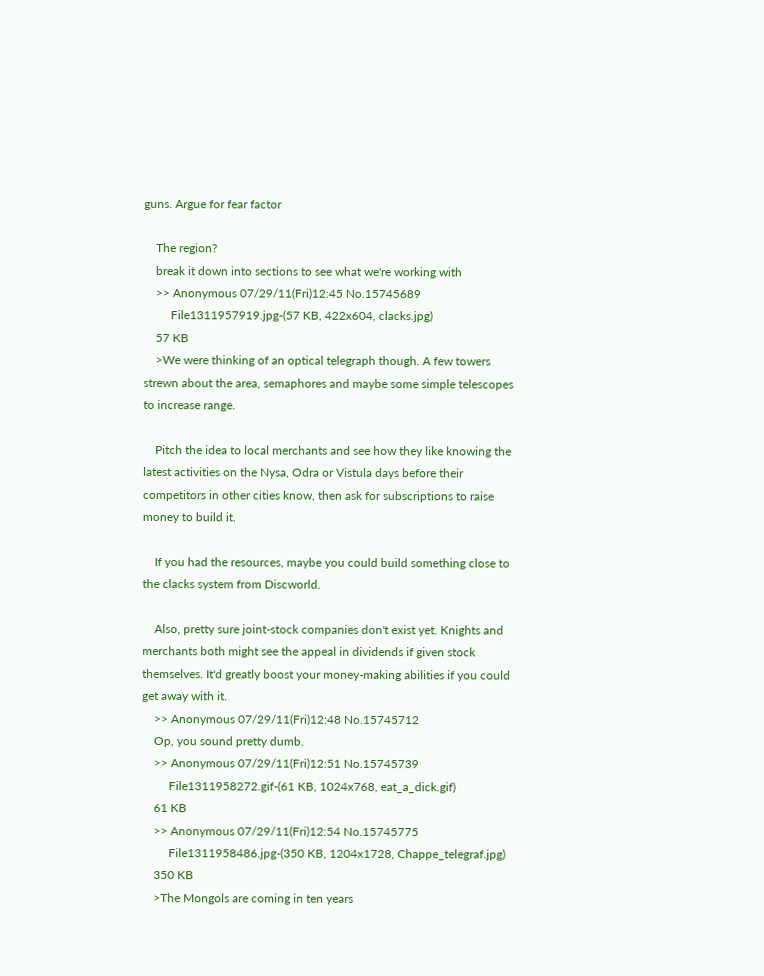guns. Argue for fear factor

    The region?
    break it down into sections to see what we're working with
    >> Anonymous 07/29/11(Fri)12:45 No.15745689
         File1311957919.jpg-(57 KB, 422x604, clacks.jpg)
    57 KB
    >We were thinking of an optical telegraph though. A few towers strewn about the area, semaphores and maybe some simple telescopes to increase range.

    Pitch the idea to local merchants and see how they like knowing the latest activities on the Nysa, Odra or Vistula days before their competitors in other cities know, then ask for subscriptions to raise money to build it.

    If you had the resources, maybe you could build something close to the clacks system from Discworld.

    Also, pretty sure joint-stock companies don't exist yet. Knights and merchants both might see the appeal in dividends if given stock themselves. It'd greatly boost your money-making abilities if you could get away with it.
    >> Anonymous 07/29/11(Fri)12:48 No.15745712
    Op, you sound pretty dumb.
    >> Anonymous 07/29/11(Fri)12:51 No.15745739
         File1311958272.gif-(61 KB, 1024x768, eat_a_dick.gif)
    61 KB
    >> Anonymous 07/29/11(Fri)12:54 No.15745775
         File1311958486.jpg-(350 KB, 1204x1728, Chappe_telegraf.jpg)
    350 KB
    >The Mongols are coming in ten years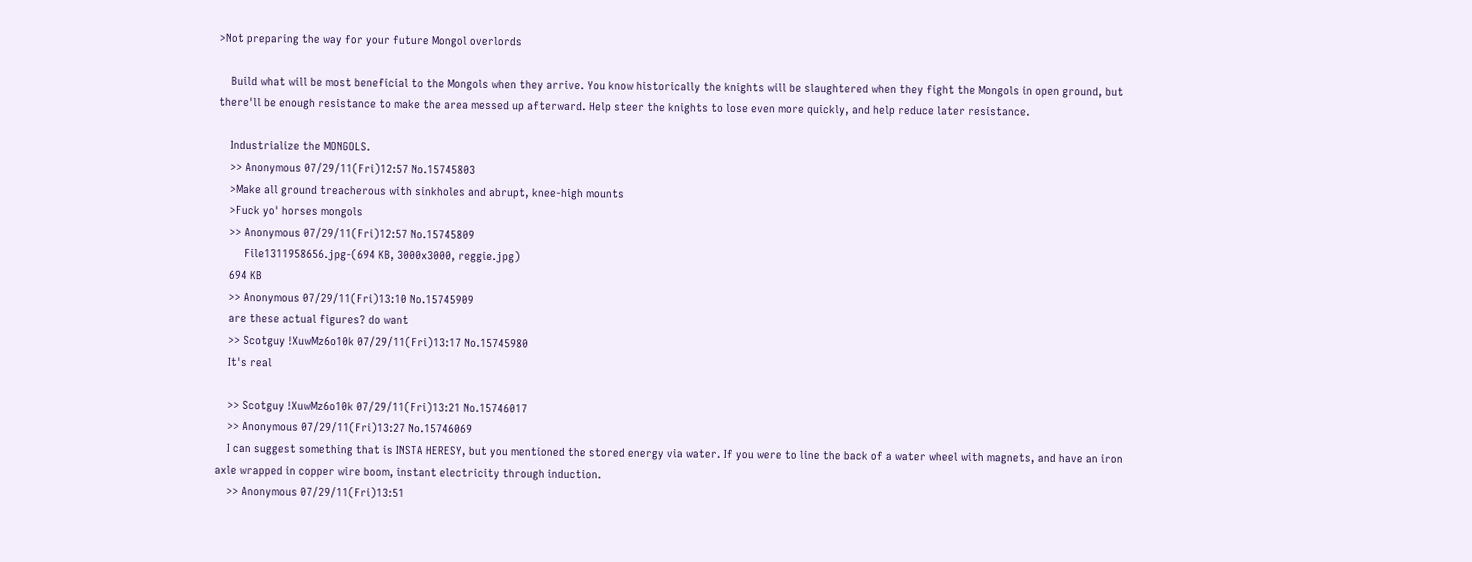>Not preparing the way for your future Mongol overlords

    Build what will be most beneficial to the Mongols when they arrive. You know historically the knights will be slaughtered when they fight the Mongols in open ground, but there'll be enough resistance to make the area messed up afterward. Help steer the knights to lose even more quickly, and help reduce later resistance.

    Industrialize the MONGOLS.
    >> Anonymous 07/29/11(Fri)12:57 No.15745803
    >Make all ground treacherous with sinkholes and abrupt, knee-high mounts
    >Fuck yo' horses mongols
    >> Anonymous 07/29/11(Fri)12:57 No.15745809
         File1311958656.jpg-(694 KB, 3000x3000, reggie.jpg)
    694 KB
    >> Anonymous 07/29/11(Fri)13:10 No.15745909
    are these actual figures? do want
    >> Scotguy !XuwMz6o10k 07/29/11(Fri)13:17 No.15745980
    It's real

    >> Scotguy !XuwMz6o10k 07/29/11(Fri)13:21 No.15746017
    >> Anonymous 07/29/11(Fri)13:27 No.15746069
    I can suggest something that is INSTA HERESY, but you mentioned the stored energy via water. If you were to line the back of a water wheel with magnets, and have an iron axle wrapped in copper wire boom, instant electricity through induction.
    >> Anonymous 07/29/11(Fri)13:51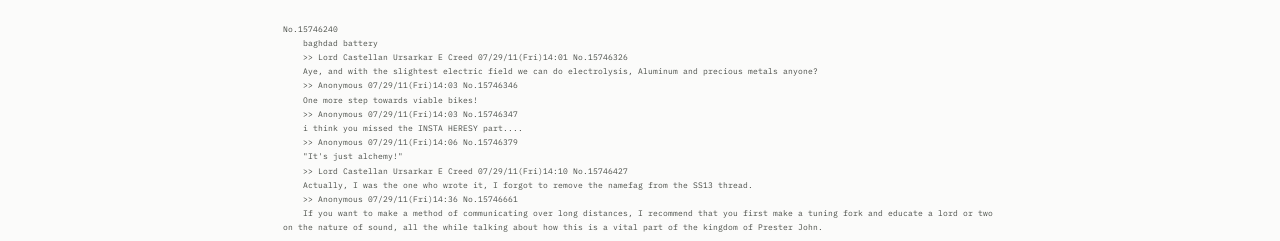No.15746240
    baghdad battery
    >> Lord Castellan Ursarkar E Creed 07/29/11(Fri)14:01 No.15746326
    Aye, and with the slightest electric field we can do electrolysis, Aluminum and precious metals anyone?
    >> Anonymous 07/29/11(Fri)14:03 No.15746346
    One more step towards viable bikes!
    >> Anonymous 07/29/11(Fri)14:03 No.15746347
    i think you missed the INSTA HERESY part....
    >> Anonymous 07/29/11(Fri)14:06 No.15746379
    "It's just alchemy!"
    >> Lord Castellan Ursarkar E Creed 07/29/11(Fri)14:10 No.15746427
    Actually, I was the one who wrote it, I forgot to remove the namefag from the SS13 thread.
    >> Anonymous 07/29/11(Fri)14:36 No.15746661
    If you want to make a method of communicating over long distances, I recommend that you first make a tuning fork and educate a lord or two on the nature of sound, all the while talking about how this is a vital part of the kingdom of Prester John.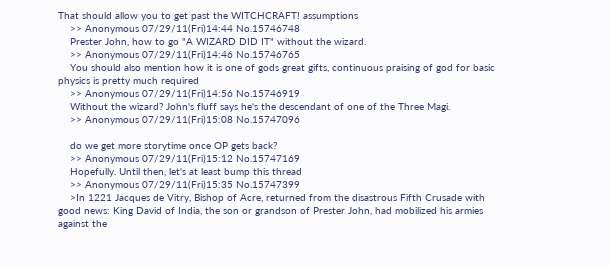That should allow you to get past the WITCHCRAFT! assumptions
    >> Anonymous 07/29/11(Fri)14:44 No.15746748
    Prester John, how to go "A WIZARD DID IT" without the wizard.
    >> Anonymous 07/29/11(Fri)14:46 No.15746765
    You should also mention how it is one of gods great gifts, continuous praising of god for basic physics is pretty much required
    >> Anonymous 07/29/11(Fri)14:56 No.15746919
    Without the wizard? John's fluff says he's the descendant of one of the Three Magi.
    >> Anonymous 07/29/11(Fri)15:08 No.15747096

    do we get more storytime once OP gets back?
    >> Anonymous 07/29/11(Fri)15:12 No.15747169
    Hopefully. Until then, let's at least bump this thread
    >> Anonymous 07/29/11(Fri)15:35 No.15747399
    >In 1221 Jacques de Vitry, Bishop of Acre, returned from the disastrous Fifth Crusade with good news: King David of India, the son or grandson of Prester John, had mobilized his armies against the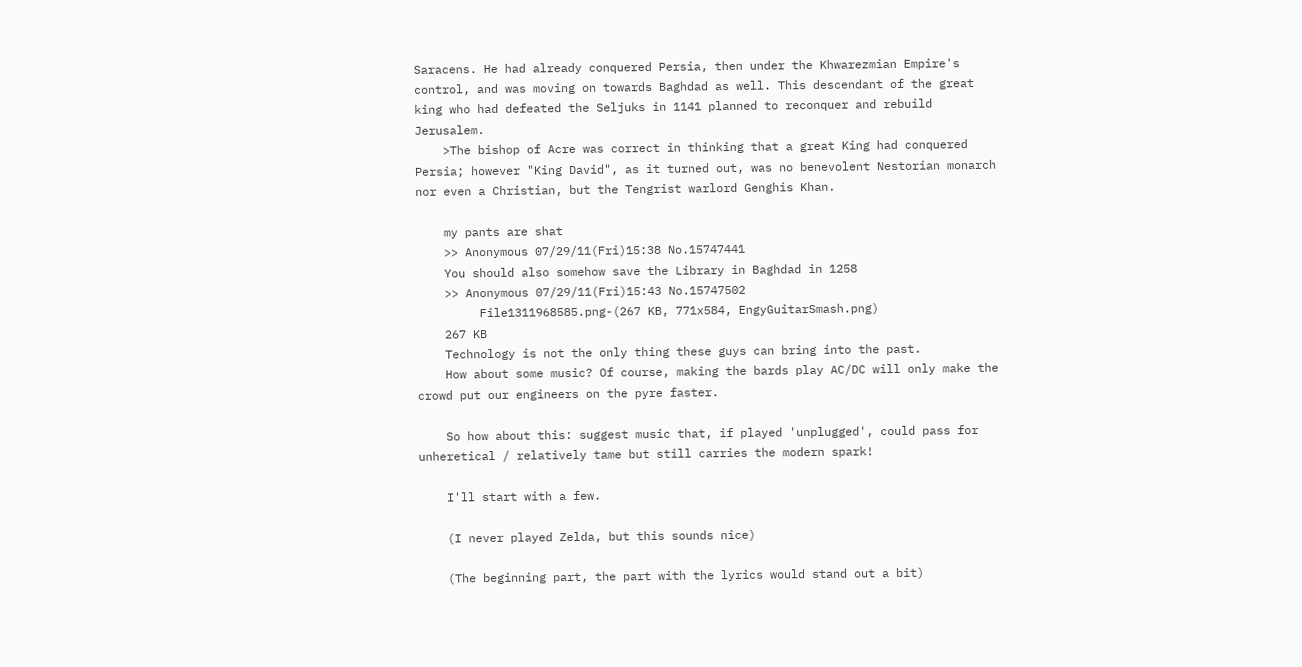Saracens. He had already conquered Persia, then under the Khwarezmian Empire's control, and was moving on towards Baghdad as well. This descendant of the great king who had defeated the Seljuks in 1141 planned to reconquer and rebuild Jerusalem.
    >The bishop of Acre was correct in thinking that a great King had conquered Persia; however "King David", as it turned out, was no benevolent Nestorian monarch nor even a Christian, but the Tengrist warlord Genghis Khan.

    my pants are shat
    >> Anonymous 07/29/11(Fri)15:38 No.15747441
    You should also somehow save the Library in Baghdad in 1258
    >> Anonymous 07/29/11(Fri)15:43 No.15747502
         File1311968585.png-(267 KB, 771x584, EngyGuitarSmash.png)
    267 KB
    Technology is not the only thing these guys can bring into the past.
    How about some music? Of course, making the bards play AC/DC will only make the crowd put our engineers on the pyre faster.

    So how about this: suggest music that, if played 'unplugged', could pass for unheretical / relatively tame but still carries the modern spark!

    I'll start with a few.

    (I never played Zelda, but this sounds nice)

    (The beginning part, the part with the lyrics would stand out a bit)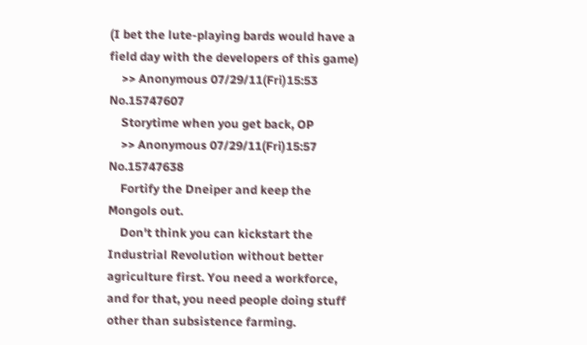(I bet the lute-playing bards would have a field day with the developers of this game)
    >> Anonymous 07/29/11(Fri)15:53 No.15747607
    Storytime when you get back, OP
    >> Anonymous 07/29/11(Fri)15:57 No.15747638
    Fortify the Dneiper and keep the Mongols out.
    Don't think you can kickstart the Industrial Revolution without better agriculture first. You need a workforce, and for that, you need people doing stuff other than subsistence farming.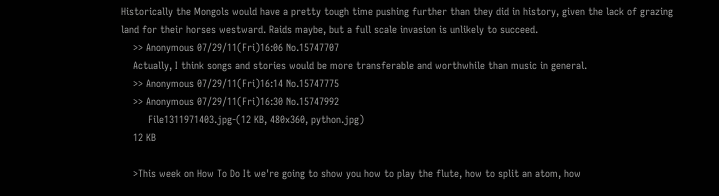Historically the Mongols would have a pretty tough time pushing further than they did in history, given the lack of grazing land for their horses westward. Raids maybe, but a full scale invasion is unlikely to succeed.
    >> Anonymous 07/29/11(Fri)16:06 No.15747707
    Actually, I think songs and stories would be more transferable and worthwhile than music in general.
    >> Anonymous 07/29/11(Fri)16:14 No.15747775
    >> Anonymous 07/29/11(Fri)16:30 No.15747992
         File1311971403.jpg-(12 KB, 480x360, python.jpg)
    12 KB

    >This week on How To Do It we're going to show you how to play the flute, how to split an atom, how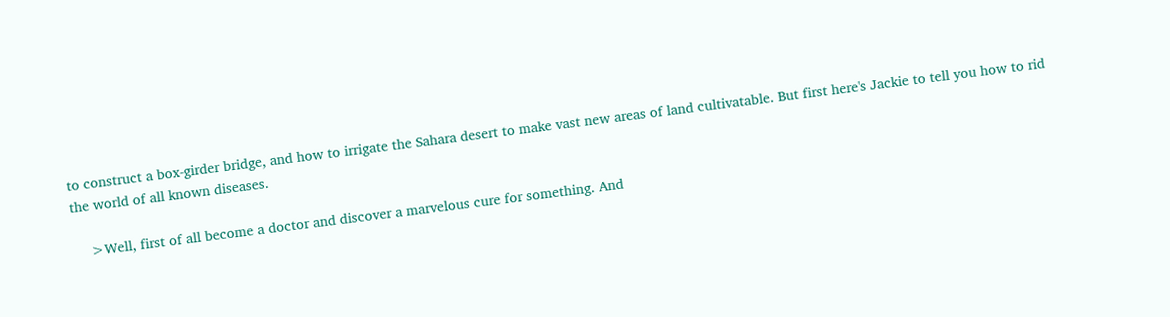to construct a box-girder bridge, and how to irrigate the Sahara desert to make vast new areas of land cultivatable. But first here's Jackie to tell you how to rid the world of all known diseases.

    >Well, first of all become a doctor and discover a marvelous cure for something. And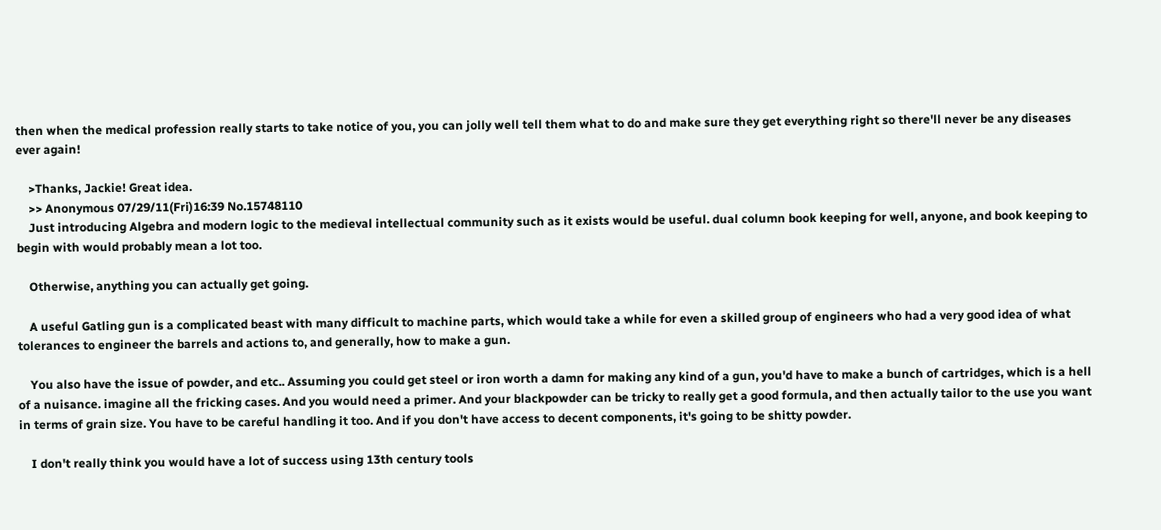then when the medical profession really starts to take notice of you, you can jolly well tell them what to do and make sure they get everything right so there'll never be any diseases ever again!

    >Thanks, Jackie! Great idea.
    >> Anonymous 07/29/11(Fri)16:39 No.15748110
    Just introducing Algebra and modern logic to the medieval intellectual community such as it exists would be useful. dual column book keeping for well, anyone, and book keeping to begin with would probably mean a lot too.

    Otherwise, anything you can actually get going.

    A useful Gatling gun is a complicated beast with many difficult to machine parts, which would take a while for even a skilled group of engineers who had a very good idea of what tolerances to engineer the barrels and actions to, and generally, how to make a gun.

    You also have the issue of powder, and etc.. Assuming you could get steel or iron worth a damn for making any kind of a gun, you'd have to make a bunch of cartridges, which is a hell of a nuisance. imagine all the fricking cases. And you would need a primer. And your blackpowder can be tricky to really get a good formula, and then actually tailor to the use you want in terms of grain size. You have to be careful handling it too. And if you don't have access to decent components, it's going to be shitty powder.

    I don't really think you would have a lot of success using 13th century tools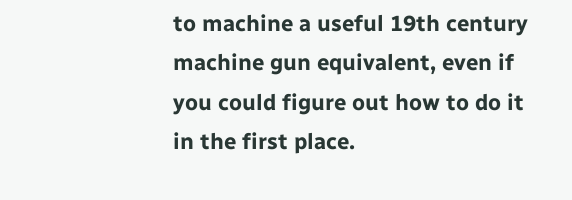to machine a useful 19th century machine gun equivalent, even if you could figure out how to do it in the first place.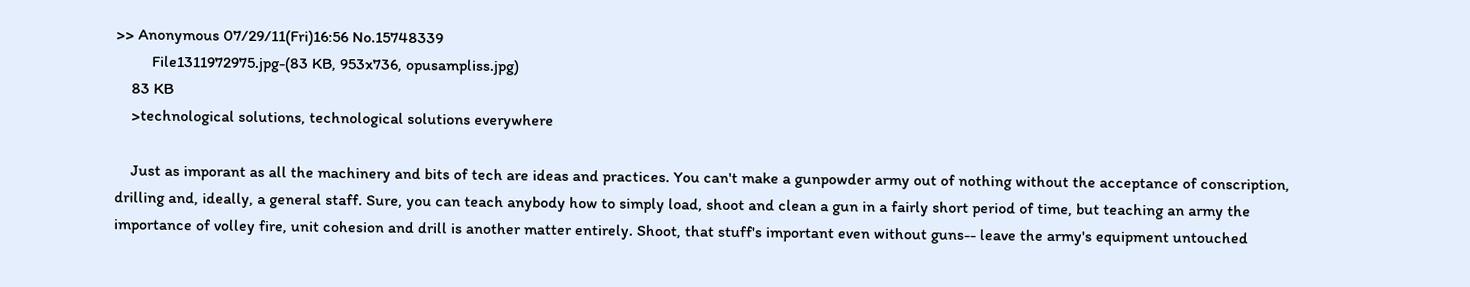>> Anonymous 07/29/11(Fri)16:56 No.15748339
         File1311972975.jpg-(83 KB, 953x736, opusampliss.jpg)
    83 KB
    >technological solutions, technological solutions everywhere

    Just as imporant as all the machinery and bits of tech are ideas and practices. You can't make a gunpowder army out of nothing without the acceptance of conscription, drilling and, ideally, a general staff. Sure, you can teach anybody how to simply load, shoot and clean a gun in a fairly short period of time, but teaching an army the importance of volley fire, unit cohesion and drill is another matter entirely. Shoot, that stuff's important even without guns-- leave the army's equipment untouched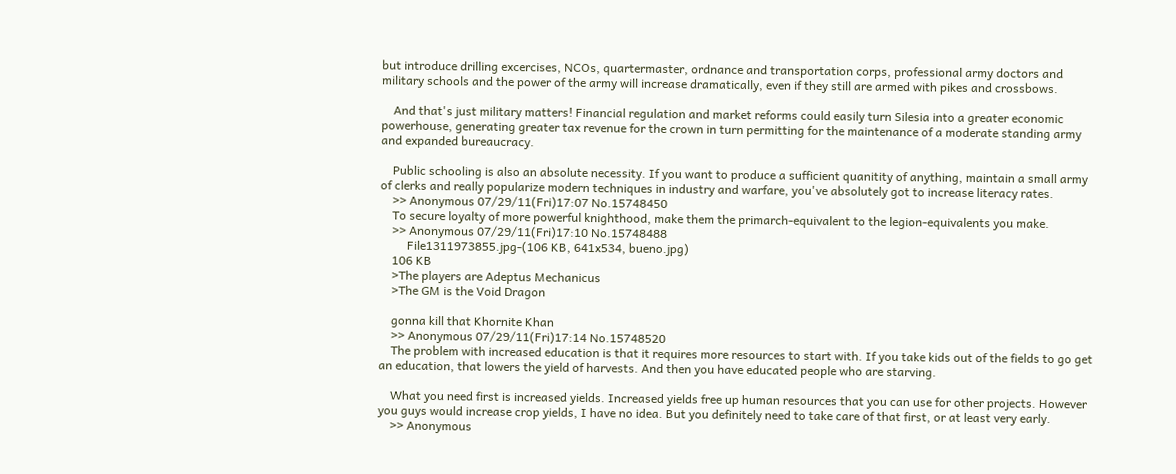but introduce drilling excercises, NCOs, quartermaster, ordnance and transportation corps, professional army doctors and military schools and the power of the army will increase dramatically, even if they still are armed with pikes and crossbows.

    And that's just military matters! Financial regulation and market reforms could easily turn Silesia into a greater economic powerhouse, generating greater tax revenue for the crown in turn permitting for the maintenance of a moderate standing army and expanded bureaucracy.

    Public schooling is also an absolute necessity. If you want to produce a sufficient quanitity of anything, maintain a small army of clerks and really popularize modern techniques in industry and warfare, you've absolutely got to increase literacy rates.
    >> Anonymous 07/29/11(Fri)17:07 No.15748450
    To secure loyalty of more powerful knighthood, make them the primarch-equivalent to the legion-equivalents you make.
    >> Anonymous 07/29/11(Fri)17:10 No.15748488
         File1311973855.jpg-(106 KB, 641x534, bueno.jpg)
    106 KB
    >The players are Adeptus Mechanicus
    >The GM is the Void Dragon

    gonna kill that Khornite Khan
    >> Anonymous 07/29/11(Fri)17:14 No.15748520
    The problem with increased education is that it requires more resources to start with. If you take kids out of the fields to go get an education, that lowers the yield of harvests. And then you have educated people who are starving.

    What you need first is increased yields. Increased yields free up human resources that you can use for other projects. However you guys would increase crop yields, I have no idea. But you definitely need to take care of that first, or at least very early.
    >> Anonymous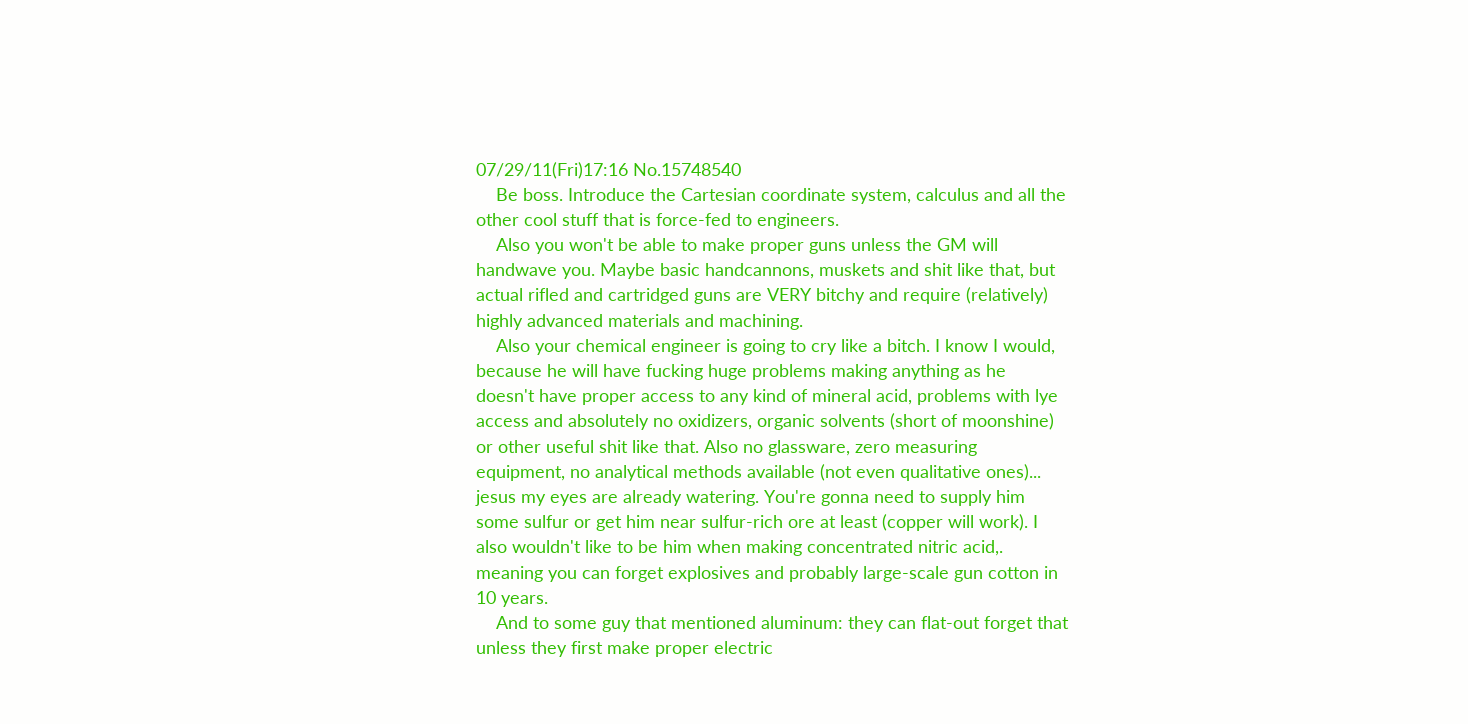07/29/11(Fri)17:16 No.15748540
    Be boss. Introduce the Cartesian coordinate system, calculus and all the other cool stuff that is force-fed to engineers.
    Also you won't be able to make proper guns unless the GM will handwave you. Maybe basic handcannons, muskets and shit like that, but actual rifled and cartridged guns are VERY bitchy and require (relatively) highly advanced materials and machining.
    Also your chemical engineer is going to cry like a bitch. I know I would, because he will have fucking huge problems making anything as he doesn't have proper access to any kind of mineral acid, problems with lye access and absolutely no oxidizers, organic solvents (short of moonshine) or other useful shit like that. Also no glassware, zero measuring equipment, no analytical methods available (not even qualitative ones)... jesus my eyes are already watering. You're gonna need to supply him some sulfur or get him near sulfur-rich ore at least (copper will work). I also wouldn't like to be him when making concentrated nitric acid,. meaning you can forget explosives and probably large-scale gun cotton in 10 years.
    And to some guy that mentioned aluminum: they can flat-out forget that unless they first make proper electric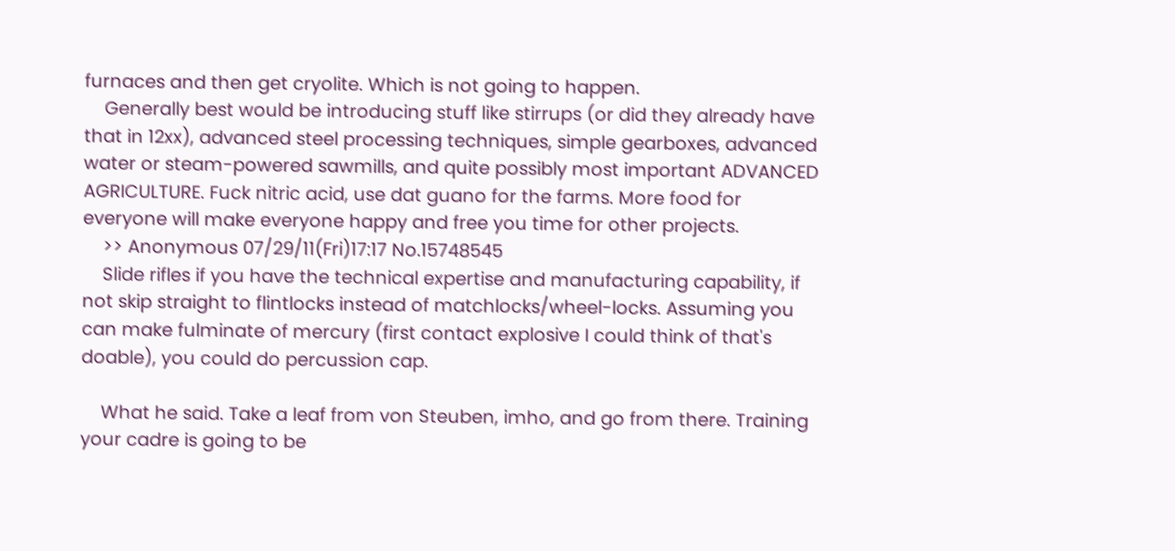furnaces and then get cryolite. Which is not going to happen.
    Generally best would be introducing stuff like stirrups (or did they already have that in 12xx), advanced steel processing techniques, simple gearboxes, advanced water or steam-powered sawmills, and quite possibly most important ADVANCED AGRICULTURE. Fuck nitric acid, use dat guano for the farms. More food for everyone will make everyone happy and free you time for other projects.
    >> Anonymous 07/29/11(Fri)17:17 No.15748545
    Slide rifles if you have the technical expertise and manufacturing capability, if not skip straight to flintlocks instead of matchlocks/wheel-locks. Assuming you can make fulminate of mercury (first contact explosive I could think of that's doable), you could do percussion cap.

    What he said. Take a leaf from von Steuben, imho, and go from there. Training your cadre is going to be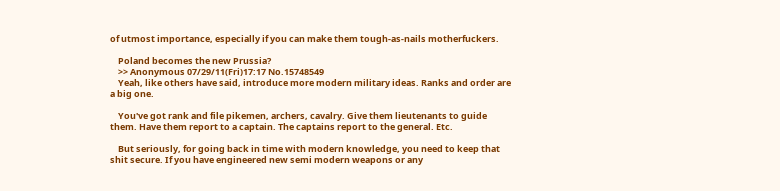of utmost importance, especially if you can make them tough-as-nails motherfuckers.

    Poland becomes the new Prussia?
    >> Anonymous 07/29/11(Fri)17:17 No.15748549
    Yeah, like others have said, introduce more modern military ideas. Ranks and order are a big one.

    You've got rank and file pikemen, archers, cavalry. Give them lieutenants to guide them. Have them report to a captain. The captains report to the general. Etc.

    But seriously, for going back in time with modern knowledge, you need to keep that shit secure. If you have engineered new semi modern weapons or any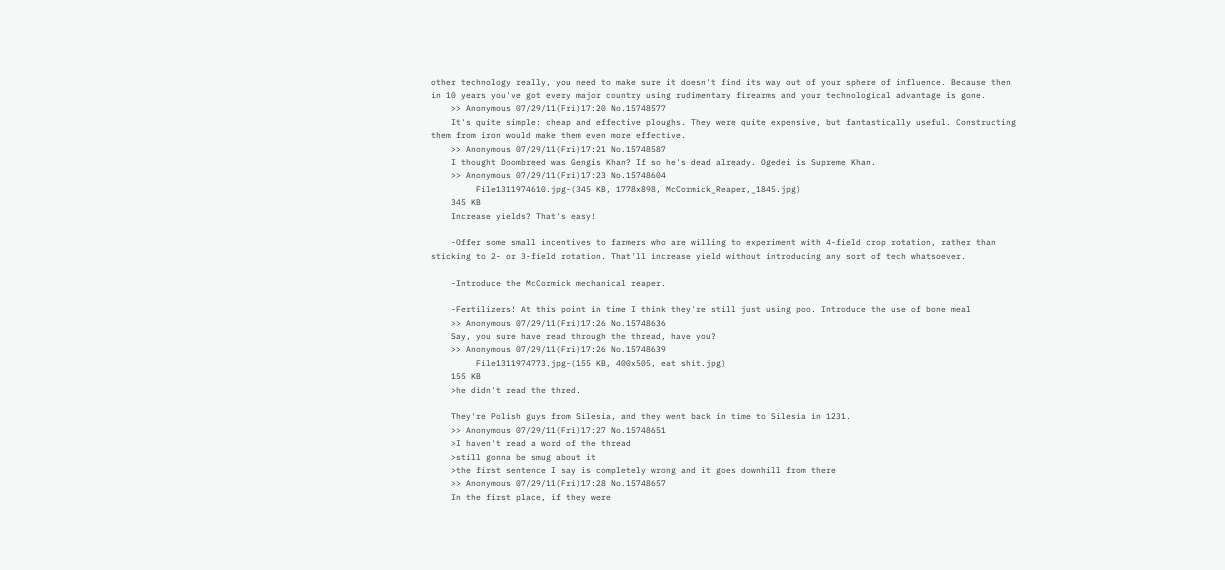other technology really, you need to make sure it doesn't find its way out of your sphere of influence. Because then in 10 years you've got every major country using rudimentary firearms and your technological advantage is gone.
    >> Anonymous 07/29/11(Fri)17:20 No.15748577
    It's quite simple: cheap and effective ploughs. They were quite expensive, but fantastically useful. Constructing them from iron would make them even more effective.
    >> Anonymous 07/29/11(Fri)17:21 No.15748587
    I thought Doombreed was Gengis Khan? If so he's dead already. Ogedei is Supreme Khan.
    >> Anonymous 07/29/11(Fri)17:23 No.15748604
         File1311974610.jpg-(345 KB, 1778x898, McCormick_Reaper,_1845.jpg)
    345 KB
    Increase yields? That's easy!

    -Offer some small incentives to farmers who are willing to experiment with 4-field crop rotation, rather than sticking to 2- or 3-field rotation. That'll increase yield without introducing any sort of tech whatsoever.

    -Introduce the McCormick mechanical reaper.

    -Fertilizers! At this point in time I think they're still just using poo. Introduce the use of bone meal
    >> Anonymous 07/29/11(Fri)17:26 No.15748636
    Say, you sure have read through the thread, have you?
    >> Anonymous 07/29/11(Fri)17:26 No.15748639
         File1311974773.jpg-(155 KB, 400x505, eat shit.jpg)
    155 KB
    >he didn't read the thred.

    They're Polish guys from Silesia, and they went back in time to Silesia in 1231.
    >> Anonymous 07/29/11(Fri)17:27 No.15748651
    >I haven't read a word of the thread
    >still gonna be smug about it
    >the first sentence I say is completely wrong and it goes downhill from there
    >> Anonymous 07/29/11(Fri)17:28 No.15748657
    In the first place, if they were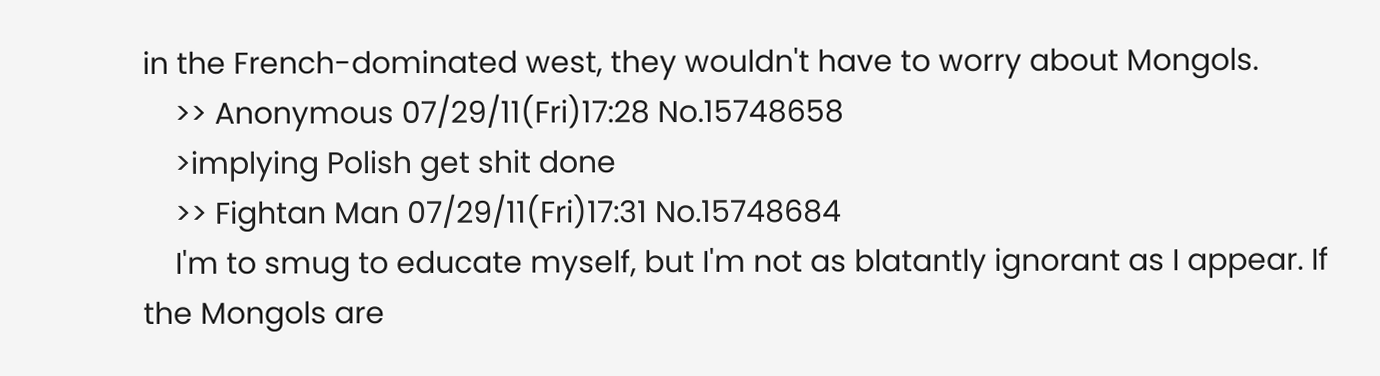in the French-dominated west, they wouldn't have to worry about Mongols.
    >> Anonymous 07/29/11(Fri)17:28 No.15748658
    >implying Polish get shit done
    >> Fightan Man 07/29/11(Fri)17:31 No.15748684
    I'm to smug to educate myself, but I'm not as blatantly ignorant as I appear. If the Mongols are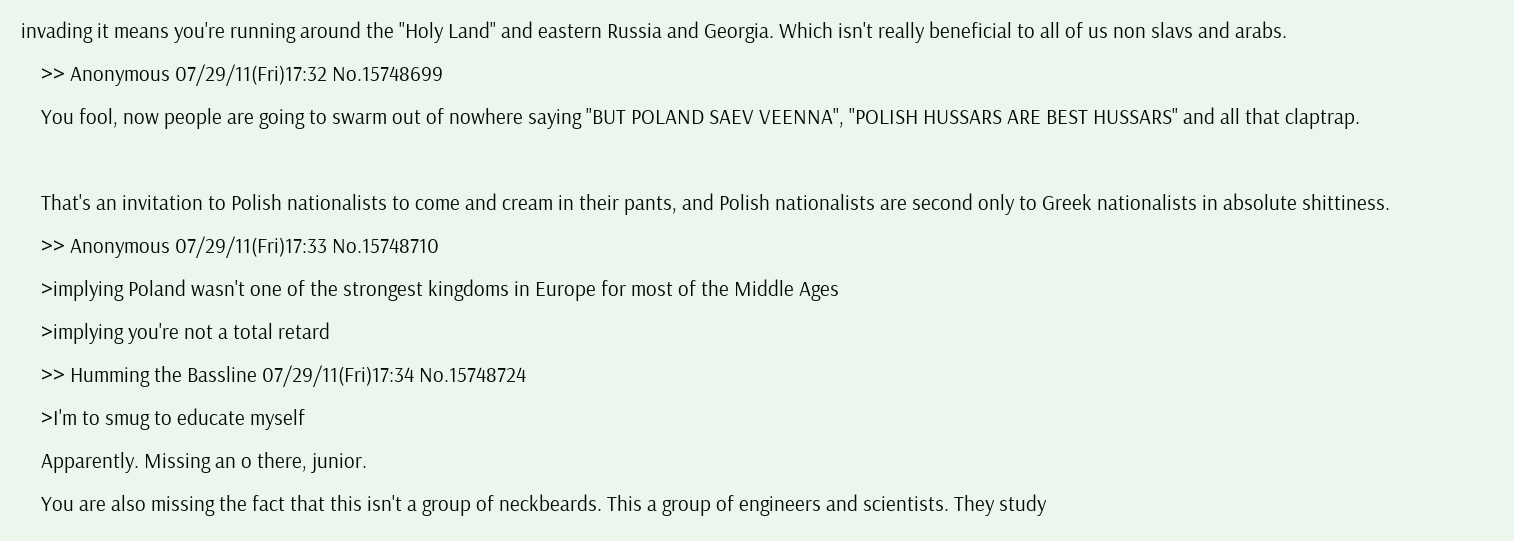invading it means you're running around the "Holy Land" and eastern Russia and Georgia. Which isn't really beneficial to all of us non slavs and arabs.
    >> Anonymous 07/29/11(Fri)17:32 No.15748699
    You fool, now people are going to swarm out of nowhere saying "BUT POLAND SAEV VEENNA", "POLISH HUSSARS ARE BEST HUSSARS" and all that claptrap.

    That's an invitation to Polish nationalists to come and cream in their pants, and Polish nationalists are second only to Greek nationalists in absolute shittiness.
    >> Anonymous 07/29/11(Fri)17:33 No.15748710
    >implying Poland wasn't one of the strongest kingdoms in Europe for most of the Middle Ages
    >implying you're not a total retard
    >> Humming the Bassline 07/29/11(Fri)17:34 No.15748724
    >I'm to smug to educate myself
    Apparently. Missing an o there, junior.
    You are also missing the fact that this isn't a group of neckbeards. This a group of engineers and scientists. They study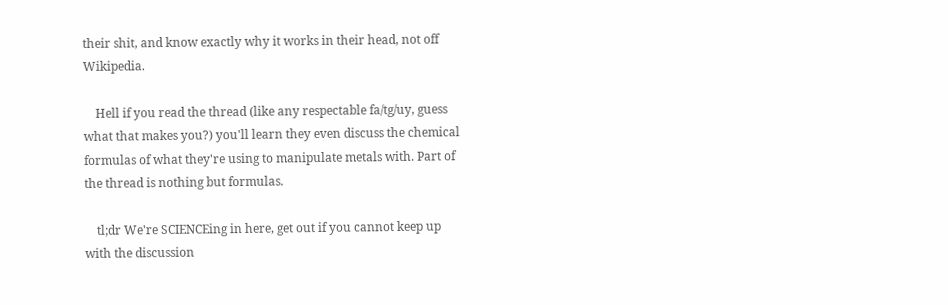their shit, and know exactly why it works in their head, not off Wikipedia.

    Hell if you read the thread (like any respectable fa/tg/uy, guess what that makes you?) you'll learn they even discuss the chemical formulas of what they're using to manipulate metals with. Part of the thread is nothing but formulas.

    tl;dr We're SCIENCEing in here, get out if you cannot keep up with the discussion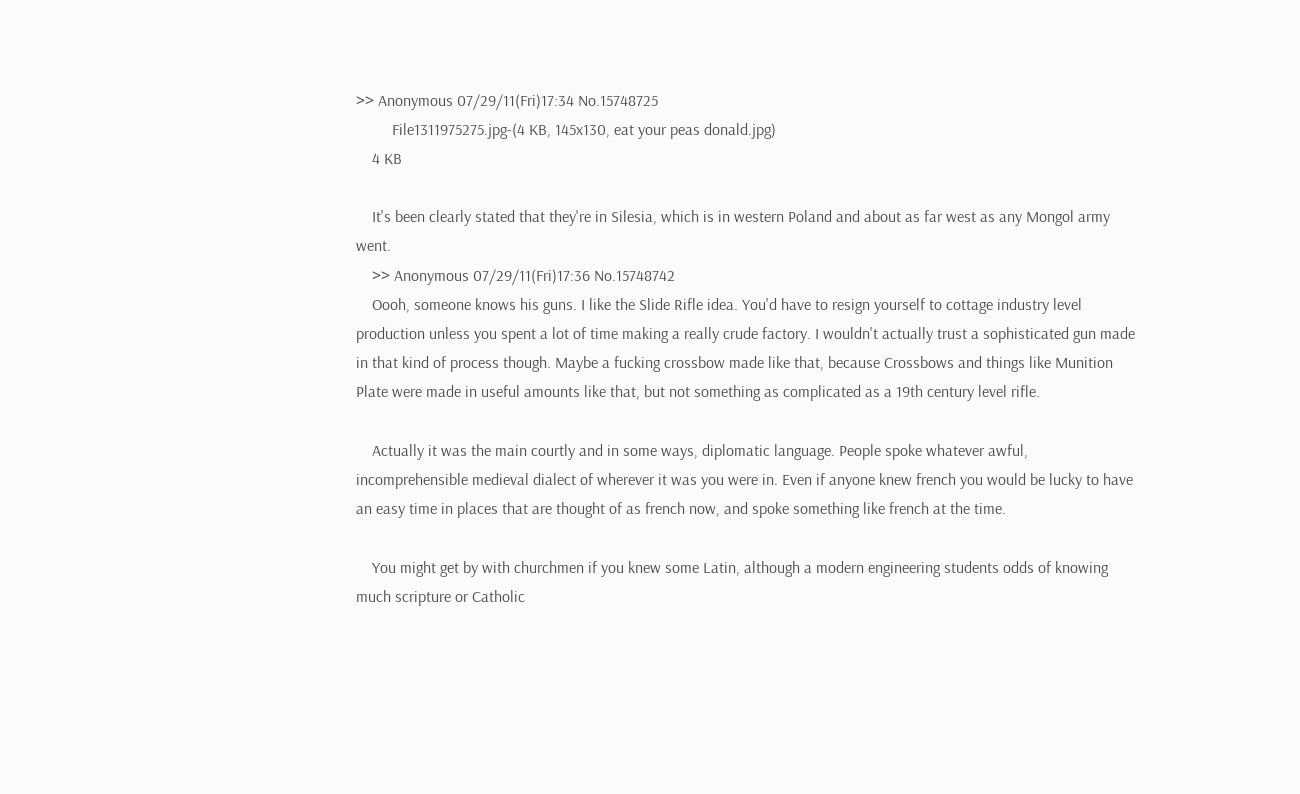>> Anonymous 07/29/11(Fri)17:34 No.15748725
         File1311975275.jpg-(4 KB, 145x130, eat your peas donald.jpg)
    4 KB

    It's been clearly stated that they're in Silesia, which is in western Poland and about as far west as any Mongol army went.
    >> Anonymous 07/29/11(Fri)17:36 No.15748742
    Oooh, someone knows his guns. I like the Slide Rifle idea. You'd have to resign yourself to cottage industry level production unless you spent a lot of time making a really crude factory. I wouldn't actually trust a sophisticated gun made in that kind of process though. Maybe a fucking crossbow made like that, because Crossbows and things like Munition Plate were made in useful amounts like that, but not something as complicated as a 19th century level rifle.

    Actually it was the main courtly and in some ways, diplomatic language. People spoke whatever awful, incomprehensible medieval dialect of wherever it was you were in. Even if anyone knew french you would be lucky to have an easy time in places that are thought of as french now, and spoke something like french at the time.

    You might get by with churchmen if you knew some Latin, although a modern engineering students odds of knowing much scripture or Catholic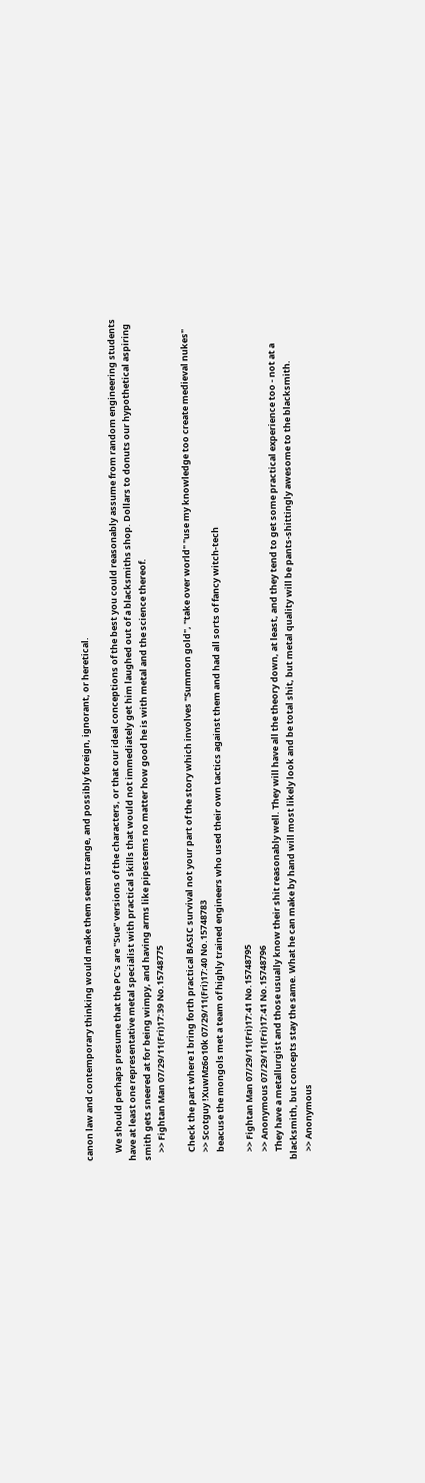canon law and contemporary thinking would make them seem strange, and possibly foreign, ignorant, or heretical.

    We should perhaps presume that the PC's are "Sue" versions of the characters, or that our ideal conceptions of the best you could reasonably assume from random engineering students have at least one representative metal specialist with practical skills that would not immediately get him laughed out of a blacksmiths shop. Dollars to donuts our hypothetical aspiring smith gets sneered at for being wimpy, and having arms like pipestems no matter how good he is with metal and the science thereof.
    >> Fightan Man 07/29/11(Fri)17:39 No.15748775

    Check the part where I bring forth practical BASIC survival not your part of the story which involves "Summon gold", "take over world" "use my knowledge too create medieval nukes"
    >> Scotguy !XuwMz6o10k 07/29/11(Fri)17:40 No.15748783
    beacuse the mongols met a team of highly trained engineers who used their own tactics against them and had all sorts of fancy witch-tech

    >> Fightan Man 07/29/11(Fri)17:41 No.15748795
    >> Anonymous 07/29/11(Fri)17:41 No.15748796
    They have a metallurgist and those usually know their shit reasonably well. They will have all the theory down, at least, and they tend to get some practical experience too - not at a blacksmith, but concepts stay the same. What he can make by hand will most likely look and be total shit, but metal quality will be pants-shittingly awesome to the blacksmith.
    >> Anonymous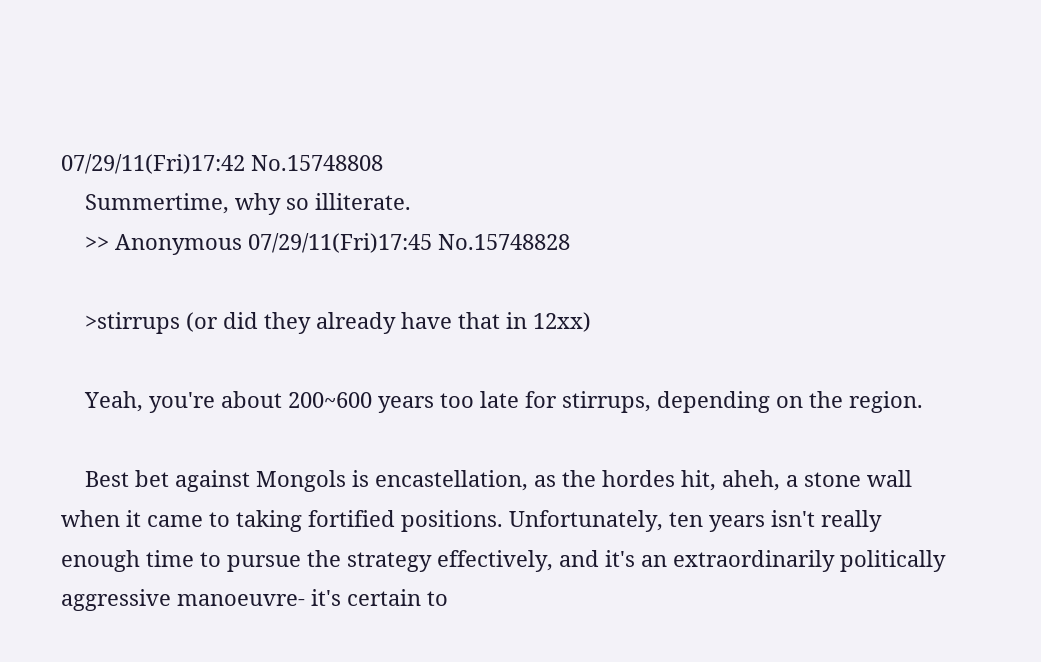07/29/11(Fri)17:42 No.15748808
    Summertime, why so illiterate.
    >> Anonymous 07/29/11(Fri)17:45 No.15748828

    >stirrups (or did they already have that in 12xx)

    Yeah, you're about 200~600 years too late for stirrups, depending on the region.

    Best bet against Mongols is encastellation, as the hordes hit, aheh, a stone wall when it came to taking fortified positions. Unfortunately, ten years isn't really enough time to pursue the strategy effectively, and it's an extraordinarily politically aggressive manoeuvre- it's certain to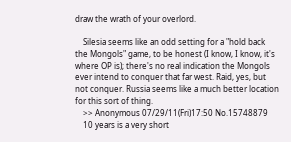draw the wrath of your overlord.

    Silesia seems like an odd setting for a "hold back the Mongols" game, to be honest (I know, I know, it's where OP is); there's no real indication the Mongols ever intend to conquer that far west. Raid, yes, but not conquer. Russia seems like a much better location for this sort of thing.
    >> Anonymous 07/29/11(Fri)17:50 No.15748879
    10 years is a very short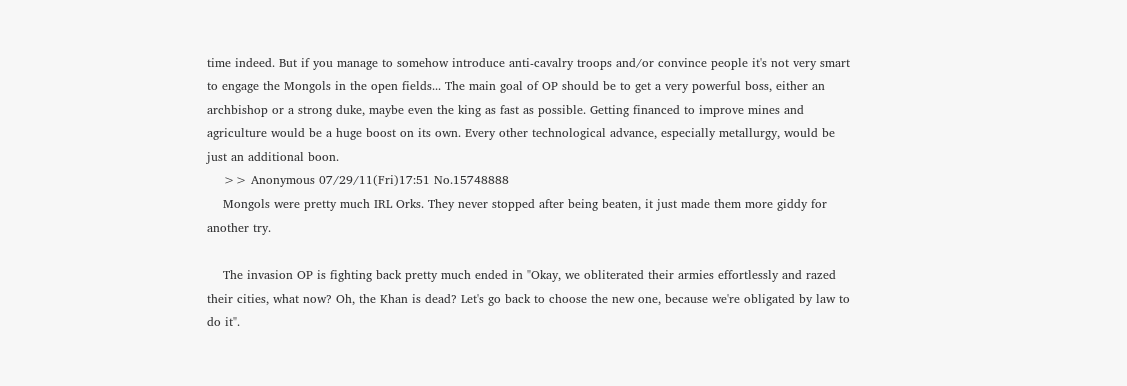time indeed. But if you manage to somehow introduce anti-cavalry troops and/or convince people it's not very smart to engage the Mongols in the open fields... The main goal of OP should be to get a very powerful boss, either an archbishop or a strong duke, maybe even the king as fast as possible. Getting financed to improve mines and agriculture would be a huge boost on its own. Every other technological advance, especially metallurgy, would be just an additional boon.
    >> Anonymous 07/29/11(Fri)17:51 No.15748888
    Mongols were pretty much IRL Orks. They never stopped after being beaten, it just made them more giddy for another try.

    The invasion OP is fighting back pretty much ended in "Okay, we obliterated their armies effortlessly and razed their cities, what now? Oh, the Khan is dead? Let's go back to choose the new one, because we're obligated by law to do it".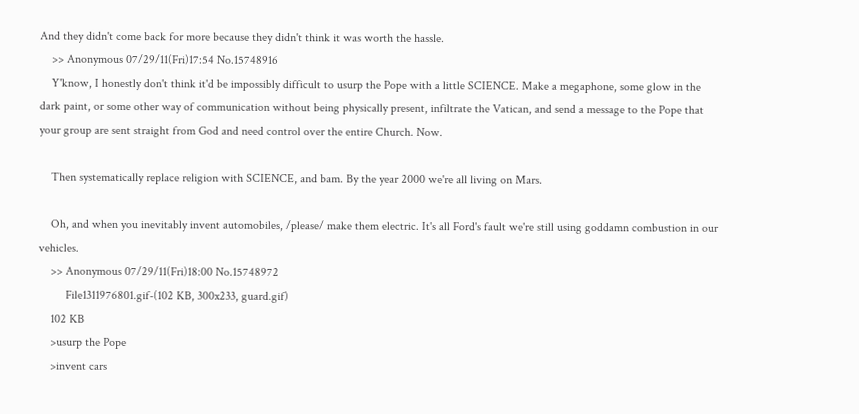And they didn't come back for more because they didn't think it was worth the hassle.
    >> Anonymous 07/29/11(Fri)17:54 No.15748916
    Y'know, I honestly don't think it'd be impossibly difficult to usurp the Pope with a little SCIENCE. Make a megaphone, some glow in the dark paint, or some other way of communication without being physically present, infiltrate the Vatican, and send a message to the Pope that your group are sent straight from God and need control over the entire Church. Now.

    Then systematically replace religion with SCIENCE, and bam. By the year 2000 we're all living on Mars.

    Oh, and when you inevitably invent automobiles, /please/ make them electric. It's all Ford's fault we're still using goddamn combustion in our vehicles.
    >> Anonymous 07/29/11(Fri)18:00 No.15748972
         File1311976801.gif-(102 KB, 300x233, guard.gif)
    102 KB
    >usurp the Pope
    >invent cars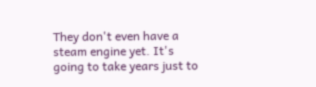They don't even have a steam engine yet. It's going to take years just to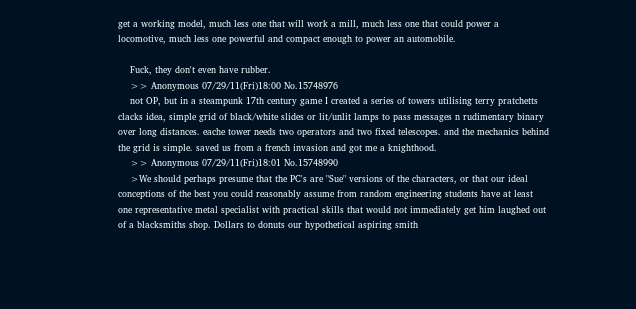get a working model, much less one that will work a mill, much less one that could power a locomotive, much less one powerful and compact enough to power an automobile.

    Fuck, they don't even have rubber.
    >> Anonymous 07/29/11(Fri)18:00 No.15748976
    not OP, but in a steampunk 17th century game I created a series of towers utilising terry pratchetts clacks idea, simple grid of black/white slides or lit/unlit lamps to pass messages n rudimentary binary over long distances. eache tower needs two operators and two fixed telescopes. and the mechanics behind the grid is simple. saved us from a french invasion and got me a knighthood.
    >> Anonymous 07/29/11(Fri)18:01 No.15748990
    >We should perhaps presume that the PC's are "Sue" versions of the characters, or that our ideal conceptions of the best you could reasonably assume from random engineering students have at least one representative metal specialist with practical skills that would not immediately get him laughed out of a blacksmiths shop. Dollars to donuts our hypothetical aspiring smith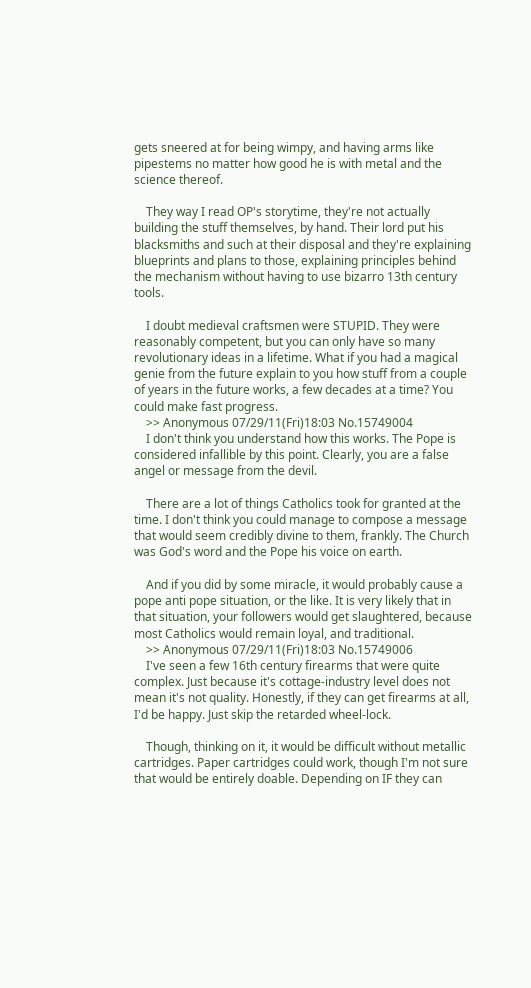gets sneered at for being wimpy, and having arms like pipestems no matter how good he is with metal and the science thereof.

    They way I read OP's storytime, they're not actually building the stuff themselves, by hand. Their lord put his blacksmiths and such at their disposal and they're explaining blueprints and plans to those, explaining principles behind the mechanism without having to use bizarro 13th century tools.

    I doubt medieval craftsmen were STUPID. They were reasonably competent, but you can only have so many revolutionary ideas in a lifetime. What if you had a magical genie from the future explain to you how stuff from a couple of years in the future works, a few decades at a time? You could make fast progress.
    >> Anonymous 07/29/11(Fri)18:03 No.15749004
    I don't think you understand how this works. The Pope is considered infallible by this point. Clearly, you are a false angel or message from the devil.

    There are a lot of things Catholics took for granted at the time. I don't think you could manage to compose a message that would seem credibly divine to them, frankly. The Church was God's word and the Pope his voice on earth.

    And if you did by some miracle, it would probably cause a pope anti pope situation, or the like. It is very likely that in that situation, your followers would get slaughtered, because most Catholics would remain loyal, and traditional.
    >> Anonymous 07/29/11(Fri)18:03 No.15749006
    I've seen a few 16th century firearms that were quite complex. Just because it's cottage-industry level does not mean it's not quality. Honestly, if they can get firearms at all, I'd be happy. Just skip the retarded wheel-lock.

    Though, thinking on it, it would be difficult without metallic cartridges. Paper cartridges could work, though I'm not sure that would be entirely doable. Depending on IF they can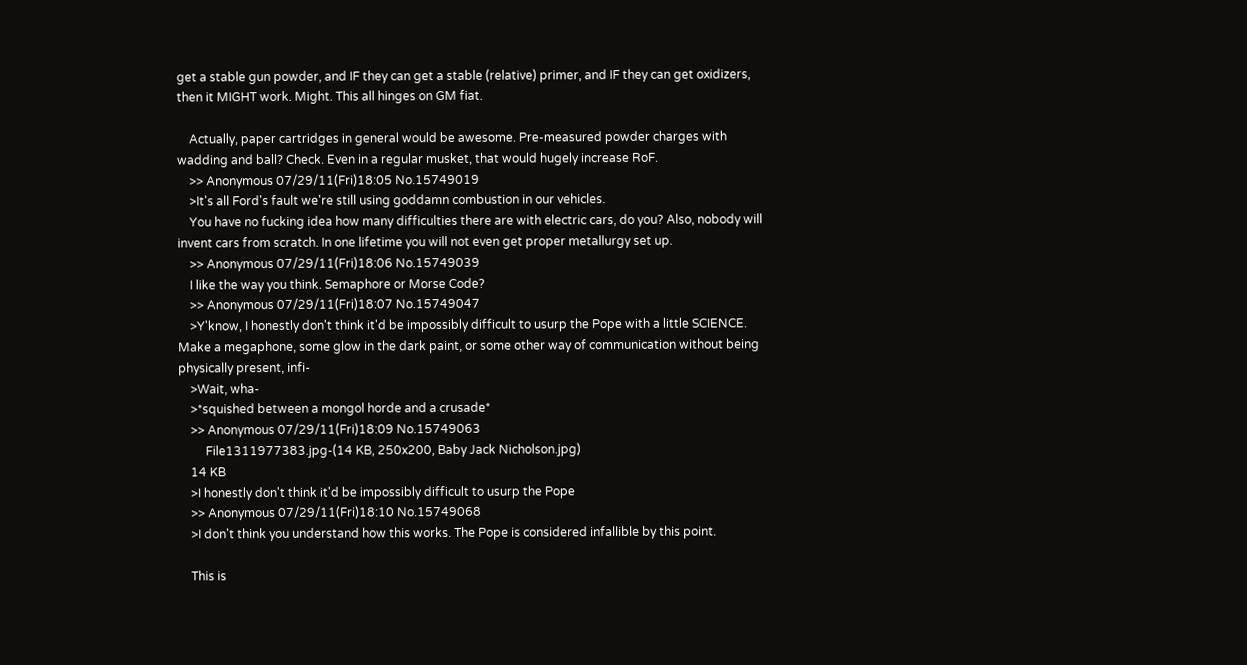get a stable gun powder, and IF they can get a stable (relative) primer, and IF they can get oxidizers, then it MIGHT work. Might. This all hinges on GM fiat.

    Actually, paper cartridges in general would be awesome. Pre-measured powder charges with wadding and ball? Check. Even in a regular musket, that would hugely increase RoF.
    >> Anonymous 07/29/11(Fri)18:05 No.15749019
    >It's all Ford's fault we're still using goddamn combustion in our vehicles.
    You have no fucking idea how many difficulties there are with electric cars, do you? Also, nobody will invent cars from scratch. In one lifetime you will not even get proper metallurgy set up.
    >> Anonymous 07/29/11(Fri)18:06 No.15749039
    I like the way you think. Semaphore or Morse Code?
    >> Anonymous 07/29/11(Fri)18:07 No.15749047
    >Y'know, I honestly don't think it'd be impossibly difficult to usurp the Pope with a little SCIENCE. Make a megaphone, some glow in the dark paint, or some other way of communication without being physically present, infi-
    >Wait, wha-
    >*squished between a mongol horde and a crusade*
    >> Anonymous 07/29/11(Fri)18:09 No.15749063
         File1311977383.jpg-(14 KB, 250x200, Baby Jack Nicholson.jpg)
    14 KB
    >I honestly don't think it'd be impossibly difficult to usurp the Pope
    >> Anonymous 07/29/11(Fri)18:10 No.15749068
    >I don't think you understand how this works. The Pope is considered infallible by this point.

    This is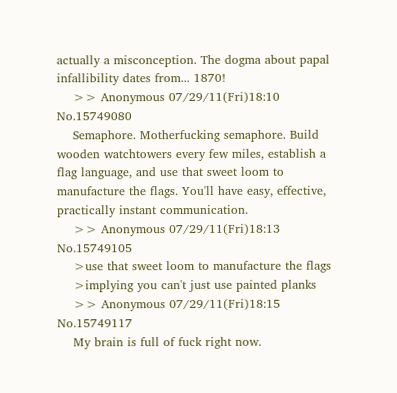actually a misconception. The dogma about papal infallibility dates from... 1870!
    >> Anonymous 07/29/11(Fri)18:10 No.15749080
    Semaphore. Motherfucking semaphore. Build wooden watchtowers every few miles, establish a flag language, and use that sweet loom to manufacture the flags. You'll have easy, effective, practically instant communication.
    >> Anonymous 07/29/11(Fri)18:13 No.15749105
    >use that sweet loom to manufacture the flags
    >implying you can't just use painted planks
    >> Anonymous 07/29/11(Fri)18:15 No.15749117
    My brain is full of fuck right now.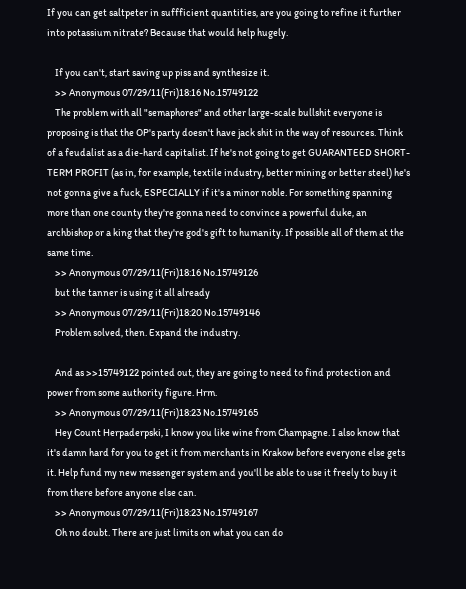If you can get saltpeter in suffficient quantities, are you going to refine it further into potassium nitrate? Because that would help hugely.

    If you can't, start saving up piss and synthesize it.
    >> Anonymous 07/29/11(Fri)18:16 No.15749122
    The problem with all "semaphores" and other large-scale bullshit everyone is proposing is that the OP's party doesn't have jack shit in the way of resources. Think of a feudalist as a die-hard capitalist. If he's not going to get GUARANTEED SHORT-TERM PROFIT (as in, for example, textile industry, better mining or better steel) he's not gonna give a fuck, ESPECIALLY if it's a minor noble. For something spanning more than one county they're gonna need to convince a powerful duke, an archbishop or a king that they're god's gift to humanity. If possible all of them at the same time.
    >> Anonymous 07/29/11(Fri)18:16 No.15749126
    but the tanner is using it all already
    >> Anonymous 07/29/11(Fri)18:20 No.15749146
    Problem solved, then. Expand the industry.

    And as >>15749122 pointed out, they are going to need to find protection and power from some authority figure. Hrm.
    >> Anonymous 07/29/11(Fri)18:23 No.15749165
    Hey Count Herpaderpski, I know you like wine from Champagne. I also know that it's damn hard for you to get it from merchants in Krakow before everyone else gets it. Help fund my new messenger system and you'll be able to use it freely to buy it from there before anyone else can.
    >> Anonymous 07/29/11(Fri)18:23 No.15749167
    Oh no doubt. There are just limits on what you can do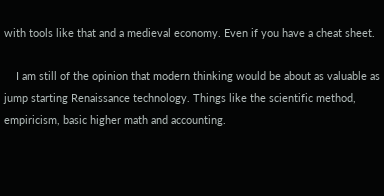with tools like that and a medieval economy. Even if you have a cheat sheet.

    I am still of the opinion that modern thinking would be about as valuable as jump starting Renaissance technology. Things like the scientific method, empiricism, basic higher math and accounting.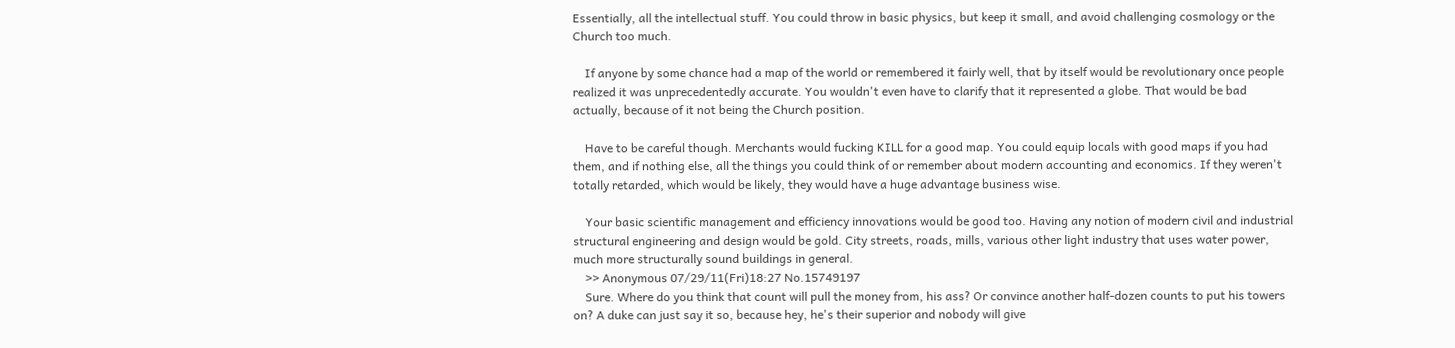Essentially, all the intellectual stuff. You could throw in basic physics, but keep it small, and avoid challenging cosmology or the Church too much.

    If anyone by some chance had a map of the world or remembered it fairly well, that by itself would be revolutionary once people realized it was unprecedentedly accurate. You wouldn't even have to clarify that it represented a globe. That would be bad actually, because of it not being the Church position.

    Have to be careful though. Merchants would fucking KILL for a good map. You could equip locals with good maps if you had them, and if nothing else, all the things you could think of or remember about modern accounting and economics. If they weren't totally retarded, which would be likely, they would have a huge advantage business wise.

    Your basic scientific management and efficiency innovations would be good too. Having any notion of modern civil and industrial structural engineering and design would be gold. City streets, roads, mills, various other light industry that uses water power, much more structurally sound buildings in general.
    >> Anonymous 07/29/11(Fri)18:27 No.15749197
    Sure. Where do you think that count will pull the money from, his ass? Or convince another half-dozen counts to put his towers on? A duke can just say it so, because hey, he's their superior and nobody will give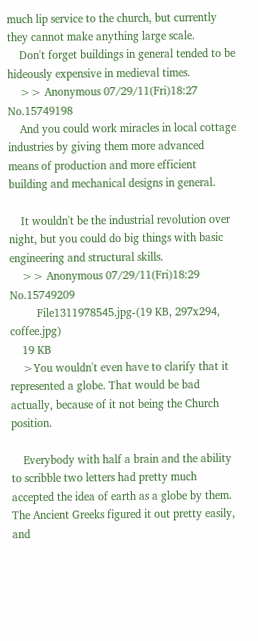much lip service to the church, but currently they cannot make anything large scale.
    Don't forget buildings in general tended to be hideously expensive in medieval times.
    >> Anonymous 07/29/11(Fri)18:27 No.15749198
    And you could work miracles in local cottage industries by giving them more advanced means of production and more efficient building and mechanical designs in general.

    It wouldn't be the industrial revolution over night, but you could do big things with basic engineering and structural skills.
    >> Anonymous 07/29/11(Fri)18:29 No.15749209
         File1311978545.jpg-(19 KB, 297x294, coffee.jpg)
    19 KB
    >You wouldn't even have to clarify that it represented a globe. That would be bad actually, because of it not being the Church position.

    Everybody with half a brain and the ability to scribble two letters had pretty much accepted the idea of earth as a globe by them. The Ancient Greeks figured it out pretty easily, and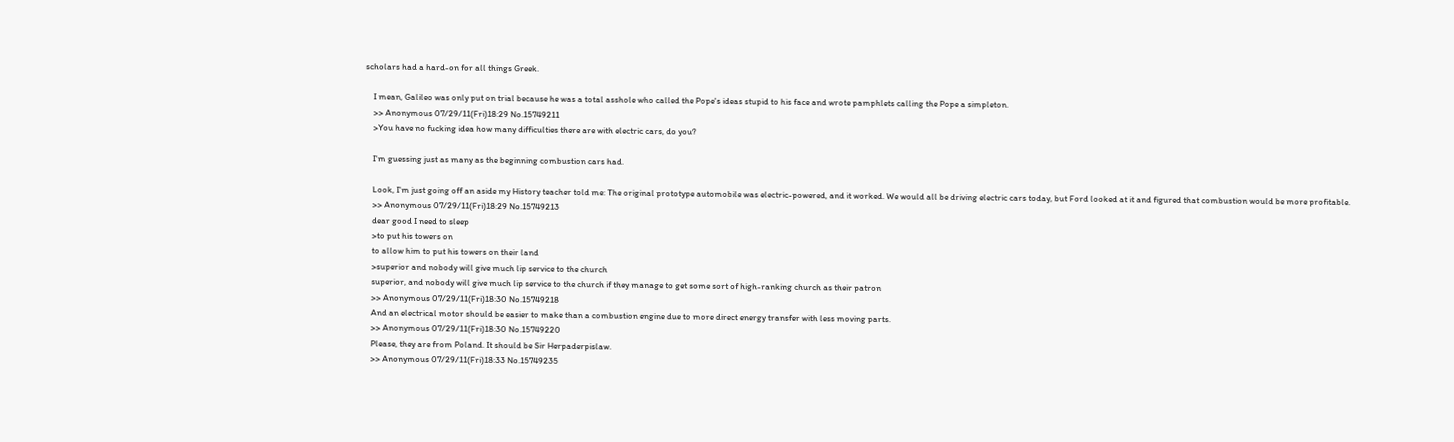scholars had a hard-on for all things Greek.

    I mean, Galileo was only put on trial because he was a total asshole who called the Pope's ideas stupid to his face and wrote pamphlets calling the Pope a simpleton.
    >> Anonymous 07/29/11(Fri)18:29 No.15749211
    >You have no fucking idea how many difficulties there are with electric cars, do you?

    I'm guessing just as many as the beginning combustion cars had.

    Look, I'm just going off an aside my History teacher told me: The original prototype automobile was electric-powered, and it worked. We would all be driving electric cars today, but Ford looked at it and figured that combustion would be more profitable.
    >> Anonymous 07/29/11(Fri)18:29 No.15749213
    dear good I need to sleep
    >to put his towers on
    to allow him to put his towers on their land
    >superior and nobody will give much lip service to the church
    superior, and nobody will give much lip service to the church if they manage to get some sort of high-ranking church as their patron
    >> Anonymous 07/29/11(Fri)18:30 No.15749218
    And an electrical motor should be easier to make than a combustion engine due to more direct energy transfer with less moving parts.
    >> Anonymous 07/29/11(Fri)18:30 No.15749220
    Please, they are from Poland. It should be Sir Herpaderpislaw.
    >> Anonymous 07/29/11(Fri)18:33 No.15749235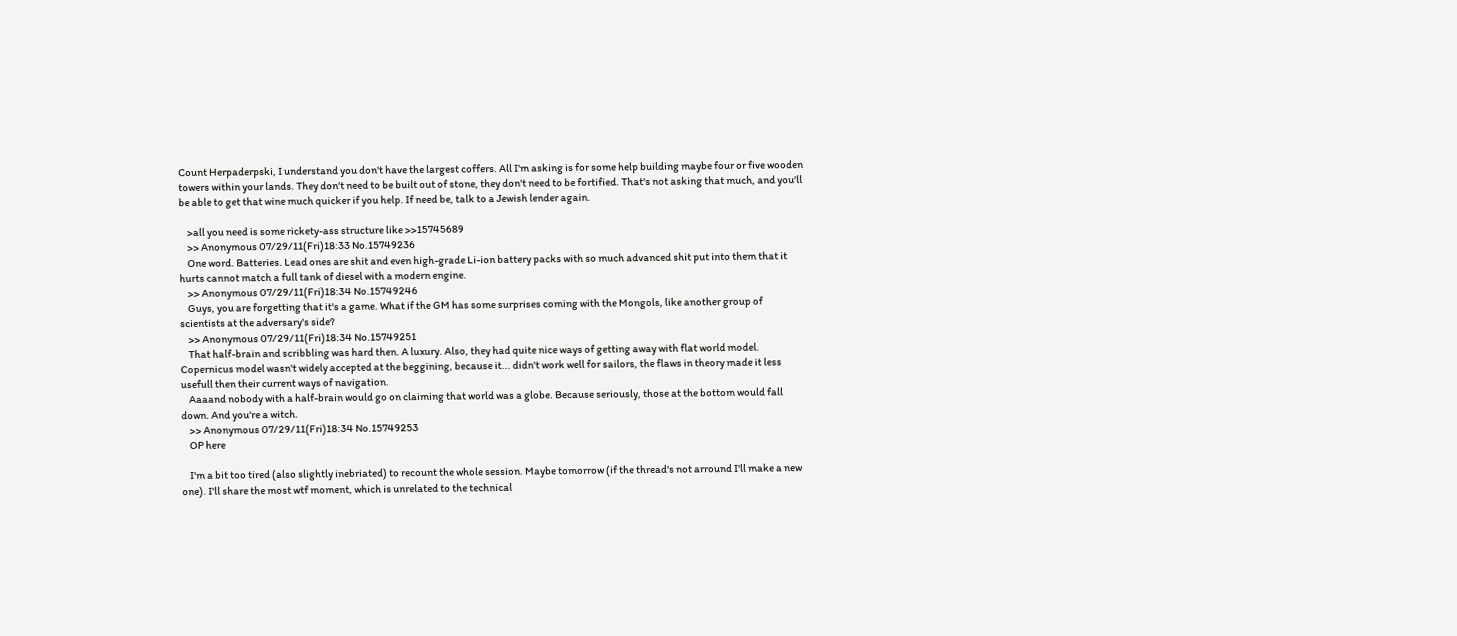Count Herpaderpski, I understand you don't have the largest coffers. All I'm asking is for some help building maybe four or five wooden towers within your lands. They don't need to be built out of stone, they don't need to be fortified. That's not asking that much, and you'll be able to get that wine much quicker if you help. If need be, talk to a Jewish lender again.

    >all you need is some rickety-ass structure like >>15745689
    >> Anonymous 07/29/11(Fri)18:33 No.15749236
    One word. Batteries. Lead ones are shit and even high-grade Li-ion battery packs with so much advanced shit put into them that it hurts cannot match a full tank of diesel with a modern engine.
    >> Anonymous 07/29/11(Fri)18:34 No.15749246
    Guys, you are forgetting that it's a game. What if the GM has some surprises coming with the Mongols, like another group of scientists at the adversary's side?
    >> Anonymous 07/29/11(Fri)18:34 No.15749251
    That half-brain and scribbling was hard then. A luxury. Also, they had quite nice ways of getting away with flat world model. Copernicus model wasn't widely accepted at the beggining, because it... didn't work well for sailors, the flaws in theory made it less usefull then their current ways of navigation.
    Aaaand nobody with a half-brain would go on claiming that world was a globe. Because seriously, those at the bottom would fall down. And you're a witch.
    >> Anonymous 07/29/11(Fri)18:34 No.15749253
    OP here

    I'm a bit too tired (also slightly inebriated) to recount the whole session. Maybe tomorrow (if the thread's not arround I'll make a new one). I'll share the most wtf moment, which is unrelated to the technical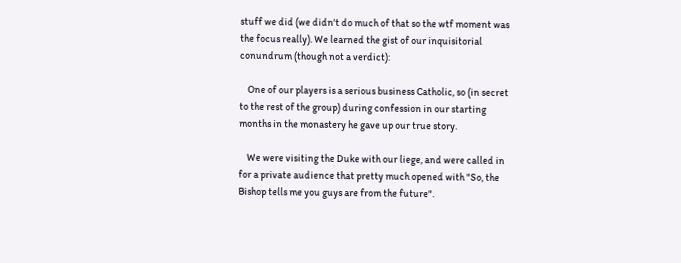stuff we did (we didn't do much of that so the wtf moment was the focus really). We learned the gist of our inquisitorial conundrum (though not a verdict):

    One of our players is a serious business Catholic, so (in secret to the rest of the group) during confession in our starting months in the monastery he gave up our true story.

    We were visiting the Duke with our liege, and were called in for a private audience that pretty much opened with "So, the Bishop tells me you guys are from the future".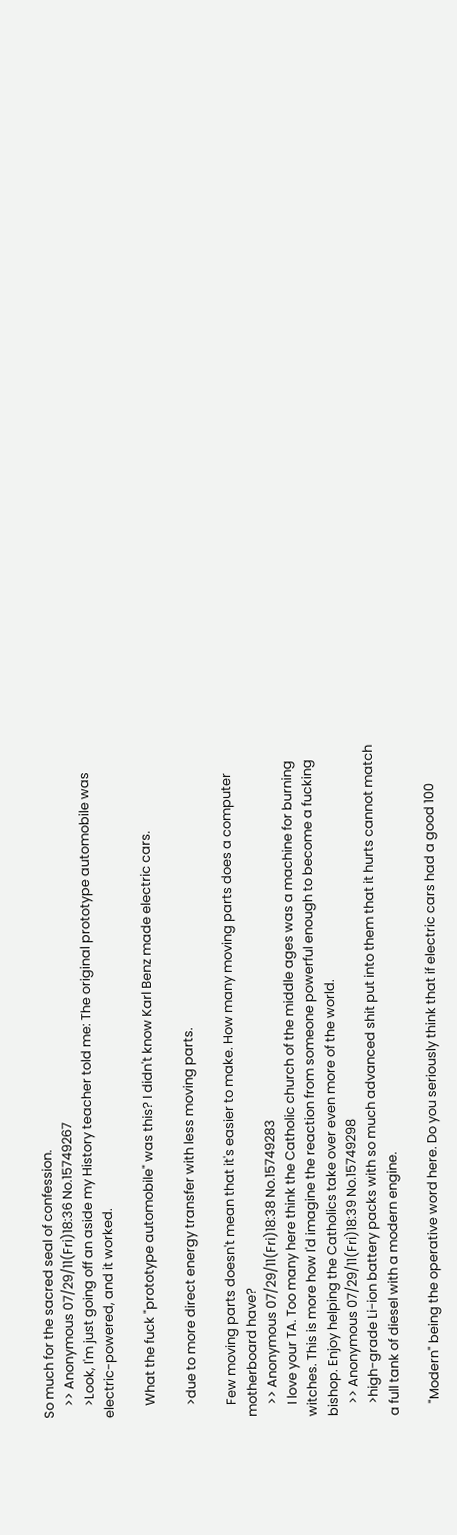So much for the sacred seal of confession.
    >> Anonymous 07/29/11(Fri)18:36 No.15749267
    >Look, I'm just going off an aside my History teacher told me: The original prototype automobile was electric-powered, and it worked.

    What the fuck "prototype automobile" was this? I didn't know Karl Benz made electric cars.

    >due to more direct energy transfer with less moving parts.

    Few moving parts doesn't mean that it's easier to make. How many moving parts does a computer motherboard have?
    >> Anonymous 07/29/11(Fri)18:38 No.15749283
    I love your TA. Too many here think the Catholic church of the middle ages was a machine for burning witches. This is more how I'd imagine the reaction from someone powerful enough to become a fucking bishop. Enjoy helping the Catholics take over even more of the world.
    >> Anonymous 07/29/11(Fri)18:39 No.15749298
    >high-grade Li-ion battery packs with so much advanced shit put into them that it hurts cannot match a full tank of diesel with a modern engine.

    "Modern" being the operative word here. Do you seriously think that if electric cars had a good 100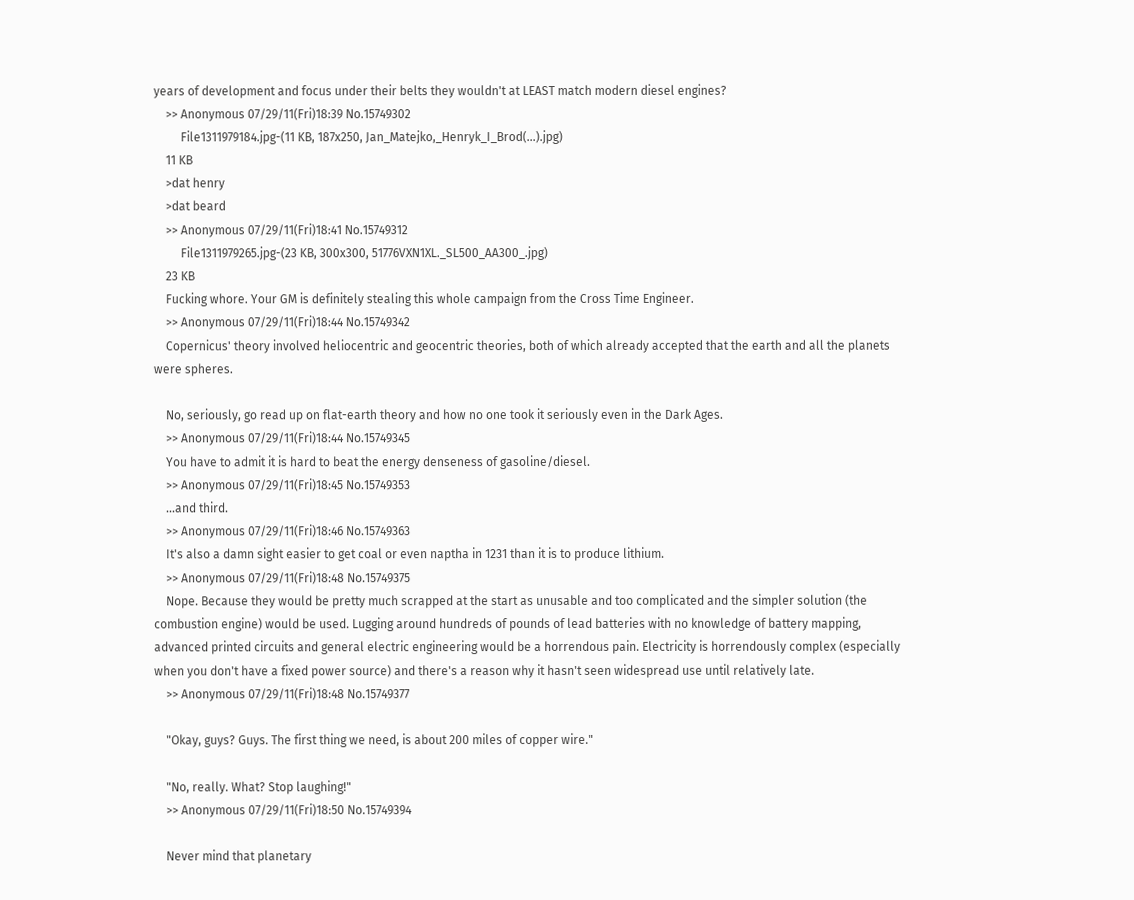years of development and focus under their belts they wouldn't at LEAST match modern diesel engines?
    >> Anonymous 07/29/11(Fri)18:39 No.15749302
         File1311979184.jpg-(11 KB, 187x250, Jan_Matejko,_Henryk_I_Brod(...).jpg)
    11 KB
    >dat henry
    >dat beard
    >> Anonymous 07/29/11(Fri)18:41 No.15749312
         File1311979265.jpg-(23 KB, 300x300, 51776VXN1XL._SL500_AA300_.jpg)
    23 KB
    Fucking whore. Your GM is definitely stealing this whole campaign from the Cross Time Engineer.
    >> Anonymous 07/29/11(Fri)18:44 No.15749342
    Copernicus' theory involved heliocentric and geocentric theories, both of which already accepted that the earth and all the planets were spheres.

    No, seriously, go read up on flat-earth theory and how no one took it seriously even in the Dark Ages.
    >> Anonymous 07/29/11(Fri)18:44 No.15749345
    You have to admit it is hard to beat the energy denseness of gasoline/diesel.
    >> Anonymous 07/29/11(Fri)18:45 No.15749353
    ...and third.
    >> Anonymous 07/29/11(Fri)18:46 No.15749363
    It's also a damn sight easier to get coal or even naptha in 1231 than it is to produce lithium.
    >> Anonymous 07/29/11(Fri)18:48 No.15749375
    Nope. Because they would be pretty much scrapped at the start as unusable and too complicated and the simpler solution (the combustion engine) would be used. Lugging around hundreds of pounds of lead batteries with no knowledge of battery mapping, advanced printed circuits and general electric engineering would be a horrendous pain. Electricity is horrendously complex (especially when you don't have a fixed power source) and there's a reason why it hasn't seen widespread use until relatively late.
    >> Anonymous 07/29/11(Fri)18:48 No.15749377

    "Okay, guys? Guys. The first thing we need, is about 200 miles of copper wire."

    "No, really. What? Stop laughing!"
    >> Anonymous 07/29/11(Fri)18:50 No.15749394

    Never mind that planetary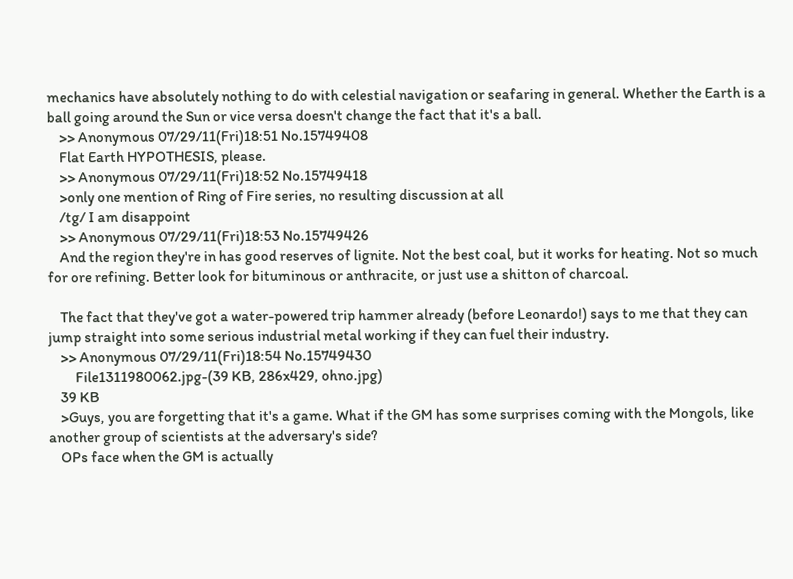mechanics have absolutely nothing to do with celestial navigation or seafaring in general. Whether the Earth is a ball going around the Sun or vice versa doesn't change the fact that it's a ball.
    >> Anonymous 07/29/11(Fri)18:51 No.15749408
    Flat Earth HYPOTHESIS, please.
    >> Anonymous 07/29/11(Fri)18:52 No.15749418
    >only one mention of Ring of Fire series, no resulting discussion at all
    /tg/ I am disappoint
    >> Anonymous 07/29/11(Fri)18:53 No.15749426
    And the region they're in has good reserves of lignite. Not the best coal, but it works for heating. Not so much for ore refining. Better look for bituminous or anthracite, or just use a shitton of charcoal.

    The fact that they've got a water-powered trip hammer already (before Leonardo!) says to me that they can jump straight into some serious industrial metal working if they can fuel their industry.
    >> Anonymous 07/29/11(Fri)18:54 No.15749430
         File1311980062.jpg-(39 KB, 286x429, ohno.jpg)
    39 KB
    >Guys, you are forgetting that it's a game. What if the GM has some surprises coming with the Mongols, like another group of scientists at the adversary's side?
    OPs face when the GM is actually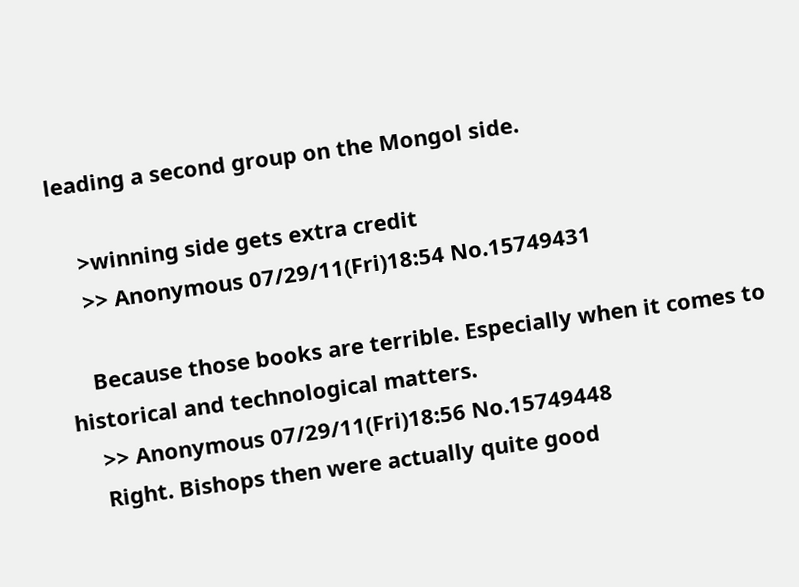leading a second group on the Mongol side.

    >winning side gets extra credit
    >> Anonymous 07/29/11(Fri)18:54 No.15749431

    Because those books are terrible. Especially when it comes to historical and technological matters.
    >> Anonymous 07/29/11(Fri)18:56 No.15749448
    Right. Bishops then were actually quite good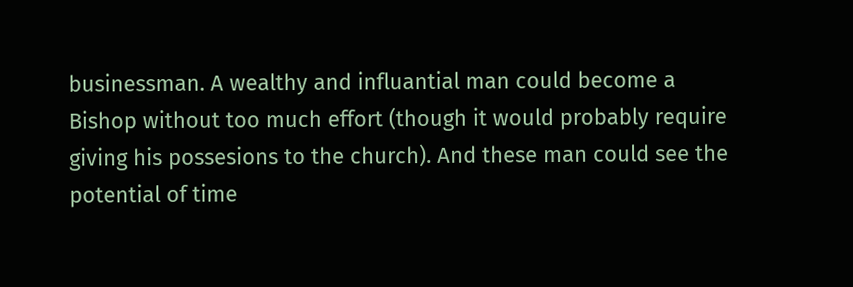businessman. A wealthy and influantial man could become a Bishop without too much effort (though it would probably require giving his possesions to the church). And these man could see the potential of time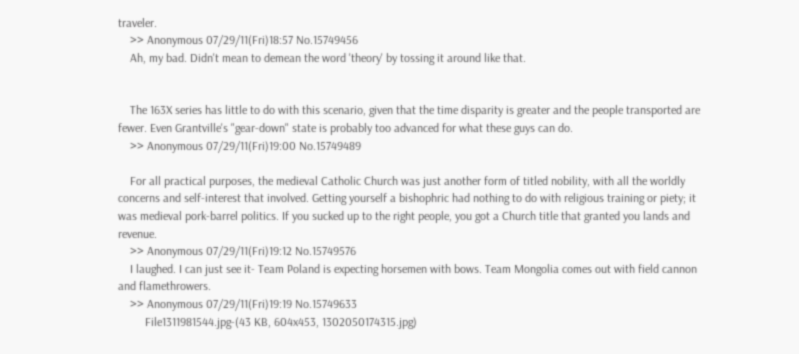traveler.
    >> Anonymous 07/29/11(Fri)18:57 No.15749456
    Ah, my bad. Didn't mean to demean the word 'theory' by tossing it around like that.


    The 163X series has little to do with this scenario, given that the time disparity is greater and the people transported are fewer. Even Grantville's "gear-down" state is probably too advanced for what these guys can do.
    >> Anonymous 07/29/11(Fri)19:00 No.15749489

    For all practical purposes, the medieval Catholic Church was just another form of titled nobility, with all the worldly concerns and self-interest that involved. Getting yourself a bishophric had nothing to do with religious training or piety; it was medieval pork-barrel politics. If you sucked up to the right people, you got a Church title that granted you lands and revenue.
    >> Anonymous 07/29/11(Fri)19:12 No.15749576
    I laughed. I can just see it- Team Poland is expecting horsemen with bows. Team Mongolia comes out with field cannon and flamethrowers.
    >> Anonymous 07/29/11(Fri)19:19 No.15749633
         File1311981544.jpg-(43 KB, 604x453, 1302050174315.jpg)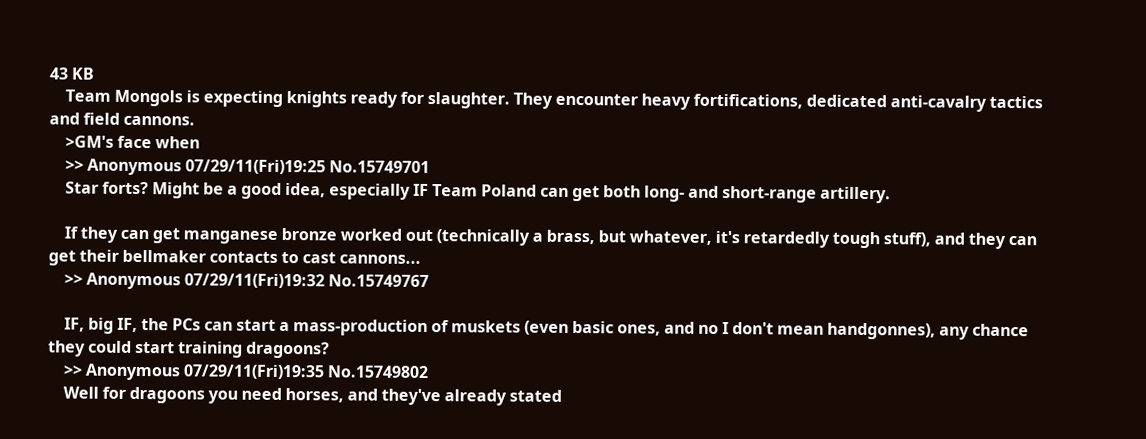43 KB
    Team Mongols is expecting knights ready for slaughter. They encounter heavy fortifications, dedicated anti-cavalry tactics and field cannons.
    >GM's face when
    >> Anonymous 07/29/11(Fri)19:25 No.15749701
    Star forts? Might be a good idea, especially IF Team Poland can get both long- and short-range artillery.

    If they can get manganese bronze worked out (technically a brass, but whatever, it's retardedly tough stuff), and they can get their bellmaker contacts to cast cannons...
    >> Anonymous 07/29/11(Fri)19:32 No.15749767

    IF, big IF, the PCs can start a mass-production of muskets (even basic ones, and no I don't mean handgonnes), any chance they could start training dragoons?
    >> Anonymous 07/29/11(Fri)19:35 No.15749802
    Well for dragoons you need horses, and they've already stated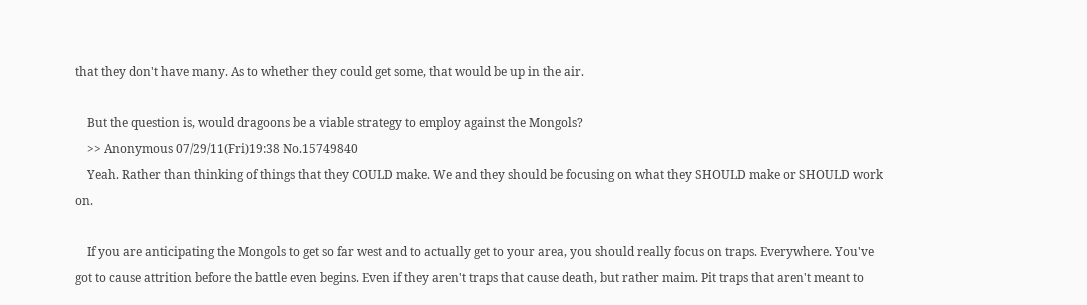that they don't have many. As to whether they could get some, that would be up in the air.

    But the question is, would dragoons be a viable strategy to employ against the Mongols?
    >> Anonymous 07/29/11(Fri)19:38 No.15749840
    Yeah. Rather than thinking of things that they COULD make. We and they should be focusing on what they SHOULD make or SHOULD work on.

    If you are anticipating the Mongols to get so far west and to actually get to your area, you should really focus on traps. Everywhere. You've got to cause attrition before the battle even begins. Even if they aren't traps that cause death, but rather maim. Pit traps that aren't meant to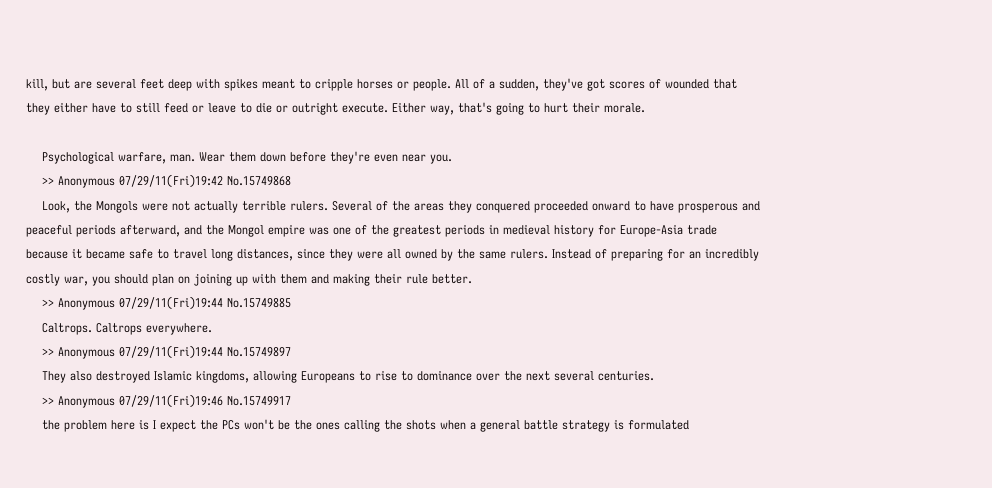kill, but are several feet deep with spikes meant to cripple horses or people. All of a sudden, they've got scores of wounded that they either have to still feed or leave to die or outright execute. Either way, that's going to hurt their morale.

    Psychological warfare, man. Wear them down before they're even near you.
    >> Anonymous 07/29/11(Fri)19:42 No.15749868
    Look, the Mongols were not actually terrible rulers. Several of the areas they conquered proceeded onward to have prosperous and peaceful periods afterward, and the Mongol empire was one of the greatest periods in medieval history for Europe-Asia trade because it became safe to travel long distances, since they were all owned by the same rulers. Instead of preparing for an incredibly costly war, you should plan on joining up with them and making their rule better.
    >> Anonymous 07/29/11(Fri)19:44 No.15749885
    Caltrops. Caltrops everywhere.
    >> Anonymous 07/29/11(Fri)19:44 No.15749897
    They also destroyed Islamic kingdoms, allowing Europeans to rise to dominance over the next several centuries.
    >> Anonymous 07/29/11(Fri)19:46 No.15749917
    the problem here is I expect the PCs won't be the ones calling the shots when a general battle strategy is formulated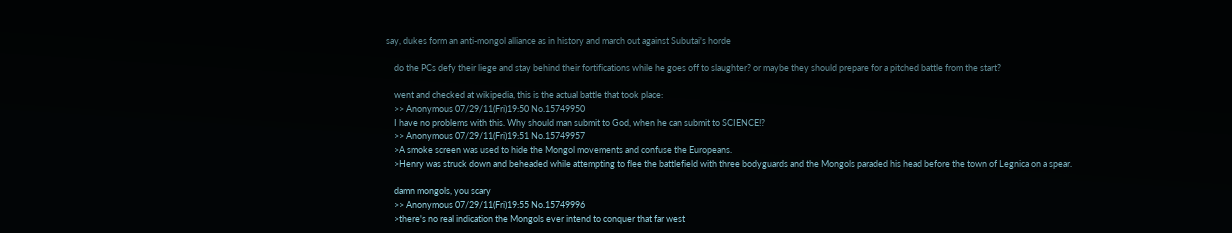say, dukes form an anti-mongol alliance as in history and march out against Subutai's horde

    do the PCs defy their liege and stay behind their fortifications while he goes off to slaughter? or maybe they should prepare for a pitched battle from the start?

    went and checked at wikipedia, this is the actual battle that took place:
    >> Anonymous 07/29/11(Fri)19:50 No.15749950
    I have no problems with this. Why should man submit to God, when he can submit to SCIENCE!?
    >> Anonymous 07/29/11(Fri)19:51 No.15749957
    >A smoke screen was used to hide the Mongol movements and confuse the Europeans.
    >Henry was struck down and beheaded while attempting to flee the battlefield with three bodyguards and the Mongols paraded his head before the town of Legnica on a spear.

    damn mongols, you scary
    >> Anonymous 07/29/11(Fri)19:55 No.15749996
    >there's no real indication the Mongols ever intend to conquer that far west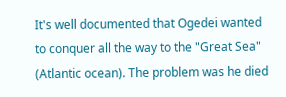It's well documented that Ogedei wanted to conquer all the way to the "Great Sea" (Atlantic ocean). The problem was he died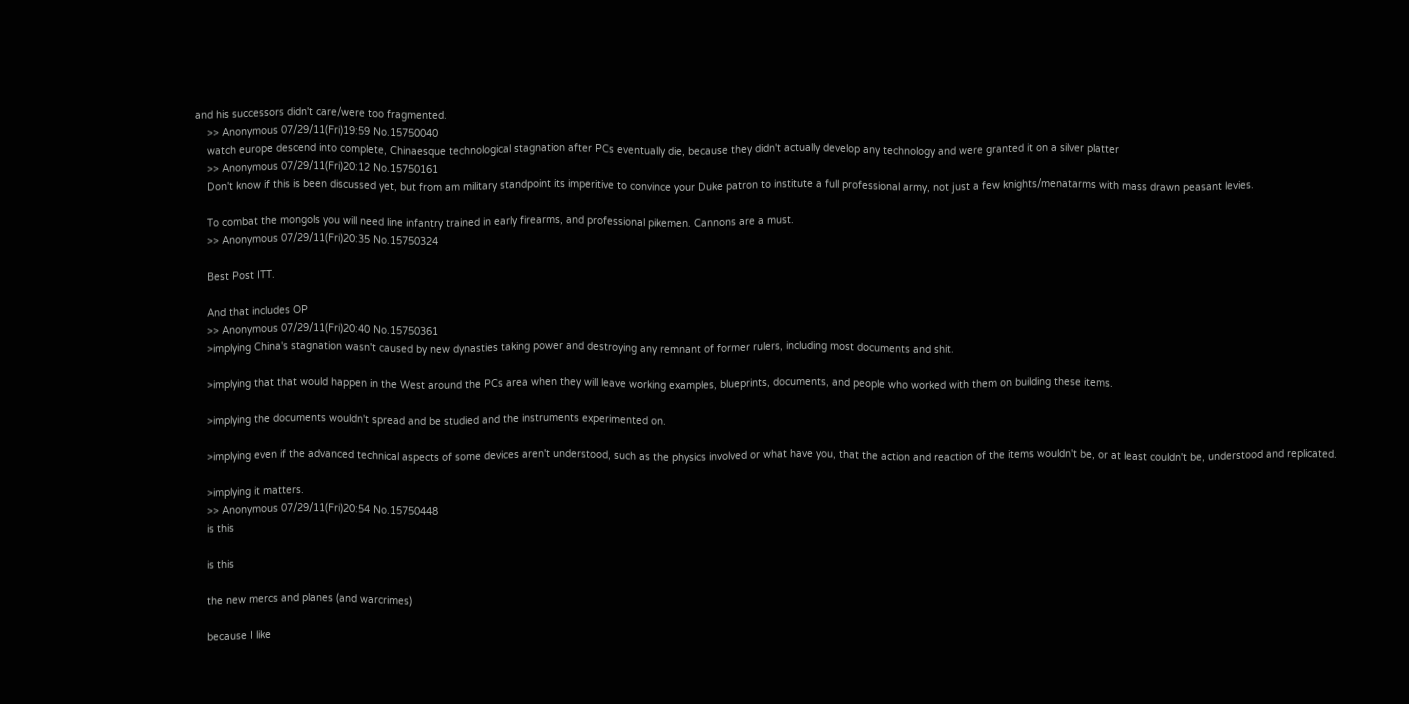and his successors didn't care/were too fragmented.
    >> Anonymous 07/29/11(Fri)19:59 No.15750040
    watch europe descend into complete, Chinaesque technological stagnation after PCs eventually die, because they didn't actually develop any technology and were granted it on a silver platter
    >> Anonymous 07/29/11(Fri)20:12 No.15750161
    Don't know if this is been discussed yet, but from am military standpoint its imperitive to convince your Duke patron to institute a full professional army, not just a few knights/menatarms with mass drawn peasant levies.

    To combat the mongols you will need line infantry trained in early firearms, and professional pikemen. Cannons are a must.
    >> Anonymous 07/29/11(Fri)20:35 No.15750324

    Best Post ITT.

    And that includes OP
    >> Anonymous 07/29/11(Fri)20:40 No.15750361
    >implying China's stagnation wasn't caused by new dynasties taking power and destroying any remnant of former rulers, including most documents and shit.

    >implying that that would happen in the West around the PCs area when they will leave working examples, blueprints, documents, and people who worked with them on building these items.

    >implying the documents wouldn't spread and be studied and the instruments experimented on.

    >implying even if the advanced technical aspects of some devices aren't understood, such as the physics involved or what have you, that the action and reaction of the items wouldn't be, or at least couldn't be, understood and replicated.

    >implying it matters.
    >> Anonymous 07/29/11(Fri)20:54 No.15750448
    is this

    is this

    the new mercs and planes (and warcrimes)

    because I like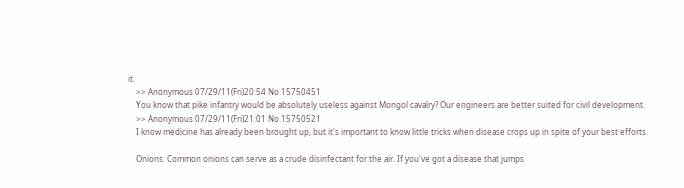it.
    >> Anonymous 07/29/11(Fri)20:54 No.15750451
    You know that pike infantry would be absolutely useless against Mongol cavalry? Our engineers are better suited for civil development.
    >> Anonymous 07/29/11(Fri)21:01 No.15750521
    I know medicine has already been brought up, but it's important to know little tricks when disease crops up in spite of your best efforts.

    Onions. Common onions can serve as a crude disinfectant for the air. If you've got a disease that jumps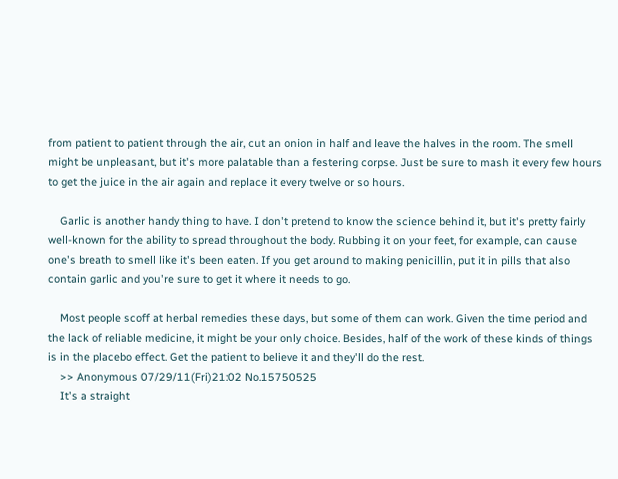from patient to patient through the air, cut an onion in half and leave the halves in the room. The smell might be unpleasant, but it's more palatable than a festering corpse. Just be sure to mash it every few hours to get the juice in the air again and replace it every twelve or so hours.

    Garlic is another handy thing to have. I don't pretend to know the science behind it, but it's pretty fairly well-known for the ability to spread throughout the body. Rubbing it on your feet, for example, can cause one's breath to smell like it's been eaten. If you get around to making penicillin, put it in pills that also contain garlic and you're sure to get it where it needs to go.

    Most people scoff at herbal remedies these days, but some of them can work. Given the time period and the lack of reliable medicine, it might be your only choice. Besides, half of the work of these kinds of things is in the placebo effect. Get the patient to believe it and they'll do the rest.
    >> Anonymous 07/29/11(Fri)21:02 No.15750525
    It's a straight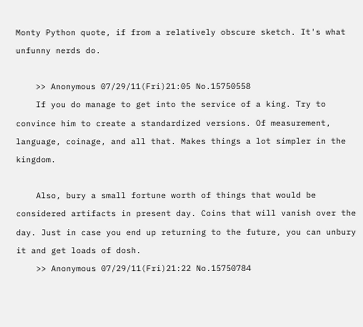Monty Python quote, if from a relatively obscure sketch. It's what unfunny nerds do.

    >> Anonymous 07/29/11(Fri)21:05 No.15750558
    If you do manage to get into the service of a king. Try to convince him to create a standardized versions. Of measurement, language, coinage, and all that. Makes things a lot simpler in the kingdom.

    Also, bury a small fortune worth of things that would be considered artifacts in present day. Coins that will vanish over the day. Just in case you end up returning to the future, you can unbury it and get loads of dosh.
    >> Anonymous 07/29/11(Fri)21:22 No.15750784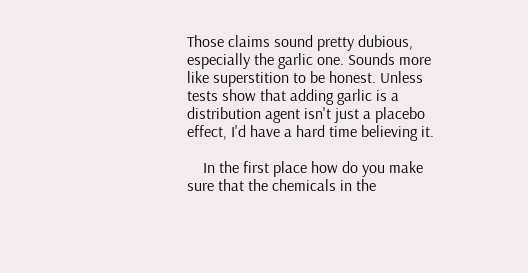Those claims sound pretty dubious, especially the garlic one. Sounds more like superstition to be honest. Unless tests show that adding garlic is a distribution agent isn't just a placebo effect, I'd have a hard time believing it.

    In the first place how do you make sure that the chemicals in the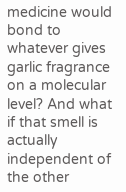medicine would bond to whatever gives garlic fragrance on a molecular level? And what if that smell is actually independent of the other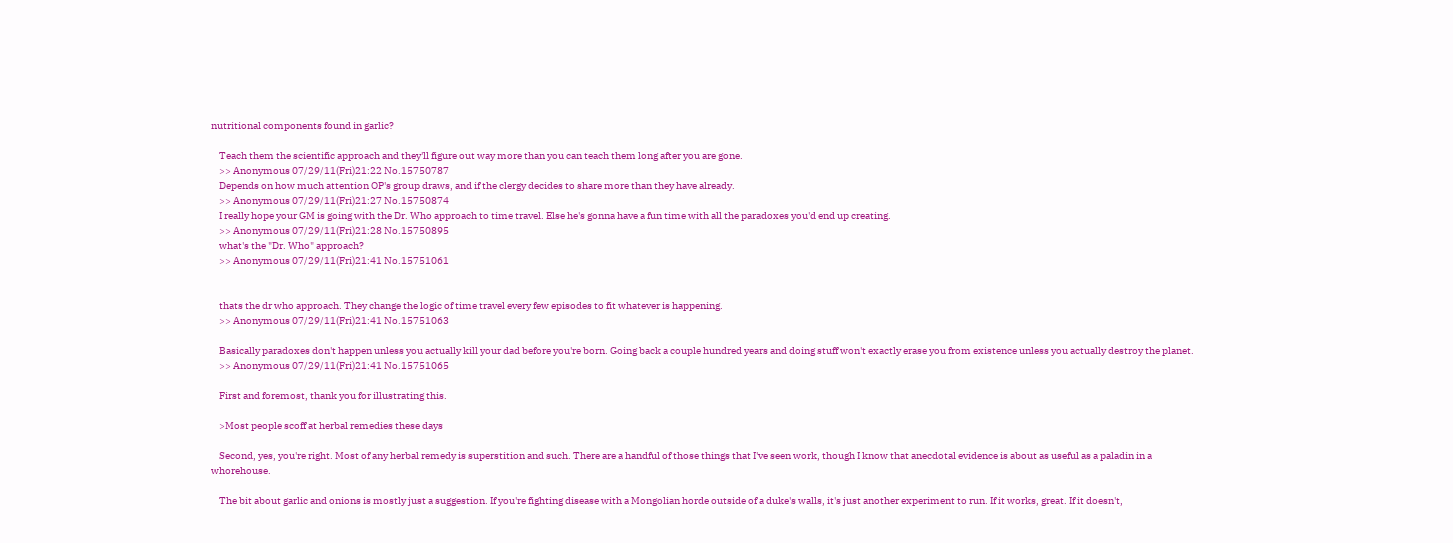nutritional components found in garlic?

    Teach them the scientific approach and they'll figure out way more than you can teach them long after you are gone.
    >> Anonymous 07/29/11(Fri)21:22 No.15750787
    Depends on how much attention OP's group draws, and if the clergy decides to share more than they have already.
    >> Anonymous 07/29/11(Fri)21:27 No.15750874
    I really hope your GM is going with the Dr. Who approach to time travel. Else he's gonna have a fun time with all the paradoxes you'd end up creating.
    >> Anonymous 07/29/11(Fri)21:28 No.15750895
    what's the "Dr. Who" approach?
    >> Anonymous 07/29/11(Fri)21:41 No.15751061


    thats the dr who approach. They change the logic of time travel every few episodes to fit whatever is happening.
    >> Anonymous 07/29/11(Fri)21:41 No.15751063

    Basically paradoxes don't happen unless you actually kill your dad before you're born. Going back a couple hundred years and doing stuff won't exactly erase you from existence unless you actually destroy the planet.
    >> Anonymous 07/29/11(Fri)21:41 No.15751065

    First and foremost, thank you for illustrating this.

    >Most people scoff at herbal remedies these days

    Second, yes, you're right. Most of any herbal remedy is superstition and such. There are a handful of those things that I've seen work, though I know that anecdotal evidence is about as useful as a paladin in a whorehouse.

    The bit about garlic and onions is mostly just a suggestion. If you're fighting disease with a Mongolian horde outside of a duke's walls, it's just another experiment to run. If it works, great. If it doesn't,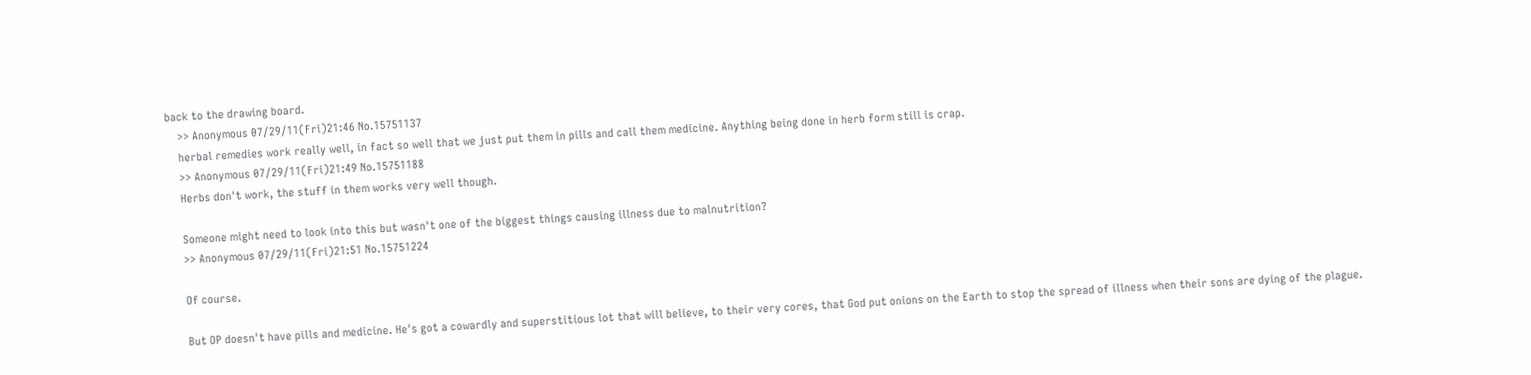back to the drawing board.
    >> Anonymous 07/29/11(Fri)21:46 No.15751137
    herbal remedies work really well, in fact so well that we just put them in pills and call them medicine. Anything being done in herb form still is crap.
    >> Anonymous 07/29/11(Fri)21:49 No.15751188
    Herbs don't work, the stuff in them works very well though.

    Someone might need to look into this but wasn't one of the biggest things causing illness due to malnutrition?
    >> Anonymous 07/29/11(Fri)21:51 No.15751224

    Of course.

    But OP doesn't have pills and medicine. He's got a cowardly and superstitious lot that will believe, to their very cores, that God put onions on the Earth to stop the spread of illness when their sons are dying of the plague.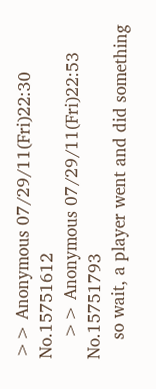>> Anonymous 07/29/11(Fri)22:30 No.15751612
    >> Anonymous 07/29/11(Fri)22:53 No.15751793
    so wait, a player went and did something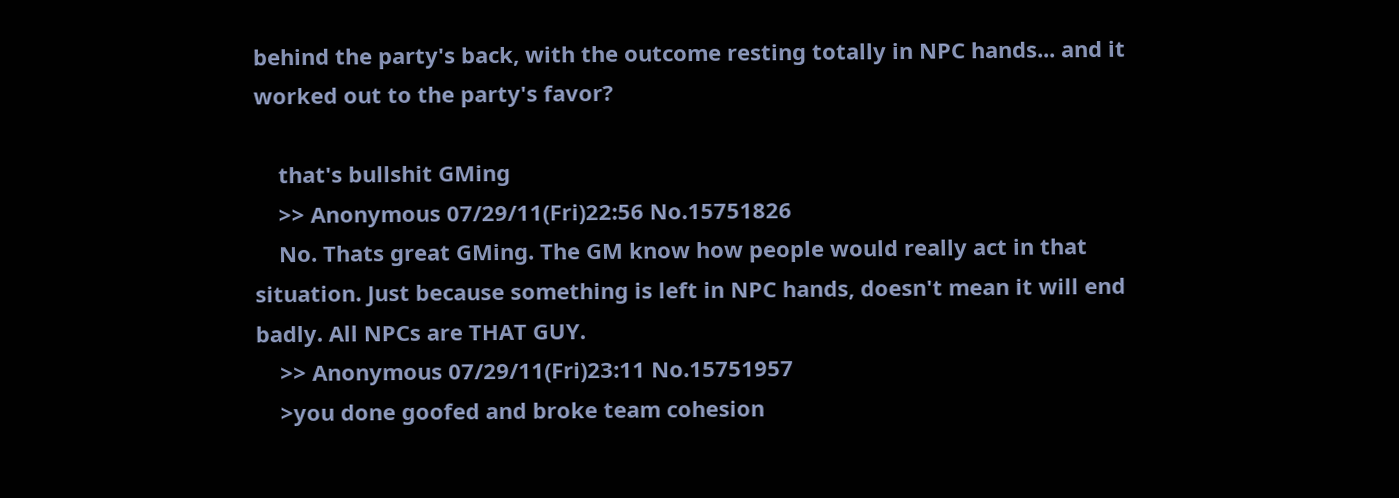behind the party's back, with the outcome resting totally in NPC hands... and it worked out to the party's favor?

    that's bullshit GMing
    >> Anonymous 07/29/11(Fri)22:56 No.15751826
    No. Thats great GMing. The GM know how people would really act in that situation. Just because something is left in NPC hands, doesn't mean it will end badly. All NPCs are THAT GUY.
    >> Anonymous 07/29/11(Fri)23:11 No.15751957
    >you done goofed and broke team cohesion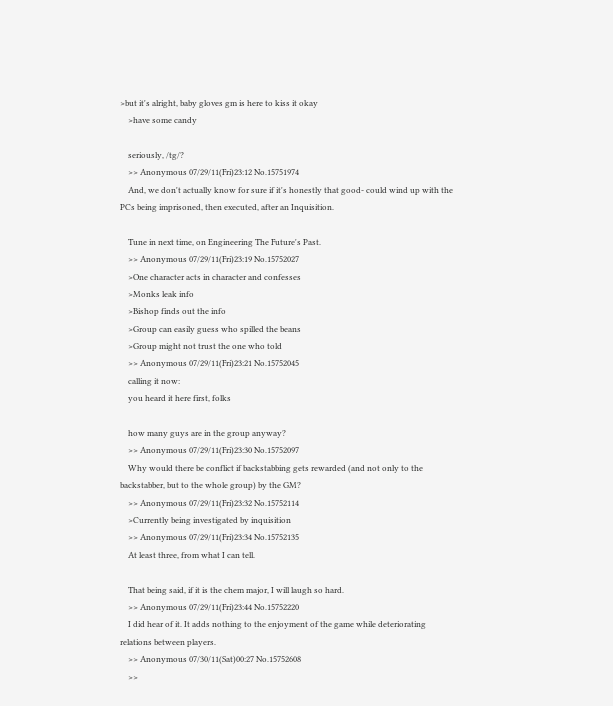>but it's alright, baby gloves gm is here to kiss it okay
    >have some candy

    seriously, /tg/?
    >> Anonymous 07/29/11(Fri)23:12 No.15751974
    And, we don't actually know for sure if it's honestly that good- could wind up with the PCs being imprisoned, then executed, after an Inquisition.

    Tune in next time, on Engineering The Future's Past.
    >> Anonymous 07/29/11(Fri)23:19 No.15752027
    >One character acts in character and confesses
    >Monks leak info
    >Bishop finds out the info
    >Group can easily guess who spilled the beans
    >Group might not trust the one who told
    >> Anonymous 07/29/11(Fri)23:21 No.15752045
    calling it now:
    you heard it here first, folks

    how many guys are in the group anyway?
    >> Anonymous 07/29/11(Fri)23:30 No.15752097
    Why would there be conflict if backstabbing gets rewarded (and not only to the backstabber, but to the whole group) by the GM?
    >> Anonymous 07/29/11(Fri)23:32 No.15752114
    >Currently being investigated by inquisition
    >> Anonymous 07/29/11(Fri)23:34 No.15752135
    At least three, from what I can tell.

    That being said, if it is the chem major, I will laugh so hard.
    >> Anonymous 07/29/11(Fri)23:44 No.15752220
    I did hear of it. It adds nothing to the enjoyment of the game while deteriorating relations between players.
    >> Anonymous 07/30/11(Sat)00:27 No.15752608
    >>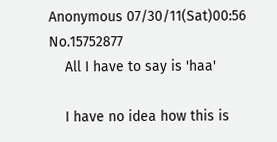Anonymous 07/30/11(Sat)00:56 No.15752877
    All I have to say is 'haa'

    I have no idea how this is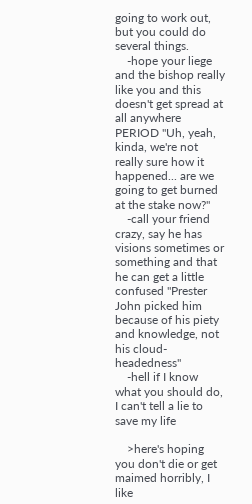going to work out, but you could do several things.
    -hope your liege and the bishop really like you and this doesn't get spread at all anywhere PERIOD "Uh, yeah, kinda, we're not really sure how it happened... are we going to get burned at the stake now?"
    -call your friend crazy, say he has visions sometimes or something and that he can get a little confused "Prester John picked him because of his piety and knowledge, not his cloud-headedness"
    -hell if I know what you should do, I can't tell a lie to save my life

    >here's hoping you don't die or get maimed horribly, I like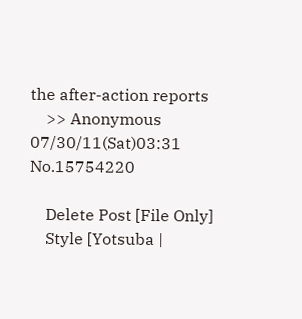the after-action reports
    >> Anonymous 07/30/11(Sat)03:31 No.15754220

    Delete Post [File Only]
    Style [Yotsuba |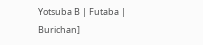Yotsuba B | Futaba | Burichan]